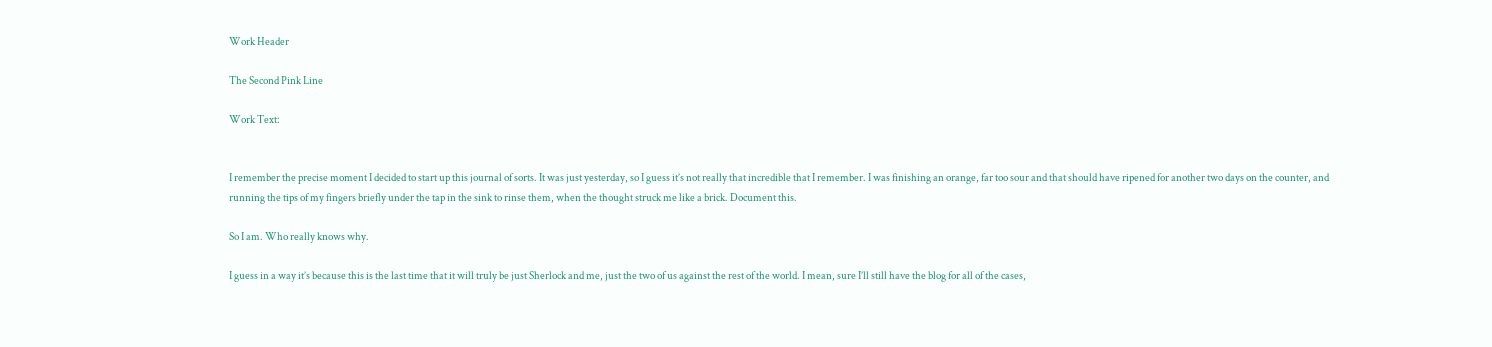Work Header

The Second Pink Line

Work Text:


I remember the precise moment I decided to start up this journal of sorts. It was just yesterday, so I guess it’s not really that incredible that I remember. I was finishing an orange, far too sour and that should have ripened for another two days on the counter, and running the tips of my fingers briefly under the tap in the sink to rinse them, when the thought struck me like a brick. Document this.

So I am. Who really knows why.

I guess in a way it’s because this is the last time that it will truly be just Sherlock and me, just the two of us against the rest of the world. I mean, sure I’ll still have the blog for all of the cases,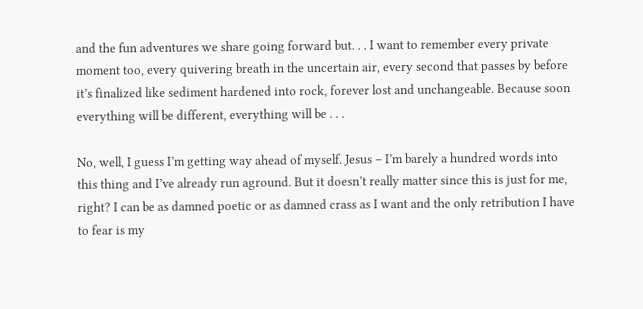and the fun adventures we share going forward but. . . I want to remember every private moment too, every quivering breath in the uncertain air, every second that passes by before it’s finalized like sediment hardened into rock, forever lost and unchangeable. Because soon everything will be different, everything will be . . .

No, well, I guess I’m getting way ahead of myself. Jesus – I’m barely a hundred words into this thing and I’ve already run aground. But it doesn’t really matter since this is just for me, right? I can be as damned poetic or as damned crass as I want and the only retribution I have to fear is my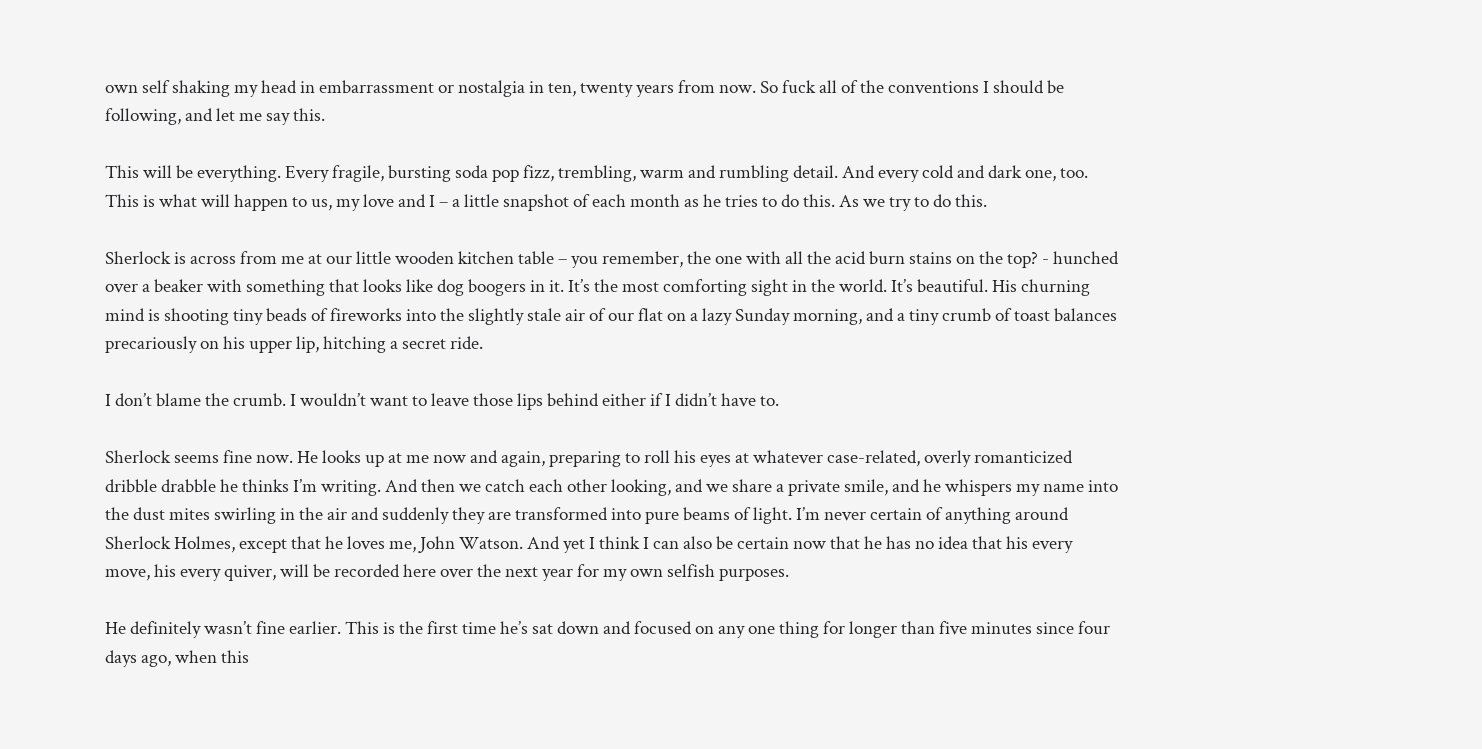own self shaking my head in embarrassment or nostalgia in ten, twenty years from now. So fuck all of the conventions I should be following, and let me say this.

This will be everything. Every fragile, bursting soda pop fizz, trembling, warm and rumbling detail. And every cold and dark one, too. This is what will happen to us, my love and I – a little snapshot of each month as he tries to do this. As we try to do this.

Sherlock is across from me at our little wooden kitchen table – you remember, the one with all the acid burn stains on the top? - hunched over a beaker with something that looks like dog boogers in it. It’s the most comforting sight in the world. It’s beautiful. His churning mind is shooting tiny beads of fireworks into the slightly stale air of our flat on a lazy Sunday morning, and a tiny crumb of toast balances precariously on his upper lip, hitching a secret ride.

I don’t blame the crumb. I wouldn’t want to leave those lips behind either if I didn’t have to.

Sherlock seems fine now. He looks up at me now and again, preparing to roll his eyes at whatever case-related, overly romanticized dribble drabble he thinks I’m writing. And then we catch each other looking, and we share a private smile, and he whispers my name into the dust mites swirling in the air and suddenly they are transformed into pure beams of light. I’m never certain of anything around Sherlock Holmes, except that he loves me, John Watson. And yet I think I can also be certain now that he has no idea that his every move, his every quiver, will be recorded here over the next year for my own selfish purposes.

He definitely wasn’t fine earlier. This is the first time he’s sat down and focused on any one thing for longer than five minutes since four days ago, when this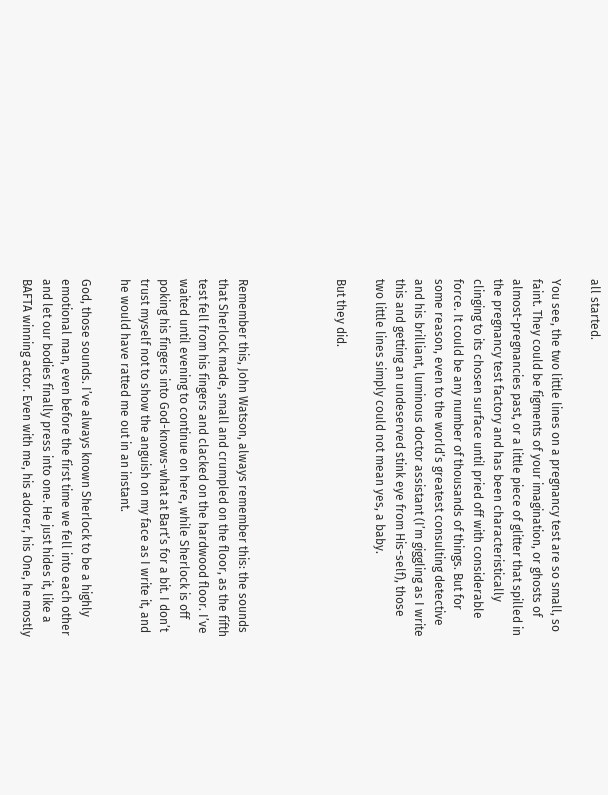all started.

You see, the two little lines on a pregnancy test are so small, so faint. They could be figments of your imagination, or ghosts of almost-pregnancies past, or a little piece of glitter that spilled in the pregnancy test factory and has been characteristically clinging to its chosen surface until pried off with considerable force. It could be any number of thousands of things. But for some reason, even to the world’s greatest consulting detective and his brilliant, luminous doctor assistant (I’m giggling as I write this and getting an undeserved stink eye from His-self), those two little lines simply could not mean yes, a baby.

But they did.




Remember this, John Watson, always remember this: the sounds that Sherlock made, small and crumpled on the floor, as the fifth test fell from his fingers and clacked on the hardwood floor. I’ve waited until evening to continue on here, while Sherlock is off poking his fingers into God-knows-what at Bart’s for a bit. I don’t trust myself not to show the anguish on my face as I write it, and he would have ratted me out in an instant.

God, those sounds. I’ve always known Sherlock to be a highly emotional man, even before the first time we fell into each other and let our bodies finally press into one. He just hides it, like a BAFTA winning actor. Even with me, his adorer, his One, he mostly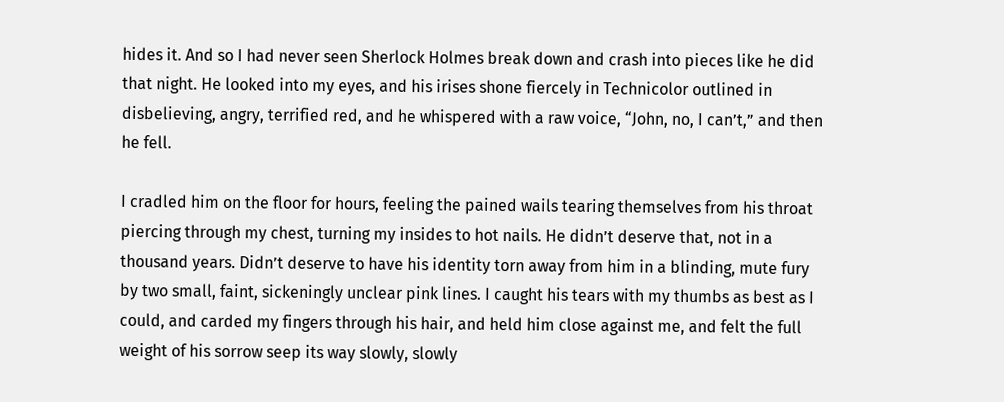hides it. And so I had never seen Sherlock Holmes break down and crash into pieces like he did that night. He looked into my eyes, and his irises shone fiercely in Technicolor outlined in disbelieving, angry, terrified red, and he whispered with a raw voice, “John, no, I can’t,” and then he fell.

I cradled him on the floor for hours, feeling the pained wails tearing themselves from his throat piercing through my chest, turning my insides to hot nails. He didn’t deserve that, not in a thousand years. Didn’t deserve to have his identity torn away from him in a blinding, mute fury by two small, faint, sickeningly unclear pink lines. I caught his tears with my thumbs as best as I could, and carded my fingers through his hair, and held him close against me, and felt the full weight of his sorrow seep its way slowly, slowly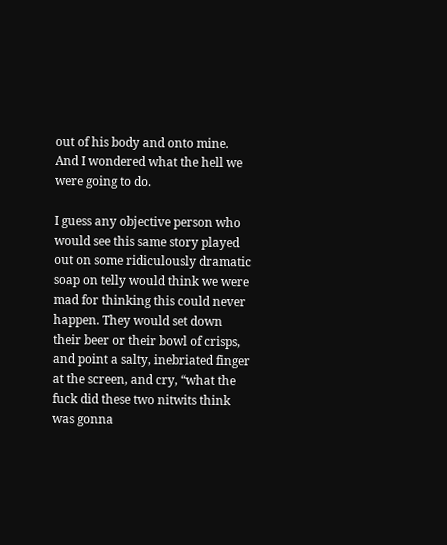out of his body and onto mine. And I wondered what the hell we were going to do.

I guess any objective person who would see this same story played out on some ridiculously dramatic soap on telly would think we were mad for thinking this could never happen. They would set down their beer or their bowl of crisps, and point a salty, inebriated finger at the screen, and cry, “what the fuck did these two nitwits think was gonna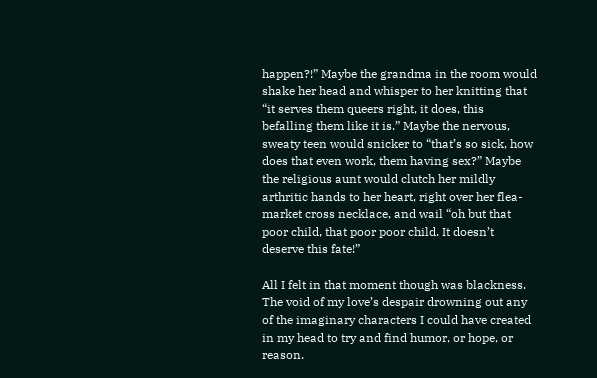happen?!” Maybe the grandma in the room would shake her head and whisper to her knitting that “it serves them queers right, it does, this befalling them like it is.” Maybe the nervous, sweaty teen would snicker to “that’s so sick, how does that even work, them having sex?” Maybe the religious aunt would clutch her mildly arthritic hands to her heart, right over her flea-market cross necklace, and wail “oh but that poor child, that poor poor child. It doesn’t deserve this fate!”

All I felt in that moment though was blackness. The void of my love’s despair drowning out any of the imaginary characters I could have created in my head to try and find humor, or hope, or reason.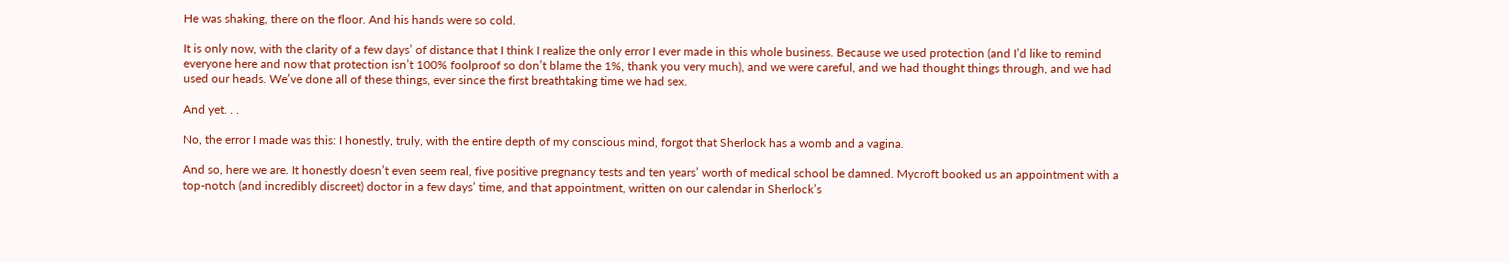He was shaking, there on the floor. And his hands were so cold.

It is only now, with the clarity of a few days’ of distance that I think I realize the only error I ever made in this whole business. Because we used protection (and I’d like to remind everyone here and now that protection isn’t 100% foolproof so don’t blame the 1%, thank you very much), and we were careful, and we had thought things through, and we had used our heads. We’ve done all of these things, ever since the first breathtaking time we had sex.

And yet. . .

No, the error I made was this: I honestly, truly, with the entire depth of my conscious mind, forgot that Sherlock has a womb and a vagina.

And so, here we are. It honestly doesn’t even seem real, five positive pregnancy tests and ten years’ worth of medical school be damned. Mycroft booked us an appointment with a top-notch (and incredibly discreet) doctor in a few days’ time, and that appointment, written on our calendar in Sherlock’s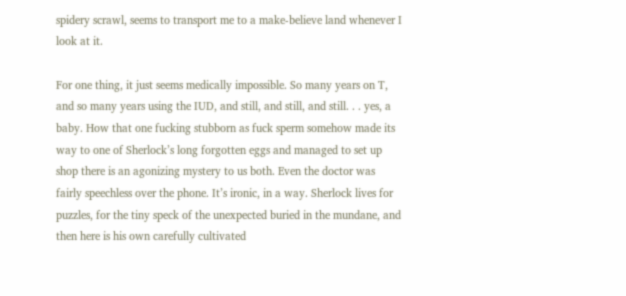spidery scrawl, seems to transport me to a make-believe land whenever I look at it.

For one thing, it just seems medically impossible. So many years on T, and so many years using the IUD, and still, and still, and still. . . yes, a baby. How that one fucking stubborn as fuck sperm somehow made its way to one of Sherlock’s long forgotten eggs and managed to set up shop there is an agonizing mystery to us both. Even the doctor was fairly speechless over the phone. It’s ironic, in a way. Sherlock lives for puzzles, for the tiny speck of the unexpected buried in the mundane, and then here is his own carefully cultivated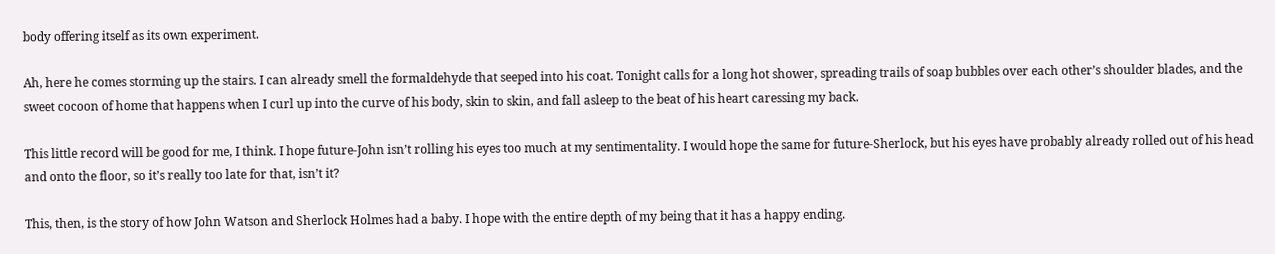body offering itself as its own experiment.

Ah, here he comes storming up the stairs. I can already smell the formaldehyde that seeped into his coat. Tonight calls for a long hot shower, spreading trails of soap bubbles over each other’s shoulder blades, and the sweet cocoon of home that happens when I curl up into the curve of his body, skin to skin, and fall asleep to the beat of his heart caressing my back.

This little record will be good for me, I think. I hope future-John isn’t rolling his eyes too much at my sentimentality. I would hope the same for future-Sherlock, but his eyes have probably already rolled out of his head and onto the floor, so it’s really too late for that, isn’t it?

This, then, is the story of how John Watson and Sherlock Holmes had a baby. I hope with the entire depth of my being that it has a happy ending.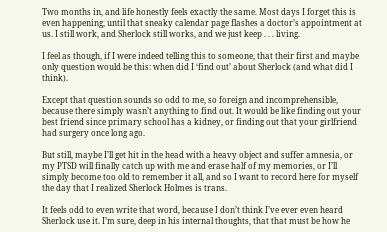Two months in, and life honestly feels exactly the same. Most days I forget this is even happening, until that sneaky calendar page flashes a doctor’s appointment at us. I still work, and Sherlock still works, and we just keep . . . living.

I feel as though, if I were indeed telling this to someone, that their first and maybe only question would be this: when did I ‘find out’ about Sherlock (and what did I think).

Except that question sounds so odd to me, so foreign and incomprehensible, because there simply wasn’t anything to find out. It would be like finding out your best friend since primary school has a kidney, or finding out that your girlfriend had surgery once long ago.

But still, maybe I’ll get hit in the head with a heavy object and suffer amnesia, or my PTSD will finally catch up with me and erase half of my memories, or I’ll simply become too old to remember it all, and so I want to record here for myself the day that I realized Sherlock Holmes is trans.

It feels odd to even write that word, because I don’t think I’ve ever even heard Sherlock use it. I’m sure, deep in his internal thoughts, that that must be how he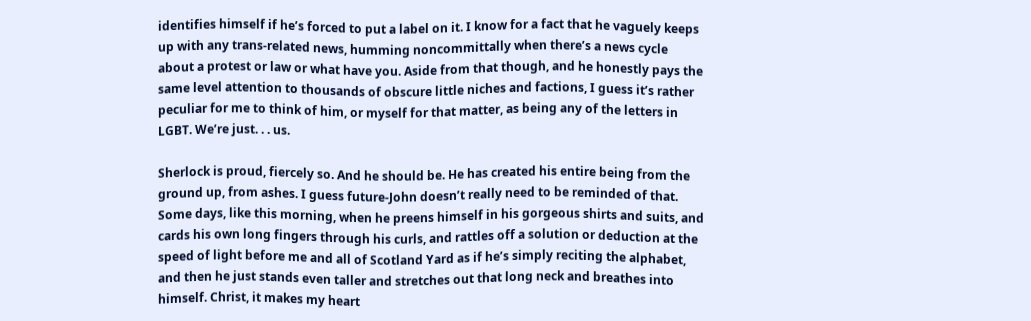identifies himself if he’s forced to put a label on it. I know for a fact that he vaguely keeps up with any trans-related news, humming noncommittally when there’s a news cycle about a protest or law or what have you. Aside from that though, and he honestly pays the same level attention to thousands of obscure little niches and factions, I guess it’s rather peculiar for me to think of him, or myself for that matter, as being any of the letters in LGBT. We’re just. . . us.

Sherlock is proud, fiercely so. And he should be. He has created his entire being from the ground up, from ashes. I guess future-John doesn’t really need to be reminded of that. Some days, like this morning, when he preens himself in his gorgeous shirts and suits, and cards his own long fingers through his curls, and rattles off a solution or deduction at the speed of light before me and all of Scotland Yard as if he’s simply reciting the alphabet, and then he just stands even taller and stretches out that long neck and breathes into himself. Christ, it makes my heart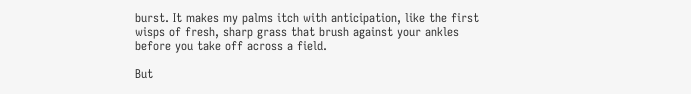burst. It makes my palms itch with anticipation, like the first wisps of fresh, sharp grass that brush against your ankles before you take off across a field.

But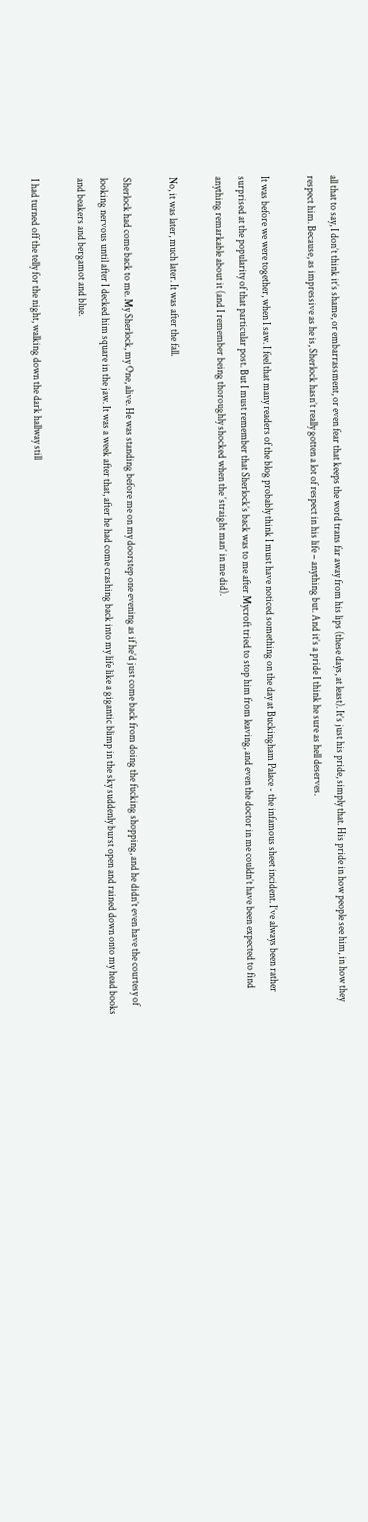all that to say, I don’t think it’s shame, or embarrassment, or even fear that keeps the word trans far away from his lips (these days, at least). It’s just his pride, simply that. His pride in how people see him, in how they respect him. Because, as impressive as he is, Sherlock hasn’t really gotten a lot of respect in his life – anything but. And it’s a pride I think he sure as hell deserves.

It was before we were together, when I saw. I feel that many readers of the blog probably think I must have noticed something on the day at Buckingham Palace - the infamous sheet incident. I’ve always been rather surprised at the popularity of that particular post. But I must remember that Sherlock’s back was to me after Mycroft tried to stop him from leaving, and even the doctor in me couldn’t have been expected to find anything remarkable about it (and I remember being thoroughly shocked when the ‘straight man’ in me did).

No, it was later, much later. It was after the fall.

Sherlock had come back to me. My Sherlock, my One, alive. He was standing before me on my doorstep one evening as if he’d just come back from doing the fucking shopping, and he didn’t even have the courtesy of looking nervous until after I decked him square in the jaw. It was a week after that, after he had come crashing back into my life like a gigantic blimp in the sky suddenly burst open and rained down onto my head books and beakers and bergamot and blue.

I had turned off the telly for the night, walking down the dark hallway still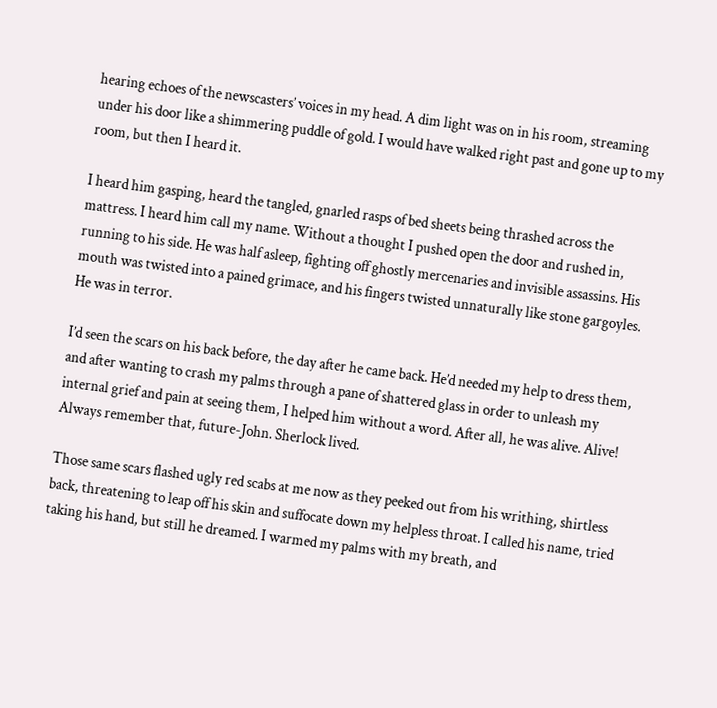hearing echoes of the newscasters’ voices in my head. A dim light was on in his room, streaming under his door like a shimmering puddle of gold. I would have walked right past and gone up to my room, but then I heard it.

I heard him gasping, heard the tangled, gnarled rasps of bed sheets being thrashed across the mattress. I heard him call my name. Without a thought I pushed open the door and rushed in, running to his side. He was half asleep, fighting off ghostly mercenaries and invisible assassins. His mouth was twisted into a pained grimace, and his fingers twisted unnaturally like stone gargoyles. He was in terror.

I’d seen the scars on his back before, the day after he came back. He’d needed my help to dress them, and after wanting to crash my palms through a pane of shattered glass in order to unleash my internal grief and pain at seeing them, I helped him without a word. After all, he was alive. Alive! Always remember that, future-John. Sherlock lived.

Those same scars flashed ugly red scabs at me now as they peeked out from his writhing, shirtless back, threatening to leap off his skin and suffocate down my helpless throat. I called his name, tried taking his hand, but still he dreamed. I warmed my palms with my breath, and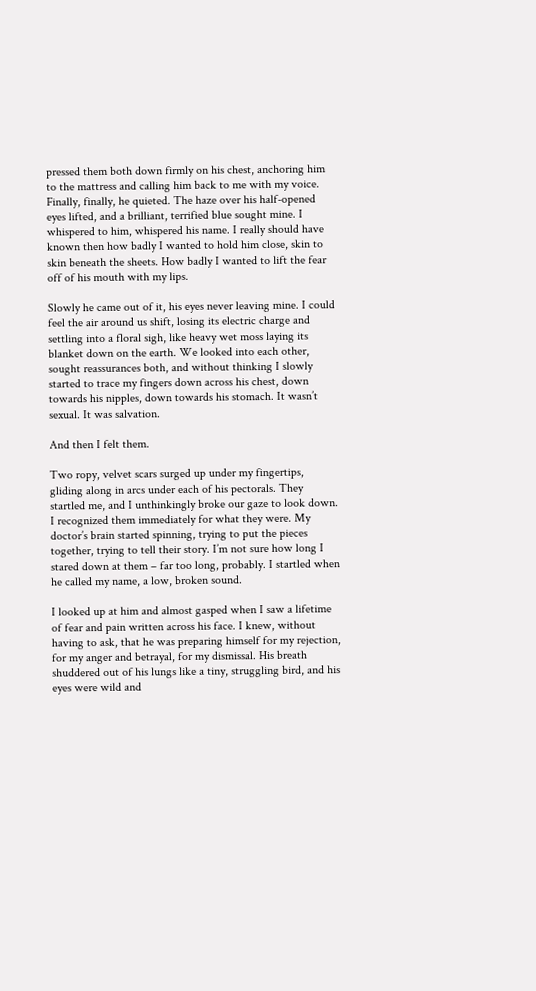pressed them both down firmly on his chest, anchoring him to the mattress and calling him back to me with my voice. Finally, finally, he quieted. The haze over his half-opened eyes lifted, and a brilliant, terrified blue sought mine. I whispered to him, whispered his name. I really should have known then how badly I wanted to hold him close, skin to skin beneath the sheets. How badly I wanted to lift the fear off of his mouth with my lips.

Slowly he came out of it, his eyes never leaving mine. I could feel the air around us shift, losing its electric charge and settling into a floral sigh, like heavy wet moss laying its blanket down on the earth. We looked into each other, sought reassurances both, and without thinking I slowly started to trace my fingers down across his chest, down towards his nipples, down towards his stomach. It wasn’t sexual. It was salvation.

And then I felt them.

Two ropy, velvet scars surged up under my fingertips, gliding along in arcs under each of his pectorals. They startled me, and I unthinkingly broke our gaze to look down. I recognized them immediately for what they were. My doctor’s brain started spinning, trying to put the pieces together, trying to tell their story. I’m not sure how long I stared down at them – far too long, probably. I startled when he called my name, a low, broken sound.

I looked up at him and almost gasped when I saw a lifetime of fear and pain written across his face. I knew, without having to ask, that he was preparing himself for my rejection, for my anger and betrayal, for my dismissal. His breath shuddered out of his lungs like a tiny, struggling bird, and his eyes were wild and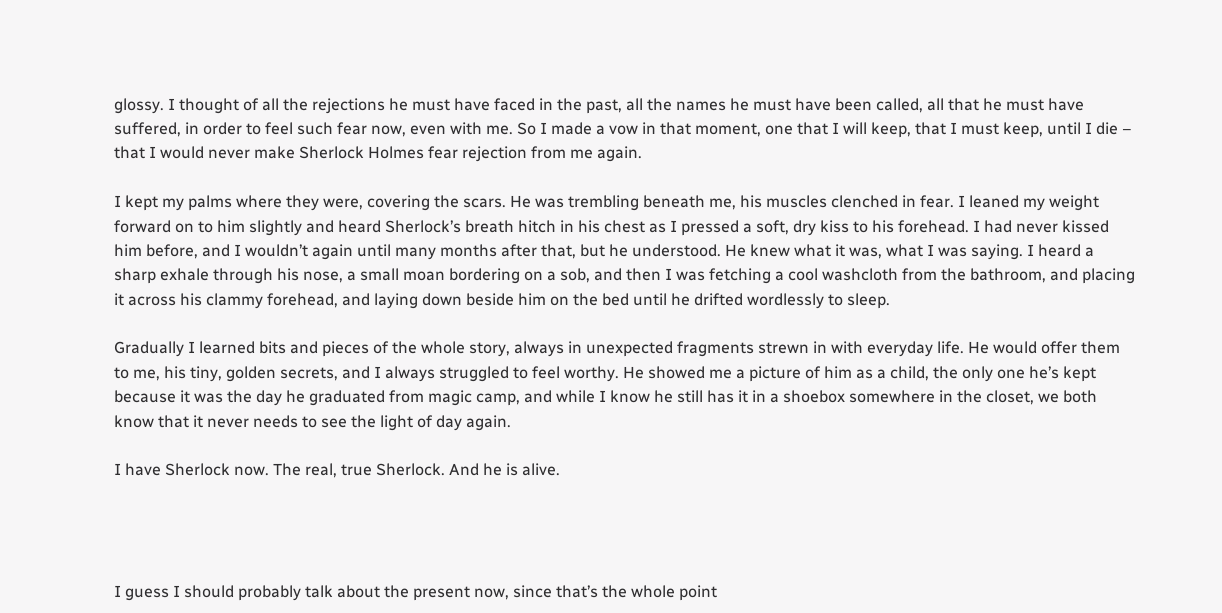glossy. I thought of all the rejections he must have faced in the past, all the names he must have been called, all that he must have suffered, in order to feel such fear now, even with me. So I made a vow in that moment, one that I will keep, that I must keep, until I die – that I would never make Sherlock Holmes fear rejection from me again.

I kept my palms where they were, covering the scars. He was trembling beneath me, his muscles clenched in fear. I leaned my weight forward on to him slightly and heard Sherlock’s breath hitch in his chest as I pressed a soft, dry kiss to his forehead. I had never kissed him before, and I wouldn’t again until many months after that, but he understood. He knew what it was, what I was saying. I heard a sharp exhale through his nose, a small moan bordering on a sob, and then I was fetching a cool washcloth from the bathroom, and placing it across his clammy forehead, and laying down beside him on the bed until he drifted wordlessly to sleep.

Gradually I learned bits and pieces of the whole story, always in unexpected fragments strewn in with everyday life. He would offer them to me, his tiny, golden secrets, and I always struggled to feel worthy. He showed me a picture of him as a child, the only one he’s kept because it was the day he graduated from magic camp, and while I know he still has it in a shoebox somewhere in the closet, we both know that it never needs to see the light of day again.

I have Sherlock now. The real, true Sherlock. And he is alive.




I guess I should probably talk about the present now, since that’s the whole point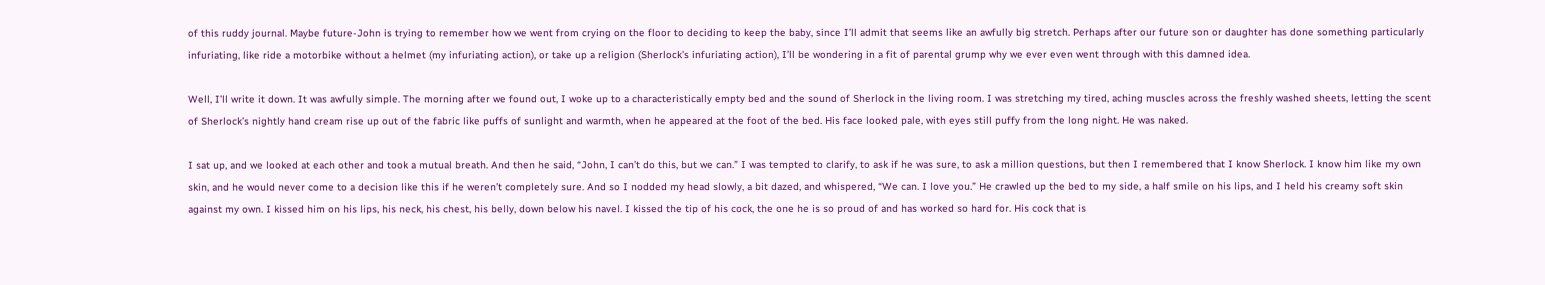of this ruddy journal. Maybe future-John is trying to remember how we went from crying on the floor to deciding to keep the baby, since I’ll admit that seems like an awfully big stretch. Perhaps after our future son or daughter has done something particularly infuriating, like ride a motorbike without a helmet (my infuriating action), or take up a religion (Sherlock’s infuriating action), I’ll be wondering in a fit of parental grump why we ever even went through with this damned idea.

Well, I’ll write it down. It was awfully simple. The morning after we found out, I woke up to a characteristically empty bed and the sound of Sherlock in the living room. I was stretching my tired, aching muscles across the freshly washed sheets, letting the scent of Sherlock’s nightly hand cream rise up out of the fabric like puffs of sunlight and warmth, when he appeared at the foot of the bed. His face looked pale, with eyes still puffy from the long night. He was naked.

I sat up, and we looked at each other and took a mutual breath. And then he said, “John, I can’t do this, but we can.” I was tempted to clarify, to ask if he was sure, to ask a million questions, but then I remembered that I know Sherlock. I know him like my own skin, and he would never come to a decision like this if he weren’t completely sure. And so I nodded my head slowly, a bit dazed, and whispered, “We can. I love you.” He crawled up the bed to my side, a half smile on his lips, and I held his creamy soft skin against my own. I kissed him on his lips, his neck, his chest, his belly, down below his navel. I kissed the tip of his cock, the one he is so proud of and has worked so hard for. His cock that is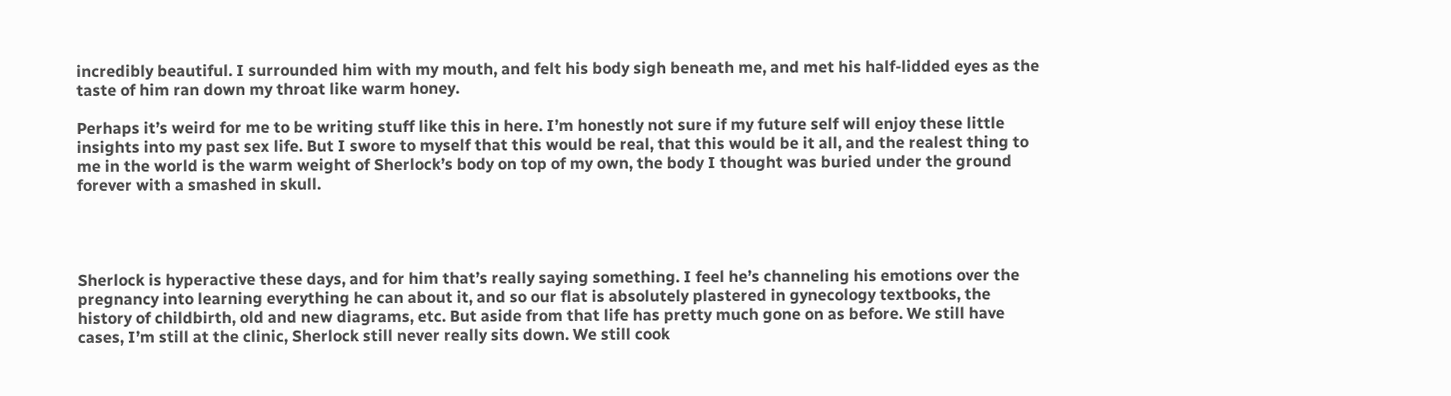incredibly beautiful. I surrounded him with my mouth, and felt his body sigh beneath me, and met his half-lidded eyes as the taste of him ran down my throat like warm honey.

Perhaps it’s weird for me to be writing stuff like this in here. I’m honestly not sure if my future self will enjoy these little insights into my past sex life. But I swore to myself that this would be real, that this would be it all, and the realest thing to me in the world is the warm weight of Sherlock’s body on top of my own, the body I thought was buried under the ground forever with a smashed in skull.




Sherlock is hyperactive these days, and for him that’s really saying something. I feel he’s channeling his emotions over the pregnancy into learning everything he can about it, and so our flat is absolutely plastered in gynecology textbooks, the history of childbirth, old and new diagrams, etc. But aside from that life has pretty much gone on as before. We still have cases, I’m still at the clinic, Sherlock still never really sits down. We still cook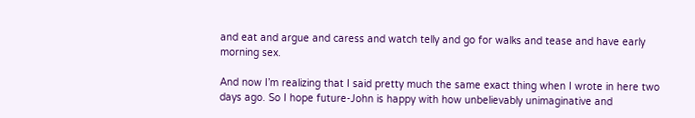and eat and argue and caress and watch telly and go for walks and tease and have early morning sex.

And now I’m realizing that I said pretty much the same exact thing when I wrote in here two days ago. So I hope future-John is happy with how unbelievably unimaginative and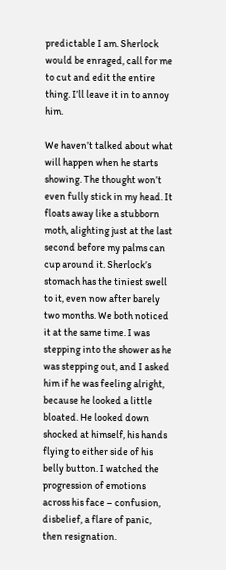predictable I am. Sherlock would be enraged, call for me to cut and edit the entire thing. I’ll leave it in to annoy him.

We haven’t talked about what will happen when he starts showing. The thought won’t even fully stick in my head. It floats away like a stubborn moth, alighting just at the last second before my palms can cup around it. Sherlock’s stomach has the tiniest swell to it, even now after barely two months. We both noticed it at the same time. I was stepping into the shower as he was stepping out, and I asked him if he was feeling alright, because he looked a little bloated. He looked down shocked at himself, his hands flying to either side of his belly button. I watched the progression of emotions across his face – confusion, disbelief, a flare of panic, then resignation.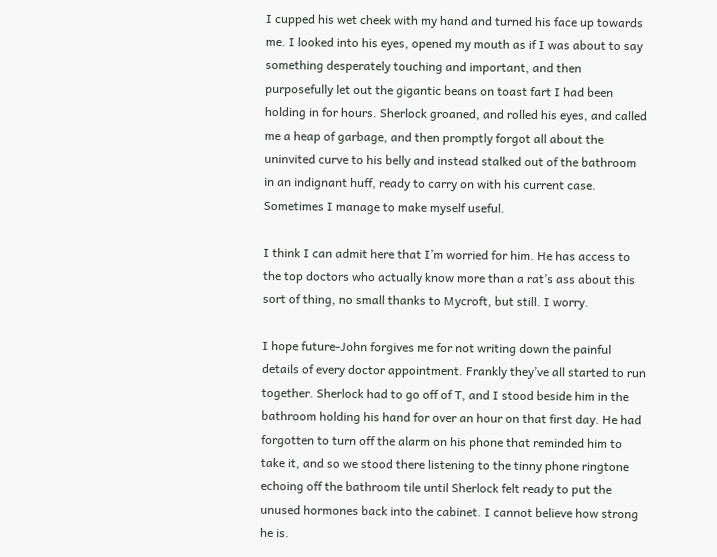I cupped his wet cheek with my hand and turned his face up towards me. I looked into his eyes, opened my mouth as if I was about to say something desperately touching and important, and then purposefully let out the gigantic beans on toast fart I had been holding in for hours. Sherlock groaned, and rolled his eyes, and called me a heap of garbage, and then promptly forgot all about the uninvited curve to his belly and instead stalked out of the bathroom in an indignant huff, ready to carry on with his current case. Sometimes I manage to make myself useful.

I think I can admit here that I’m worried for him. He has access to the top doctors who actually know more than a rat’s ass about this sort of thing, no small thanks to Mycroft, but still. I worry.

I hope future-John forgives me for not writing down the painful details of every doctor appointment. Frankly they’ve all started to run together. Sherlock had to go off of T, and I stood beside him in the bathroom holding his hand for over an hour on that first day. He had forgotten to turn off the alarm on his phone that reminded him to take it, and so we stood there listening to the tinny phone ringtone echoing off the bathroom tile until Sherlock felt ready to put the unused hormones back into the cabinet. I cannot believe how strong he is.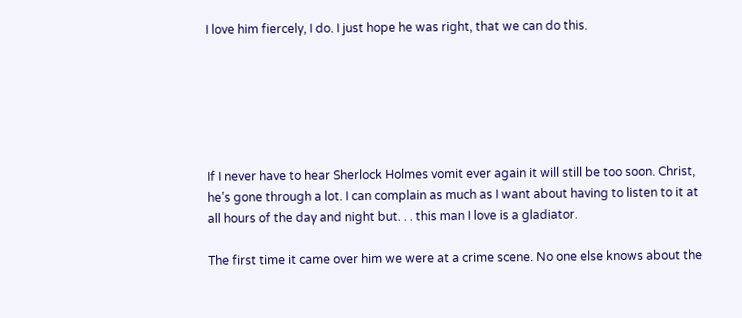I love him fiercely, I do. I just hope he was right, that we can do this.






If I never have to hear Sherlock Holmes vomit ever again it will still be too soon. Christ, he’s gone through a lot. I can complain as much as I want about having to listen to it at all hours of the day and night but. . . this man I love is a gladiator.

The first time it came over him we were at a crime scene. No one else knows about the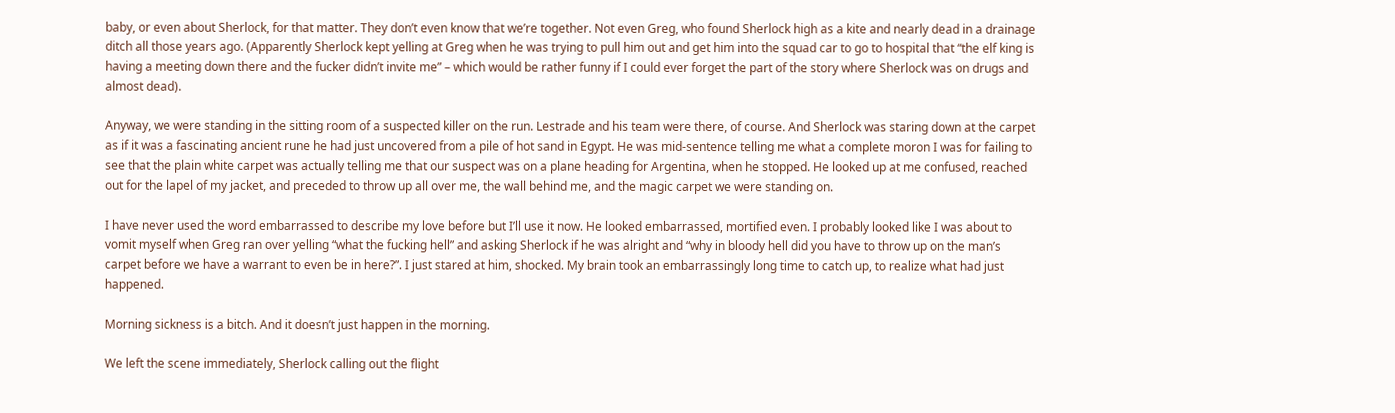baby, or even about Sherlock, for that matter. They don’t even know that we’re together. Not even Greg, who found Sherlock high as a kite and nearly dead in a drainage ditch all those years ago. (Apparently Sherlock kept yelling at Greg when he was trying to pull him out and get him into the squad car to go to hospital that “the elf king is having a meeting down there and the fucker didn’t invite me” – which would be rather funny if I could ever forget the part of the story where Sherlock was on drugs and almost dead).

Anyway, we were standing in the sitting room of a suspected killer on the run. Lestrade and his team were there, of course. And Sherlock was staring down at the carpet as if it was a fascinating ancient rune he had just uncovered from a pile of hot sand in Egypt. He was mid-sentence telling me what a complete moron I was for failing to see that the plain white carpet was actually telling me that our suspect was on a plane heading for Argentina, when he stopped. He looked up at me confused, reached out for the lapel of my jacket, and preceded to throw up all over me, the wall behind me, and the magic carpet we were standing on.

I have never used the word embarrassed to describe my love before but I’ll use it now. He looked embarrassed, mortified even. I probably looked like I was about to vomit myself when Greg ran over yelling “what the fucking hell” and asking Sherlock if he was alright and “why in bloody hell did you have to throw up on the man’s carpet before we have a warrant to even be in here?”. I just stared at him, shocked. My brain took an embarrassingly long time to catch up, to realize what had just happened.

Morning sickness is a bitch. And it doesn’t just happen in the morning.

We left the scene immediately, Sherlock calling out the flight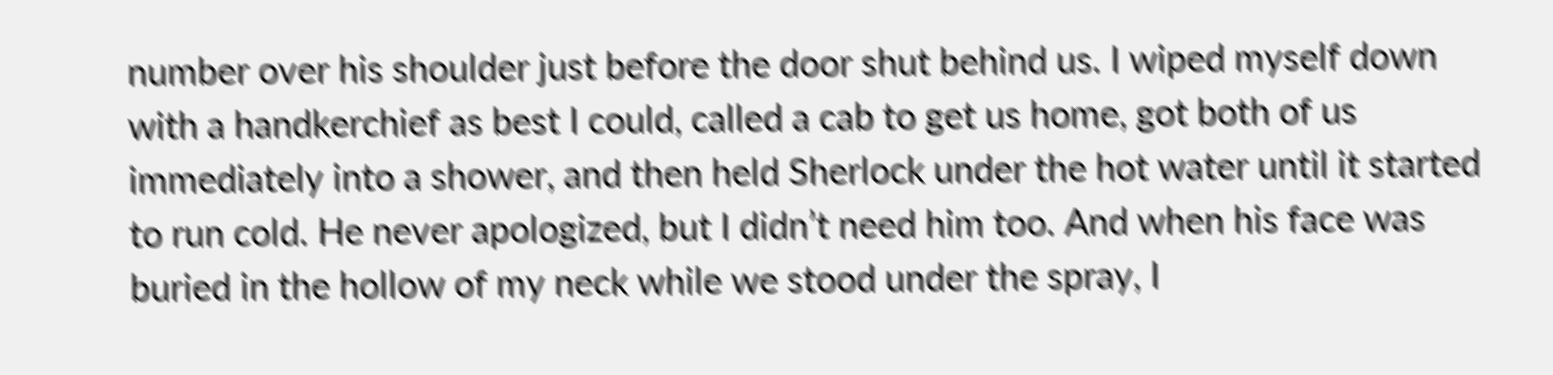number over his shoulder just before the door shut behind us. I wiped myself down with a handkerchief as best I could, called a cab to get us home, got both of us immediately into a shower, and then held Sherlock under the hot water until it started to run cold. He never apologized, but I didn’t need him too. And when his face was buried in the hollow of my neck while we stood under the spray, I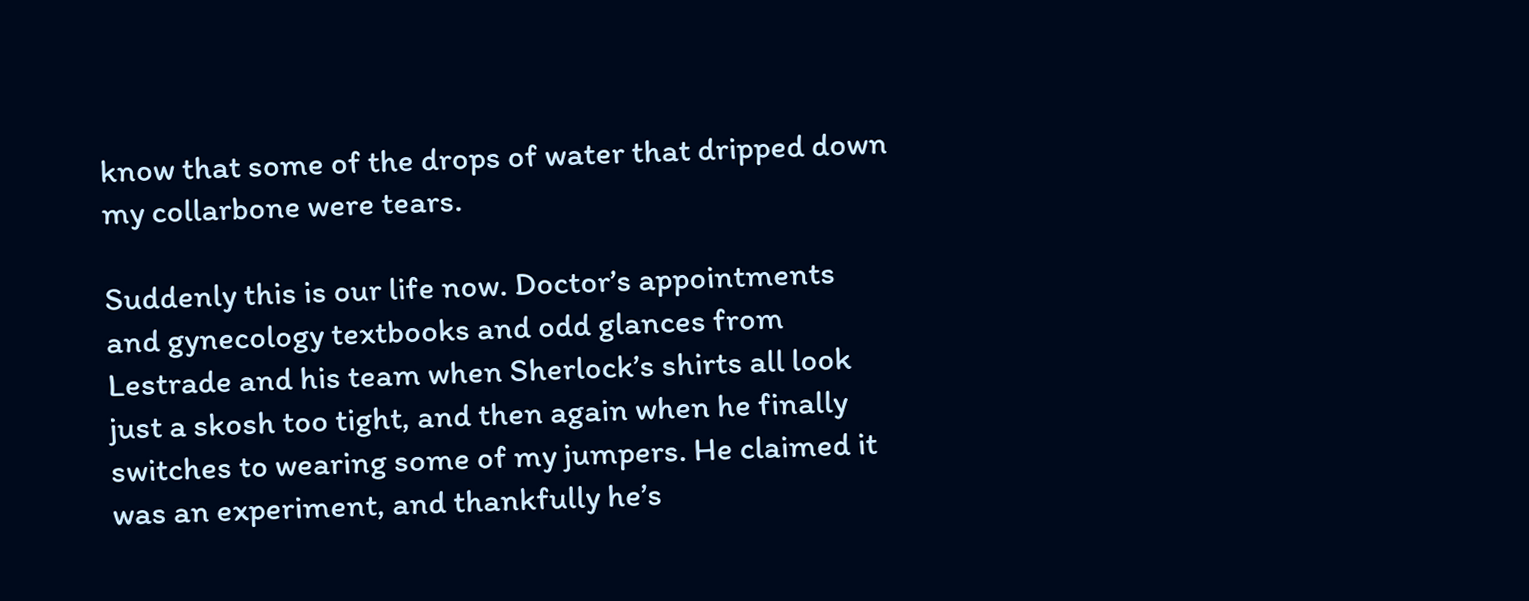know that some of the drops of water that dripped down my collarbone were tears.

Suddenly this is our life now. Doctor’s appointments and gynecology textbooks and odd glances from Lestrade and his team when Sherlock’s shirts all look just a skosh too tight, and then again when he finally switches to wearing some of my jumpers. He claimed it was an experiment, and thankfully he’s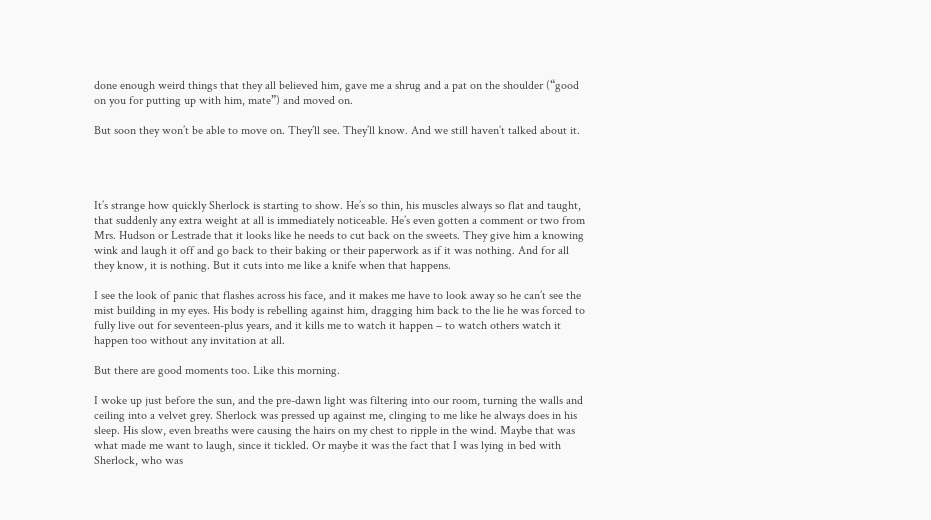done enough weird things that they all believed him, gave me a shrug and a pat on the shoulder (“good on you for putting up with him, mate”) and moved on.

But soon they won’t be able to move on. They’ll see. They’ll know. And we still haven’t talked about it.




It’s strange how quickly Sherlock is starting to show. He’s so thin, his muscles always so flat and taught, that suddenly any extra weight at all is immediately noticeable. He’s even gotten a comment or two from Mrs. Hudson or Lestrade that it looks like he needs to cut back on the sweets. They give him a knowing wink and laugh it off and go back to their baking or their paperwork as if it was nothing. And for all they know, it is nothing. But it cuts into me like a knife when that happens.

I see the look of panic that flashes across his face, and it makes me have to look away so he can’t see the mist building in my eyes. His body is rebelling against him, dragging him back to the lie he was forced to fully live out for seventeen-plus years, and it kills me to watch it happen – to watch others watch it happen too without any invitation at all.

But there are good moments too. Like this morning.

I woke up just before the sun, and the pre-dawn light was filtering into our room, turning the walls and ceiling into a velvet grey. Sherlock was pressed up against me, clinging to me like he always does in his sleep. His slow, even breaths were causing the hairs on my chest to ripple in the wind. Maybe that was what made me want to laugh, since it tickled. Or maybe it was the fact that I was lying in bed with Sherlock, who was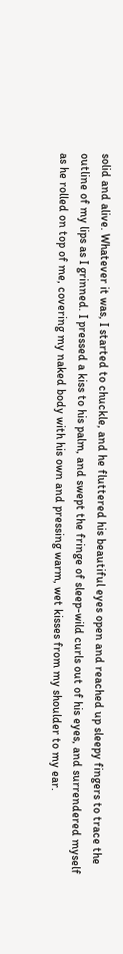solid and alive. Whatever it was, I started to chuckle, and he fluttered his beautiful eyes open and reached up sleepy fingers to trace the outline of my lips as I grinned. I pressed a kiss to his palm, and swept the fringe of sleep-wild curls out of his eyes, and surrendered myself as he rolled on top of me, covering my naked body with his own and pressing warm, wet kisses from my shoulder to my ear.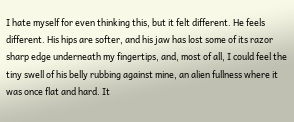I hate myself for even thinking this, but it felt different. He feels different. His hips are softer, and his jaw has lost some of its razor sharp edge underneath my fingertips, and, most of all, I could feel the tiny swell of his belly rubbing against mine, an alien fullness where it was once flat and hard. It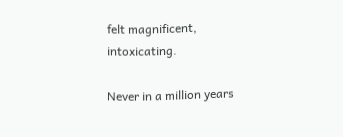felt magnificent, intoxicating.

Never in a million years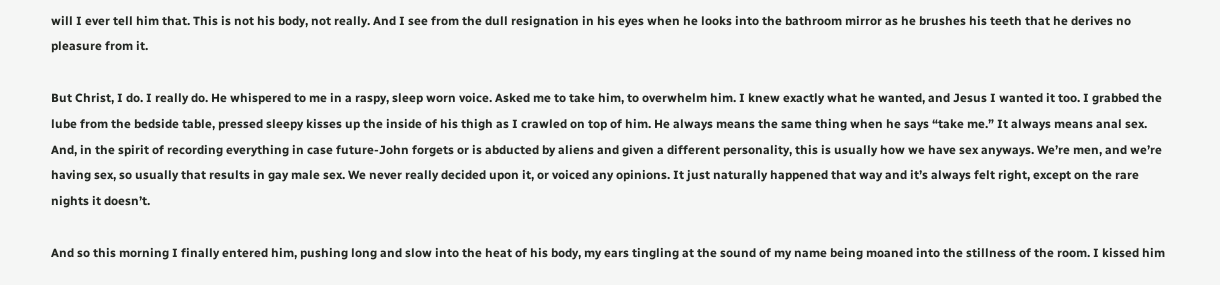will I ever tell him that. This is not his body, not really. And I see from the dull resignation in his eyes when he looks into the bathroom mirror as he brushes his teeth that he derives no pleasure from it.

But Christ, I do. I really do. He whispered to me in a raspy, sleep worn voice. Asked me to take him, to overwhelm him. I knew exactly what he wanted, and Jesus I wanted it too. I grabbed the lube from the bedside table, pressed sleepy kisses up the inside of his thigh as I crawled on top of him. He always means the same thing when he says “take me.” It always means anal sex. And, in the spirit of recording everything in case future-John forgets or is abducted by aliens and given a different personality, this is usually how we have sex anyways. We’re men, and we’re having sex, so usually that results in gay male sex. We never really decided upon it, or voiced any opinions. It just naturally happened that way and it’s always felt right, except on the rare nights it doesn’t.

And so this morning I finally entered him, pushing long and slow into the heat of his body, my ears tingling at the sound of my name being moaned into the stillness of the room. I kissed him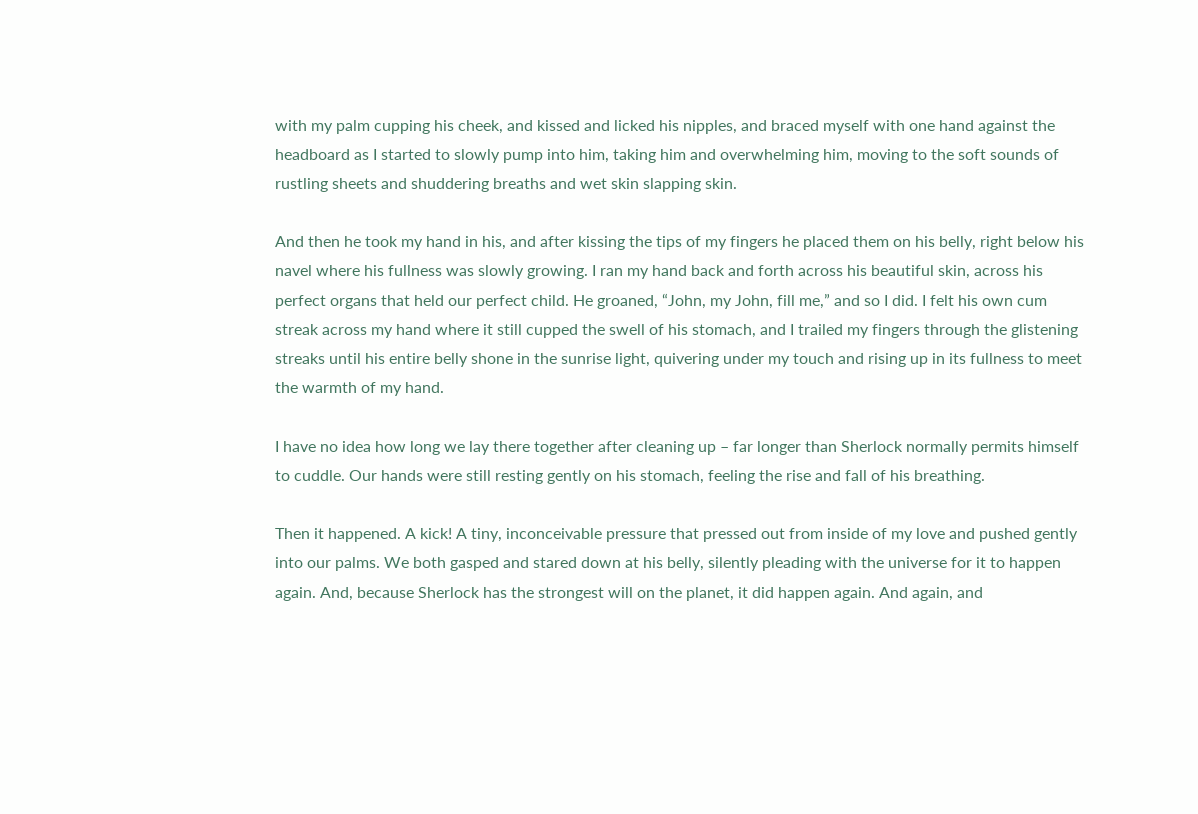with my palm cupping his cheek, and kissed and licked his nipples, and braced myself with one hand against the headboard as I started to slowly pump into him, taking him and overwhelming him, moving to the soft sounds of rustling sheets and shuddering breaths and wet skin slapping skin.

And then he took my hand in his, and after kissing the tips of my fingers he placed them on his belly, right below his navel where his fullness was slowly growing. I ran my hand back and forth across his beautiful skin, across his perfect organs that held our perfect child. He groaned, “John, my John, fill me,” and so I did. I felt his own cum streak across my hand where it still cupped the swell of his stomach, and I trailed my fingers through the glistening streaks until his entire belly shone in the sunrise light, quivering under my touch and rising up in its fullness to meet the warmth of my hand.

I have no idea how long we lay there together after cleaning up – far longer than Sherlock normally permits himself to cuddle. Our hands were still resting gently on his stomach, feeling the rise and fall of his breathing.

Then it happened. A kick! A tiny, inconceivable pressure that pressed out from inside of my love and pushed gently into our palms. We both gasped and stared down at his belly, silently pleading with the universe for it to happen again. And, because Sherlock has the strongest will on the planet, it did happen again. And again, and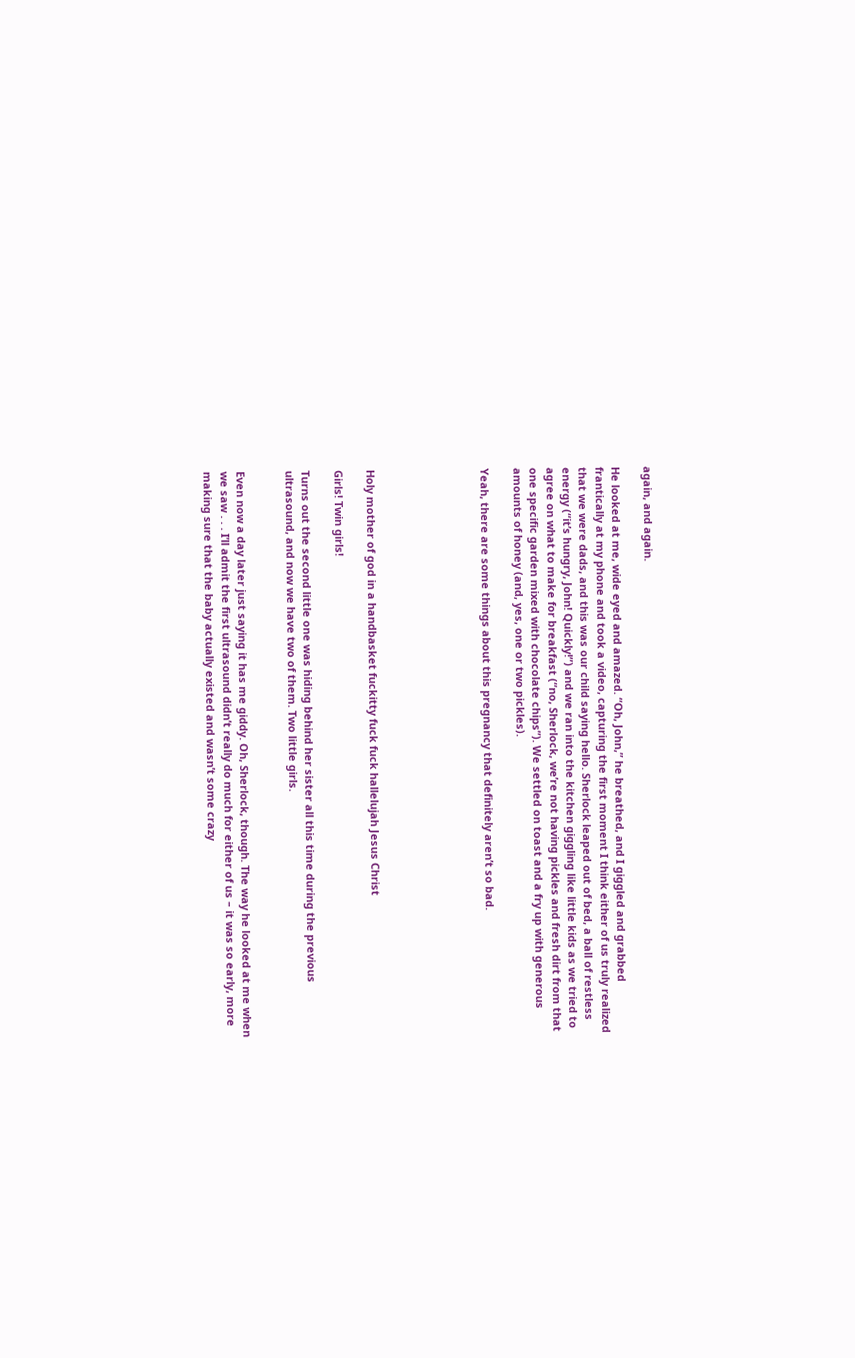again, and again.

He looked at me, wide eyed and amazed. “Oh, John,” he breathed, and I giggled and grabbed frantically at my phone and took a video, capturing the first moment I think either of us truly realized that we were dads, and this was our child saying hello. Sherlock leaped out of bed, a ball of restless energy (“it’s hungry, John! Quickly!”) and we ran into the kitchen giggling like little kids as we tried to agree on what to make for breakfast (“no, Sherlock, we’re not having pickles and fresh dirt from that one specific garden mixed with chocolate chips”). We settled on toast and a fry up with generous amounts of honey (and, yes, one or two pickles).

Yeah, there are some things about this pregnancy that definitely aren’t so bad.






Holy mother of god in a handbasket fuckitty fuck fuck hallelujah Jesus Christ

Girls! Twin girls!

Turns out the second little one was hiding behind her sister all this time during the previous ultrasound, and now we have two of them. Two little girls.


Even now a day later just saying it has me giddy. Oh, Sherlock, though. The way he looked at me when we saw . . . I’ll admit the first ultrasound didn’t really do much for either of us – it was so early, more making sure that the baby actually existed and wasn’t some crazy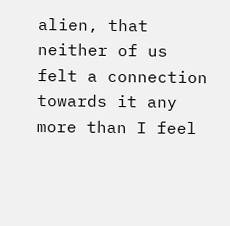alien, that neither of us felt a connection towards it any more than I feel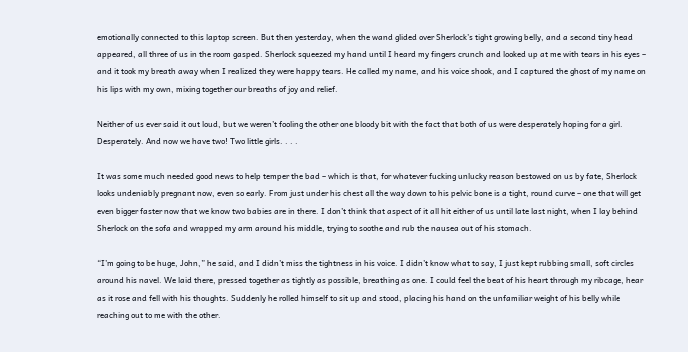emotionally connected to this laptop screen. But then yesterday, when the wand glided over Sherlock’s tight growing belly, and a second tiny head appeared, all three of us in the room gasped. Sherlock squeezed my hand until I heard my fingers crunch and looked up at me with tears in his eyes – and it took my breath away when I realized they were happy tears. He called my name, and his voice shook, and I captured the ghost of my name on his lips with my own, mixing together our breaths of joy and relief.

Neither of us ever said it out loud, but we weren’t fooling the other one bloody bit with the fact that both of us were desperately hoping for a girl. Desperately. And now we have two! Two little girls. . . .

It was some much needed good news to help temper the bad – which is that, for whatever fucking unlucky reason bestowed on us by fate, Sherlock looks undeniably pregnant now, even so early. From just under his chest all the way down to his pelvic bone is a tight, round curve – one that will get even bigger faster now that we know two babies are in there. I don’t think that aspect of it all hit either of us until late last night, when I lay behind Sherlock on the sofa and wrapped my arm around his middle, trying to soothe and rub the nausea out of his stomach.

“I’m going to be huge, John,” he said, and I didn’t miss the tightness in his voice. I didn’t know what to say, I just kept rubbing small, soft circles around his navel. We laid there, pressed together as tightly as possible, breathing as one. I could feel the beat of his heart through my ribcage, hear as it rose and fell with his thoughts. Suddenly he rolled himself to sit up and stood, placing his hand on the unfamiliar weight of his belly while reaching out to me with the other.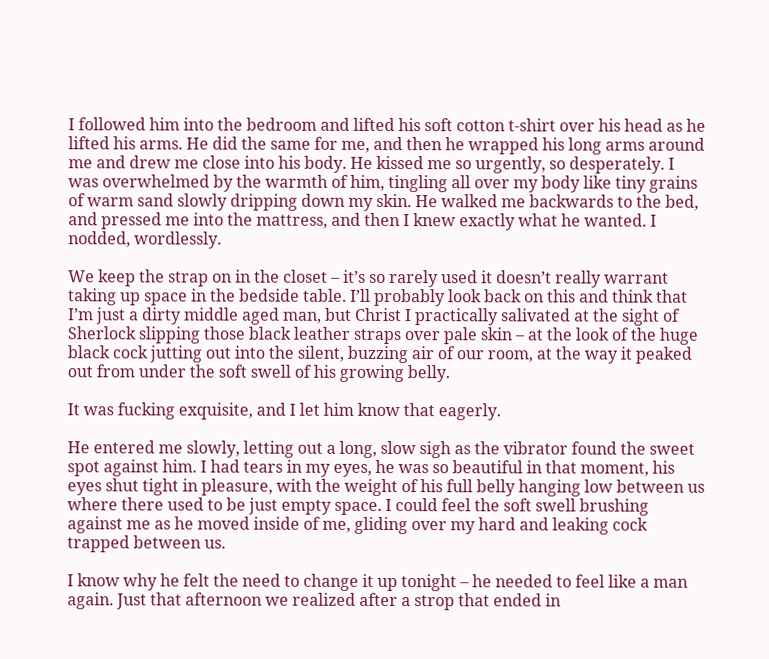I followed him into the bedroom and lifted his soft cotton t-shirt over his head as he lifted his arms. He did the same for me, and then he wrapped his long arms around me and drew me close into his body. He kissed me so urgently, so desperately. I was overwhelmed by the warmth of him, tingling all over my body like tiny grains of warm sand slowly dripping down my skin. He walked me backwards to the bed, and pressed me into the mattress, and then I knew exactly what he wanted. I nodded, wordlessly.

We keep the strap on in the closet – it’s so rarely used it doesn’t really warrant taking up space in the bedside table. I’ll probably look back on this and think that I’m just a dirty middle aged man, but Christ I practically salivated at the sight of Sherlock slipping those black leather straps over pale skin – at the look of the huge black cock jutting out into the silent, buzzing air of our room, at the way it peaked out from under the soft swell of his growing belly.

It was fucking exquisite, and I let him know that eagerly.

He entered me slowly, letting out a long, slow sigh as the vibrator found the sweet spot against him. I had tears in my eyes, he was so beautiful in that moment, his eyes shut tight in pleasure, with the weight of his full belly hanging low between us where there used to be just empty space. I could feel the soft swell brushing against me as he moved inside of me, gliding over my hard and leaking cock trapped between us.

I know why he felt the need to change it up tonight – he needed to feel like a man again. Just that afternoon we realized after a strop that ended in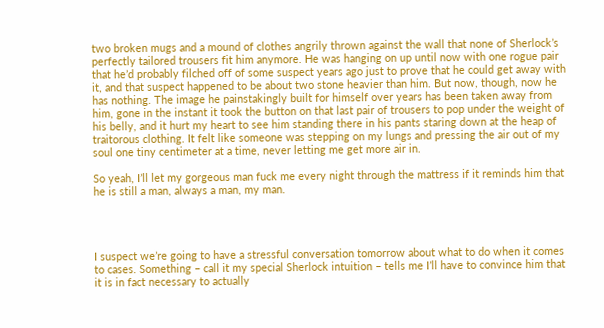two broken mugs and a mound of clothes angrily thrown against the wall that none of Sherlock’s perfectly tailored trousers fit him anymore. He was hanging on up until now with one rogue pair that he’d probably filched off of some suspect years ago just to prove that he could get away with it, and that suspect happened to be about two stone heavier than him. But now, though, now he has nothing. The image he painstakingly built for himself over years has been taken away from him, gone in the instant it took the button on that last pair of trousers to pop under the weight of his belly, and it hurt my heart to see him standing there in his pants staring down at the heap of traitorous clothing. It felt like someone was stepping on my lungs and pressing the air out of my soul one tiny centimeter at a time, never letting me get more air in.

So yeah, I’ll let my gorgeous man fuck me every night through the mattress if it reminds him that he is still a man, always a man, my man.




I suspect we’re going to have a stressful conversation tomorrow about what to do when it comes to cases. Something – call it my special Sherlock intuition – tells me I’ll have to convince him that it is in fact necessary to actually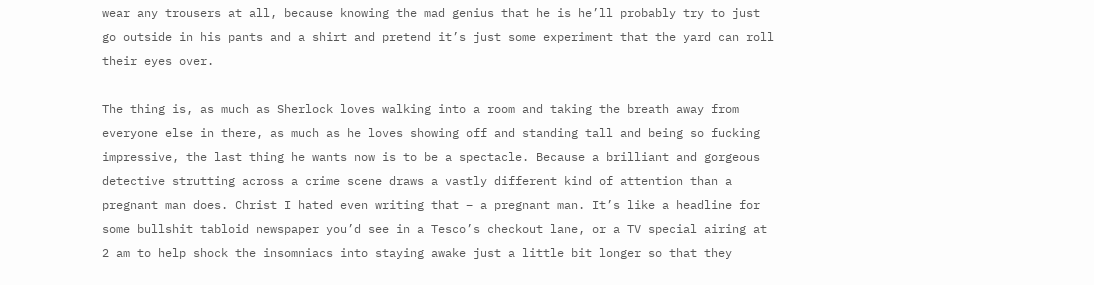wear any trousers at all, because knowing the mad genius that he is he’ll probably try to just go outside in his pants and a shirt and pretend it’s just some experiment that the yard can roll their eyes over.

The thing is, as much as Sherlock loves walking into a room and taking the breath away from everyone else in there, as much as he loves showing off and standing tall and being so fucking impressive, the last thing he wants now is to be a spectacle. Because a brilliant and gorgeous detective strutting across a crime scene draws a vastly different kind of attention than a pregnant man does. Christ I hated even writing that – a pregnant man. It’s like a headline for some bullshit tabloid newspaper you’d see in a Tesco’s checkout lane, or a TV special airing at 2 am to help shock the insomniacs into staying awake just a little bit longer so that they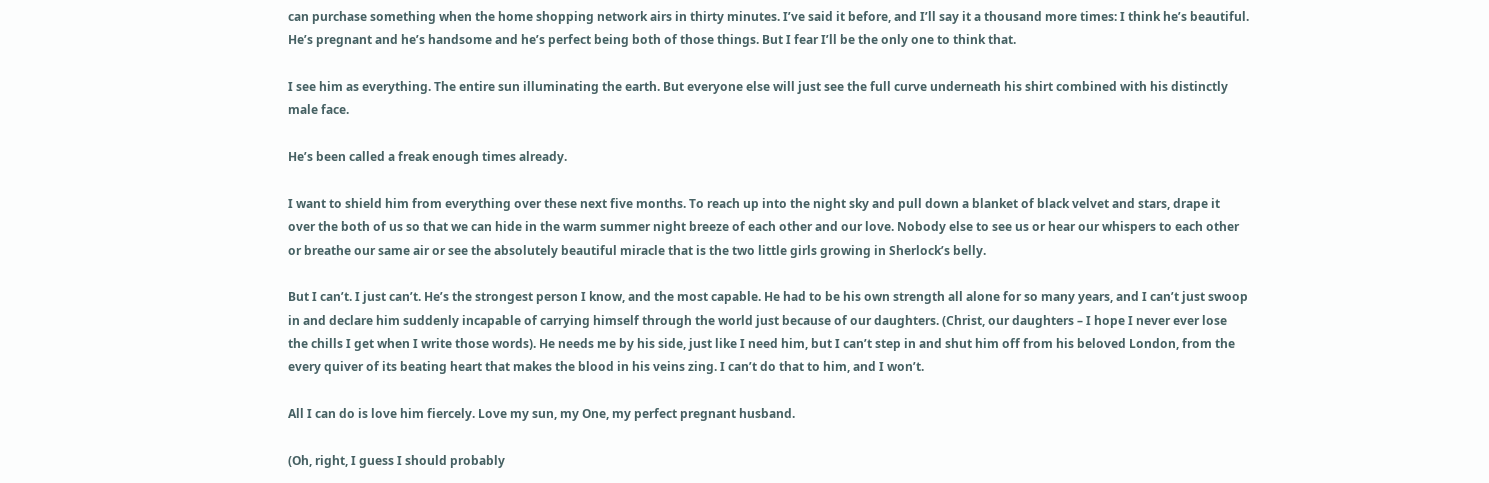can purchase something when the home shopping network airs in thirty minutes. I’ve said it before, and I’ll say it a thousand more times: I think he’s beautiful. He’s pregnant and he’s handsome and he’s perfect being both of those things. But I fear I’ll be the only one to think that.

I see him as everything. The entire sun illuminating the earth. But everyone else will just see the full curve underneath his shirt combined with his distinctly male face.

He’s been called a freak enough times already.

I want to shield him from everything over these next five months. To reach up into the night sky and pull down a blanket of black velvet and stars, drape it over the both of us so that we can hide in the warm summer night breeze of each other and our love. Nobody else to see us or hear our whispers to each other or breathe our same air or see the absolutely beautiful miracle that is the two little girls growing in Sherlock’s belly.

But I can’t. I just can’t. He’s the strongest person I know, and the most capable. He had to be his own strength all alone for so many years, and I can’t just swoop in and declare him suddenly incapable of carrying himself through the world just because of our daughters. (Christ, our daughters – I hope I never ever lose the chills I get when I write those words). He needs me by his side, just like I need him, but I can’t step in and shut him off from his beloved London, from the every quiver of its beating heart that makes the blood in his veins zing. I can’t do that to him, and I won’t.

All I can do is love him fiercely. Love my sun, my One, my perfect pregnant husband.

(Oh, right, I guess I should probably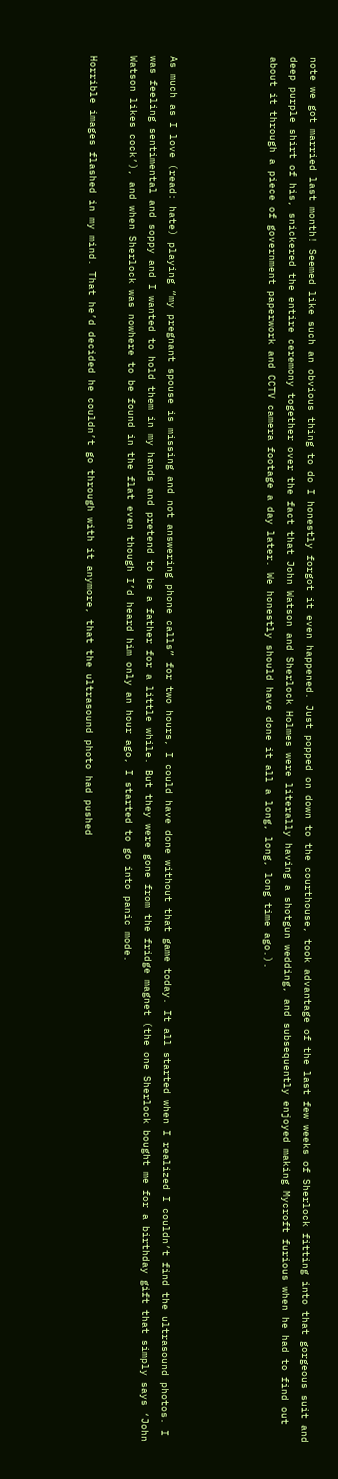note we got married last month! Seemed like such an obvious thing to do I honestly forgot it even happened. Just popped on down to the courthouse, took advantage of the last few weeks of Sherlock fitting into that gorgeous suit and deep purple shirt of his, snickered the entire ceremony together over the fact that John Watson and Sherlock Holmes were literally having a shotgun wedding, and subsequently enjoyed making Mycroft furious when he had to find out about it through a piece of government paperwork and CCTV camera footage a day later. We honestly should have done it all a long, long, long time ago.).




As much as I love (read: hate) playing “my pregnant spouse is missing and not answering phone calls” for two hours, I could have done without that game today. It all started when I realized I couldn’t find the ultrasound photos. I was feeling sentimental and soppy and I wanted to hold them in my hands and pretend to be a father for a little while. But they were gone from the fridge magnet (the one Sherlock bought me for a birthday gift that simply says ‘John Watson likes cock’), and when Sherlock was nowhere to be found in the flat even though I’d heard him only an hour ago, I started to go into panic mode.

Horrible images flashed in my mind. That he’d decided he couldn’t go through with it anymore, that the ultrasound photo had pushed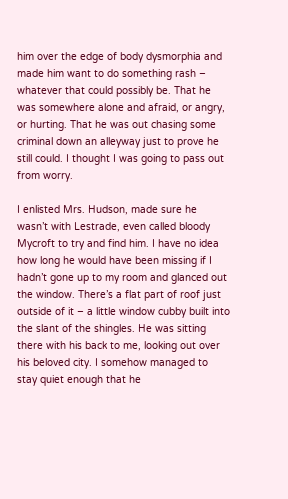him over the edge of body dysmorphia and made him want to do something rash – whatever that could possibly be. That he was somewhere alone and afraid, or angry, or hurting. That he was out chasing some criminal down an alleyway just to prove he still could. I thought I was going to pass out from worry.

I enlisted Mrs. Hudson, made sure he wasn’t with Lestrade, even called bloody Mycroft to try and find him. I have no idea how long he would have been missing if I hadn’t gone up to my room and glanced out the window. There’s a flat part of roof just outside of it – a little window cubby built into the slant of the shingles. He was sitting there with his back to me, looking out over his beloved city. I somehow managed to stay quiet enough that he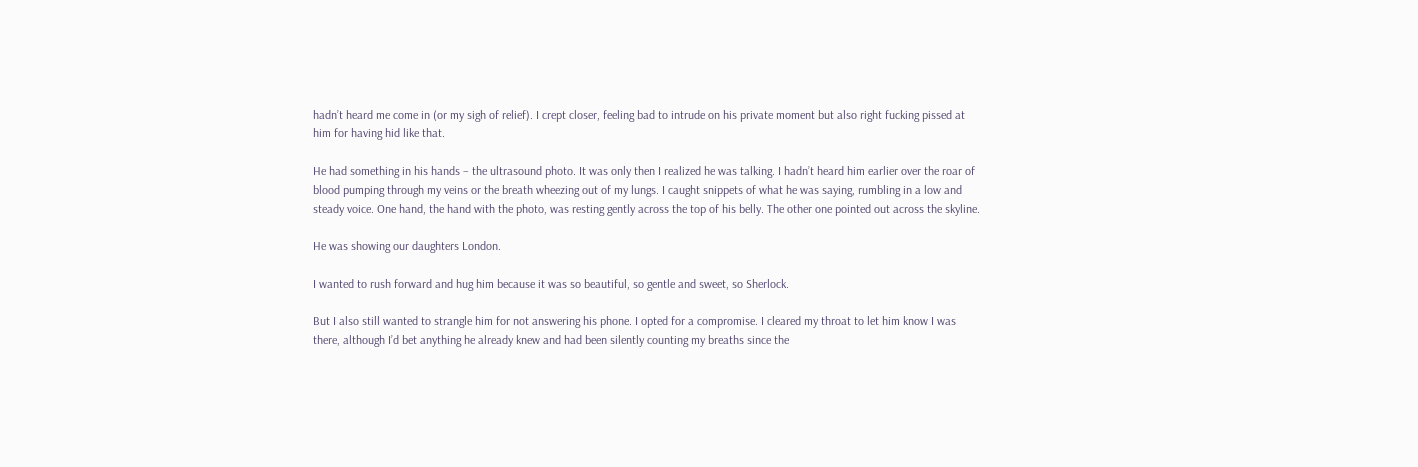hadn’t heard me come in (or my sigh of relief). I crept closer, feeling bad to intrude on his private moment but also right fucking pissed at him for having hid like that.

He had something in his hands – the ultrasound photo. It was only then I realized he was talking. I hadn’t heard him earlier over the roar of blood pumping through my veins or the breath wheezing out of my lungs. I caught snippets of what he was saying, rumbling in a low and steady voice. One hand, the hand with the photo, was resting gently across the top of his belly. The other one pointed out across the skyline.

He was showing our daughters London.

I wanted to rush forward and hug him because it was so beautiful, so gentle and sweet, so Sherlock.

But I also still wanted to strangle him for not answering his phone. I opted for a compromise. I cleared my throat to let him know I was there, although I’d bet anything he already knew and had been silently counting my breaths since the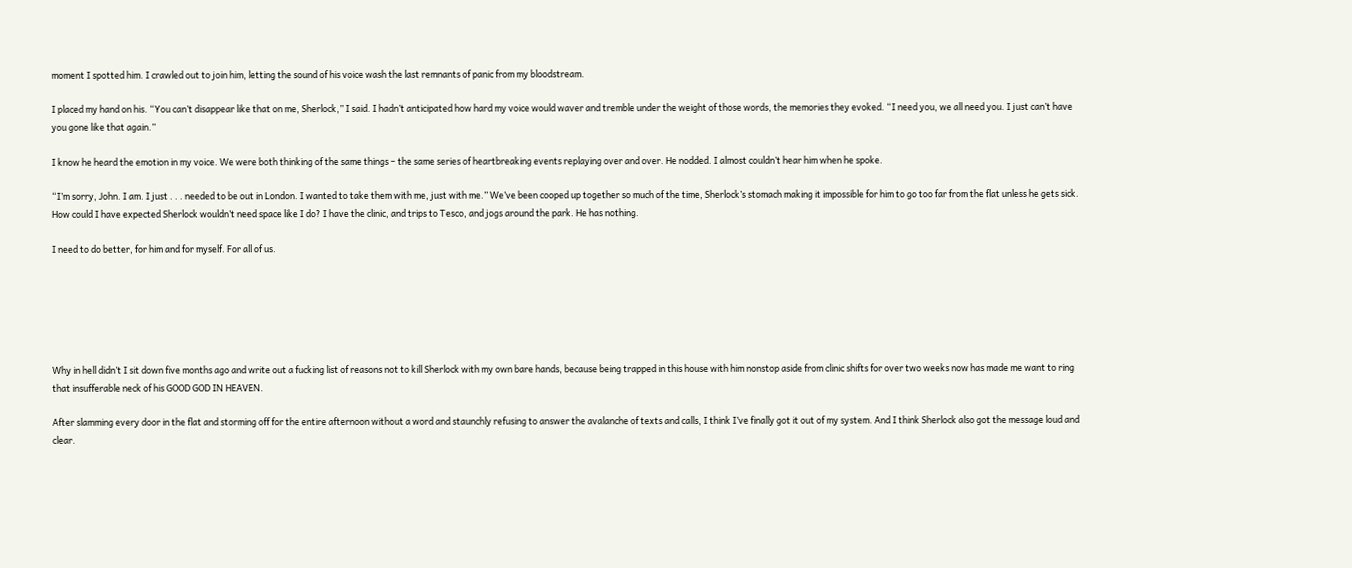moment I spotted him. I crawled out to join him, letting the sound of his voice wash the last remnants of panic from my bloodstream.

I placed my hand on his. “You can’t disappear like that on me, Sherlock,” I said. I hadn’t anticipated how hard my voice would waver and tremble under the weight of those words, the memories they evoked. “I need you, we all need you. I just can’t have you gone like that again.”

I know he heard the emotion in my voice. We were both thinking of the same things – the same series of heartbreaking events replaying over and over. He nodded. I almost couldn’t hear him when he spoke.

“I’m sorry, John. I am. I just . . . needed to be out in London. I wanted to take them with me, just with me.” We’ve been cooped up together so much of the time, Sherlock’s stomach making it impossible for him to go too far from the flat unless he gets sick. How could I have expected Sherlock wouldn’t need space like I do? I have the clinic, and trips to Tesco, and jogs around the park. He has nothing.

I need to do better, for him and for myself. For all of us.






Why in hell didn’t I sit down five months ago and write out a fucking list of reasons not to kill Sherlock with my own bare hands, because being trapped in this house with him nonstop aside from clinic shifts for over two weeks now has made me want to ring that insufferable neck of his GOOD GOD IN HEAVEN.

After slamming every door in the flat and storming off for the entire afternoon without a word and staunchly refusing to answer the avalanche of texts and calls, I think I’ve finally got it out of my system. And I think Sherlock also got the message loud and clear.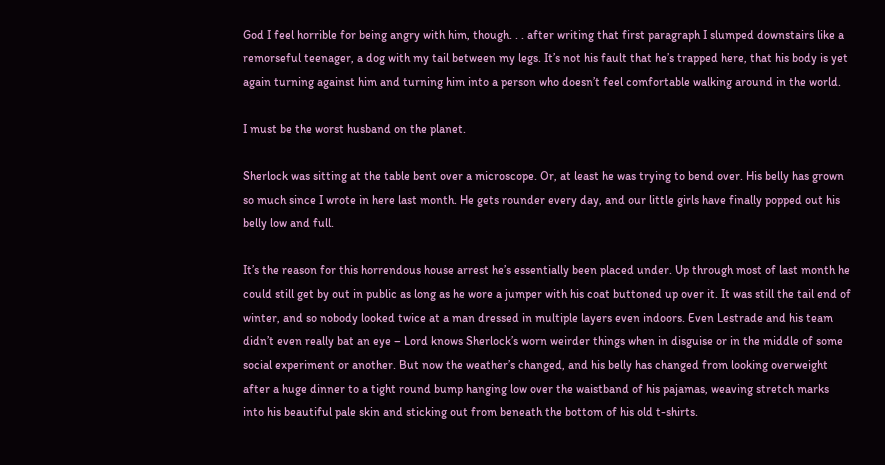God I feel horrible for being angry with him, though. . . after writing that first paragraph I slumped downstairs like a remorseful teenager, a dog with my tail between my legs. It’s not his fault that he’s trapped here, that his body is yet again turning against him and turning him into a person who doesn’t feel comfortable walking around in the world.

I must be the worst husband on the planet.

Sherlock was sitting at the table bent over a microscope. Or, at least he was trying to bend over. His belly has grown so much since I wrote in here last month. He gets rounder every day, and our little girls have finally popped out his belly low and full.

It’s the reason for this horrendous house arrest he’s essentially been placed under. Up through most of last month he could still get by out in public as long as he wore a jumper with his coat buttoned up over it. It was still the tail end of winter, and so nobody looked twice at a man dressed in multiple layers even indoors. Even Lestrade and his team didn’t even really bat an eye – Lord knows Sherlock’s worn weirder things when in disguise or in the middle of some social experiment or another. But now the weather’s changed, and his belly has changed from looking overweight after a huge dinner to a tight round bump hanging low over the waistband of his pajamas, weaving stretch marks into his beautiful pale skin and sticking out from beneath the bottom of his old t-shirts.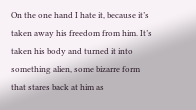On the one hand I hate it, because it’s taken away his freedom from him. It’s taken his body and turned it into something alien, some bizarre form that stares back at him as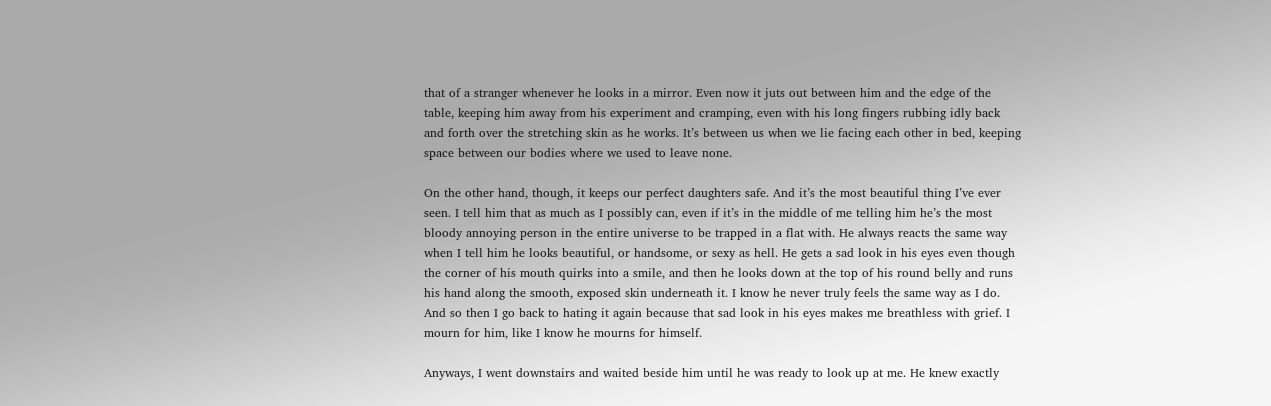that of a stranger whenever he looks in a mirror. Even now it juts out between him and the edge of the table, keeping him away from his experiment and cramping, even with his long fingers rubbing idly back and forth over the stretching skin as he works. It’s between us when we lie facing each other in bed, keeping space between our bodies where we used to leave none.

On the other hand, though, it keeps our perfect daughters safe. And it’s the most beautiful thing I’ve ever seen. I tell him that as much as I possibly can, even if it’s in the middle of me telling him he’s the most bloody annoying person in the entire universe to be trapped in a flat with. He always reacts the same way when I tell him he looks beautiful, or handsome, or sexy as hell. He gets a sad look in his eyes even though the corner of his mouth quirks into a smile, and then he looks down at the top of his round belly and runs his hand along the smooth, exposed skin underneath it. I know he never truly feels the same way as I do. And so then I go back to hating it again because that sad look in his eyes makes me breathless with grief. I mourn for him, like I know he mourns for himself.

Anyways, I went downstairs and waited beside him until he was ready to look up at me. He knew exactly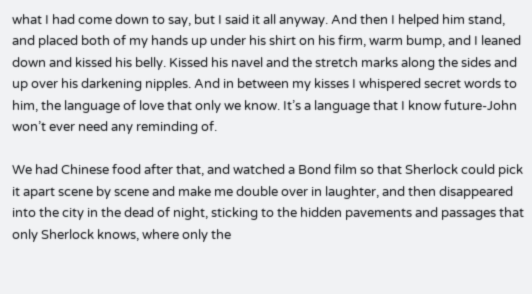what I had come down to say, but I said it all anyway. And then I helped him stand, and placed both of my hands up under his shirt on his firm, warm bump, and I leaned down and kissed his belly. Kissed his navel and the stretch marks along the sides and up over his darkening nipples. And in between my kisses I whispered secret words to him, the language of love that only we know. It’s a language that I know future-John won’t ever need any reminding of.

We had Chinese food after that, and watched a Bond film so that Sherlock could pick it apart scene by scene and make me double over in laughter, and then disappeared into the city in the dead of night, sticking to the hidden pavements and passages that only Sherlock knows, where only the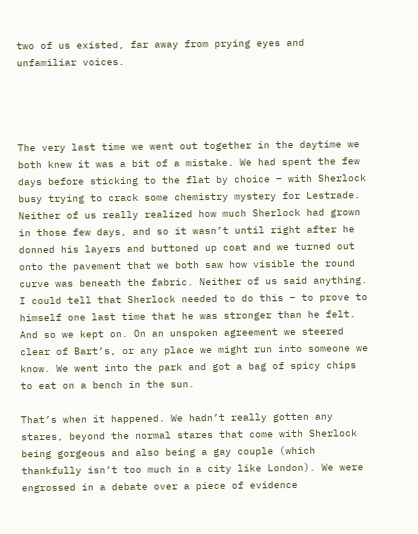two of us existed, far away from prying eyes and unfamiliar voices.




The very last time we went out together in the daytime we both knew it was a bit of a mistake. We had spent the few days before sticking to the flat by choice – with Sherlock busy trying to crack some chemistry mystery for Lestrade. Neither of us really realized how much Sherlock had grown in those few days, and so it wasn’t until right after he donned his layers and buttoned up coat and we turned out onto the pavement that we both saw how visible the round curve was beneath the fabric. Neither of us said anything. I could tell that Sherlock needed to do this – to prove to himself one last time that he was stronger than he felt. And so we kept on. On an unspoken agreement we steered clear of Bart’s, or any place we might run into someone we know. We went into the park and got a bag of spicy chips to eat on a bench in the sun.

That’s when it happened. We hadn’t really gotten any stares, beyond the normal stares that come with Sherlock being gorgeous and also being a gay couple (which thankfully isn’t too much in a city like London). We were engrossed in a debate over a piece of evidence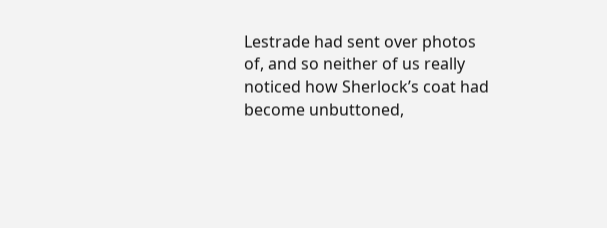Lestrade had sent over photos of, and so neither of us really noticed how Sherlock’s coat had become unbuttoned,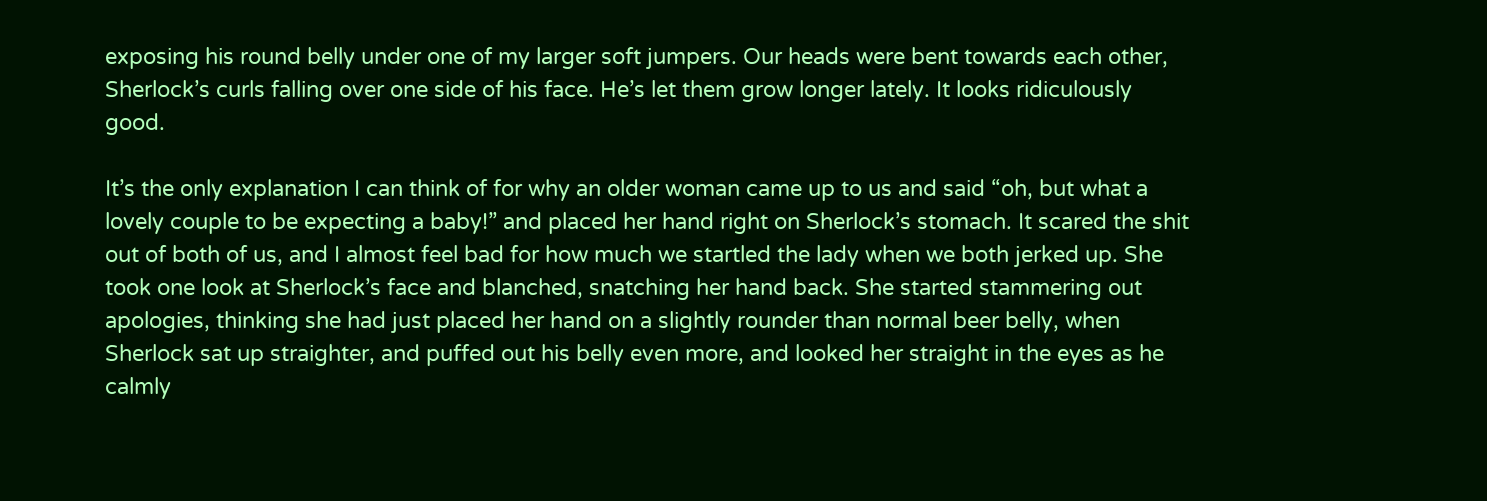exposing his round belly under one of my larger soft jumpers. Our heads were bent towards each other, Sherlock’s curls falling over one side of his face. He’s let them grow longer lately. It looks ridiculously good.

It’s the only explanation I can think of for why an older woman came up to us and said “oh, but what a lovely couple to be expecting a baby!” and placed her hand right on Sherlock’s stomach. It scared the shit out of both of us, and I almost feel bad for how much we startled the lady when we both jerked up. She took one look at Sherlock’s face and blanched, snatching her hand back. She started stammering out apologies, thinking she had just placed her hand on a slightly rounder than normal beer belly, when Sherlock sat up straighter, and puffed out his belly even more, and looked her straight in the eyes as he calmly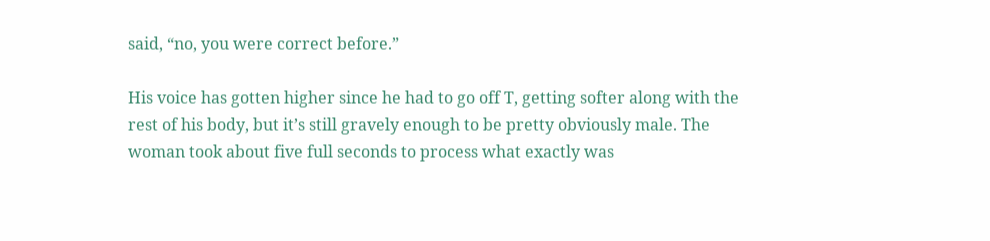said, “no, you were correct before.”

His voice has gotten higher since he had to go off T, getting softer along with the rest of his body, but it’s still gravely enough to be pretty obviously male. The woman took about five full seconds to process what exactly was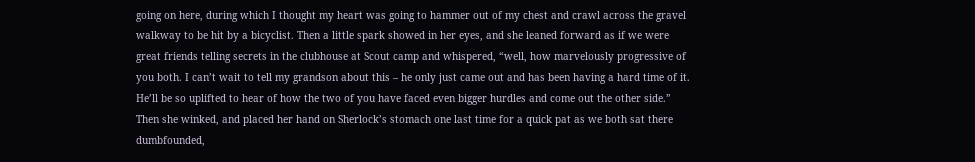going on here, during which I thought my heart was going to hammer out of my chest and crawl across the gravel walkway to be hit by a bicyclist. Then a little spark showed in her eyes, and she leaned forward as if we were great friends telling secrets in the clubhouse at Scout camp and whispered, “well, how marvelously progressive of you both. I can’t wait to tell my grandson about this – he only just came out and has been having a hard time of it. He’ll be so uplifted to hear of how the two of you have faced even bigger hurdles and come out the other side.” Then she winked, and placed her hand on Sherlock’s stomach one last time for a quick pat as we both sat there dumbfounded,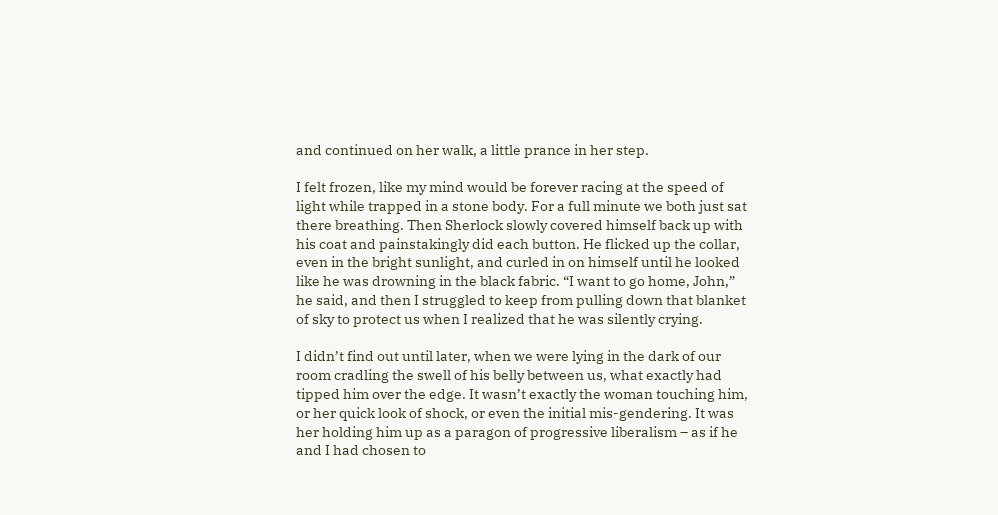and continued on her walk, a little prance in her step.

I felt frozen, like my mind would be forever racing at the speed of light while trapped in a stone body. For a full minute we both just sat there breathing. Then Sherlock slowly covered himself back up with his coat and painstakingly did each button. He flicked up the collar, even in the bright sunlight, and curled in on himself until he looked like he was drowning in the black fabric. “I want to go home, John,” he said, and then I struggled to keep from pulling down that blanket of sky to protect us when I realized that he was silently crying.

I didn’t find out until later, when we were lying in the dark of our room cradling the swell of his belly between us, what exactly had tipped him over the edge. It wasn’t exactly the woman touching him, or her quick look of shock, or even the initial mis-gendering. It was her holding him up as a paragon of progressive liberalism – as if he and I had chosen to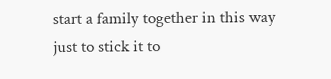start a family together in this way just to stick it to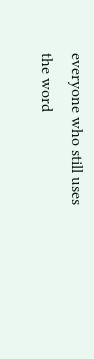everyone who still uses the word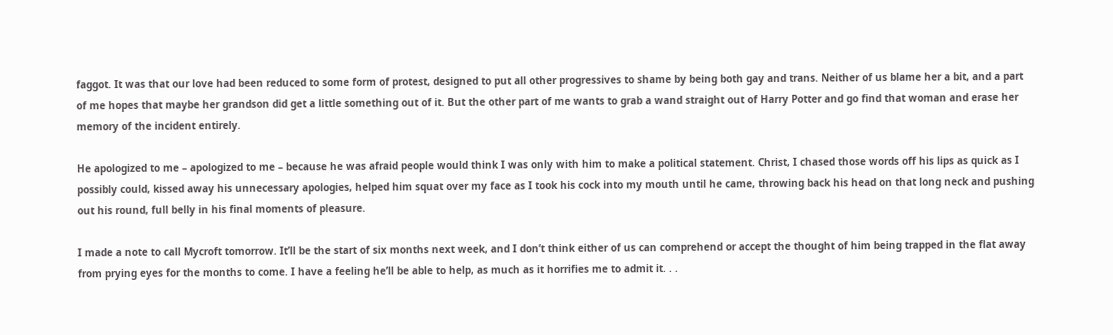faggot. It was that our love had been reduced to some form of protest, designed to put all other progressives to shame by being both gay and trans. Neither of us blame her a bit, and a part of me hopes that maybe her grandson did get a little something out of it. But the other part of me wants to grab a wand straight out of Harry Potter and go find that woman and erase her memory of the incident entirely.

He apologized to me – apologized to me – because he was afraid people would think I was only with him to make a political statement. Christ, I chased those words off his lips as quick as I possibly could, kissed away his unnecessary apologies, helped him squat over my face as I took his cock into my mouth until he came, throwing back his head on that long neck and pushing out his round, full belly in his final moments of pleasure.

I made a note to call Mycroft tomorrow. It’ll be the start of six months next week, and I don’t think either of us can comprehend or accept the thought of him being trapped in the flat away from prying eyes for the months to come. I have a feeling he’ll be able to help, as much as it horrifies me to admit it. . .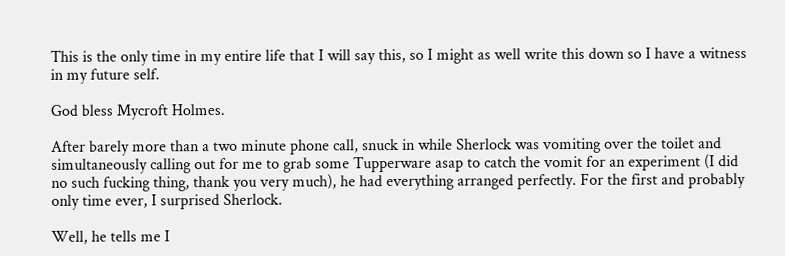This is the only time in my entire life that I will say this, so I might as well write this down so I have a witness in my future self.

God bless Mycroft Holmes.

After barely more than a two minute phone call, snuck in while Sherlock was vomiting over the toilet and simultaneously calling out for me to grab some Tupperware asap to catch the vomit for an experiment (I did no such fucking thing, thank you very much), he had everything arranged perfectly. For the first and probably only time ever, I surprised Sherlock.

Well, he tells me I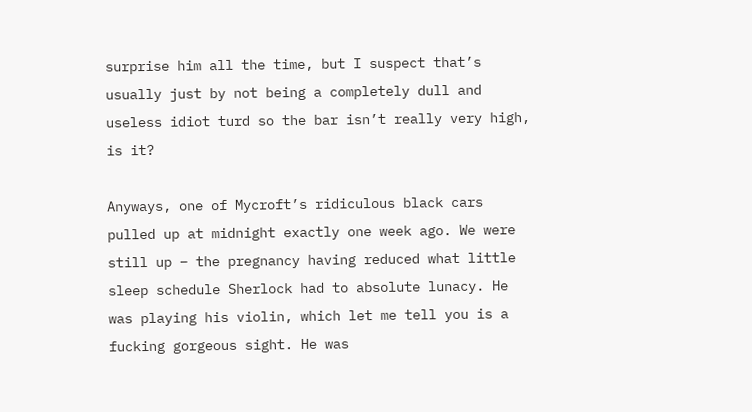surprise him all the time, but I suspect that’s usually just by not being a completely dull and useless idiot turd so the bar isn’t really very high, is it?

Anyways, one of Mycroft’s ridiculous black cars pulled up at midnight exactly one week ago. We were still up – the pregnancy having reduced what little sleep schedule Sherlock had to absolute lunacy. He was playing his violin, which let me tell you is a fucking gorgeous sight. He was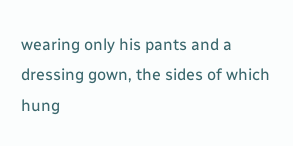wearing only his pants and a dressing gown, the sides of which hung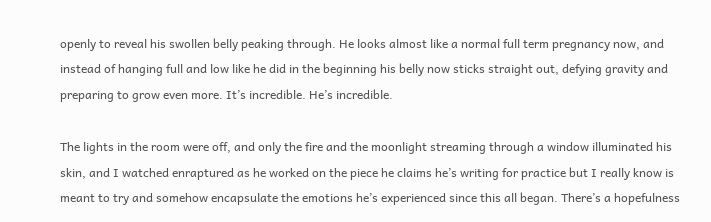openly to reveal his swollen belly peaking through. He looks almost like a normal full term pregnancy now, and instead of hanging full and low like he did in the beginning his belly now sticks straight out, defying gravity and preparing to grow even more. It’s incredible. He’s incredible.

The lights in the room were off, and only the fire and the moonlight streaming through a window illuminated his skin, and I watched enraptured as he worked on the piece he claims he’s writing for practice but I really know is meant to try and somehow encapsulate the emotions he’s experienced since this all began. There’s a hopefulness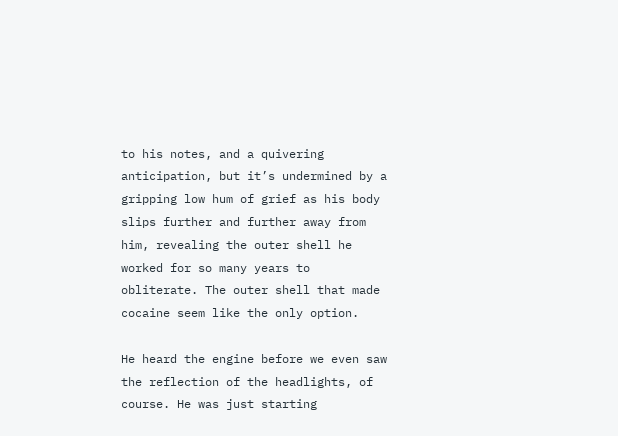to his notes, and a quivering anticipation, but it’s undermined by a gripping low hum of grief as his body slips further and further away from him, revealing the outer shell he worked for so many years to obliterate. The outer shell that made cocaine seem like the only option.

He heard the engine before we even saw the reflection of the headlights, of course. He was just starting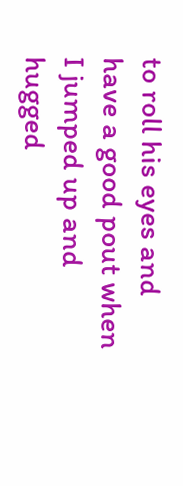to roll his eyes and have a good pout when I jumped up and hugged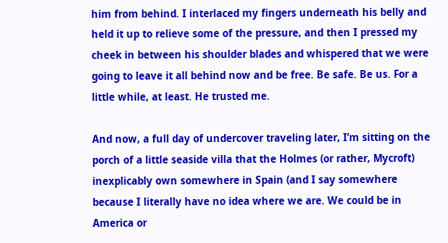him from behind. I interlaced my fingers underneath his belly and held it up to relieve some of the pressure, and then I pressed my cheek in between his shoulder blades and whispered that we were going to leave it all behind now and be free. Be safe. Be us. For a little while, at least. He trusted me.

And now, a full day of undercover traveling later, I’m sitting on the porch of a little seaside villa that the Holmes (or rather, Mycroft) inexplicably own somewhere in Spain (and I say somewhere because I literally have no idea where we are. We could be in America or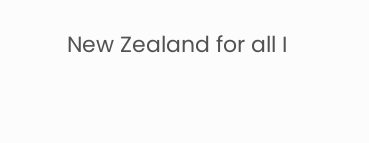New Zealand for all I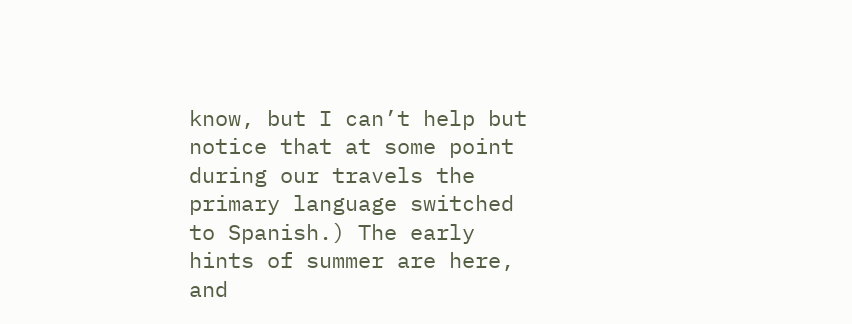know, but I can’t help but notice that at some point during our travels the primary language switched to Spanish.) The early hints of summer are here, and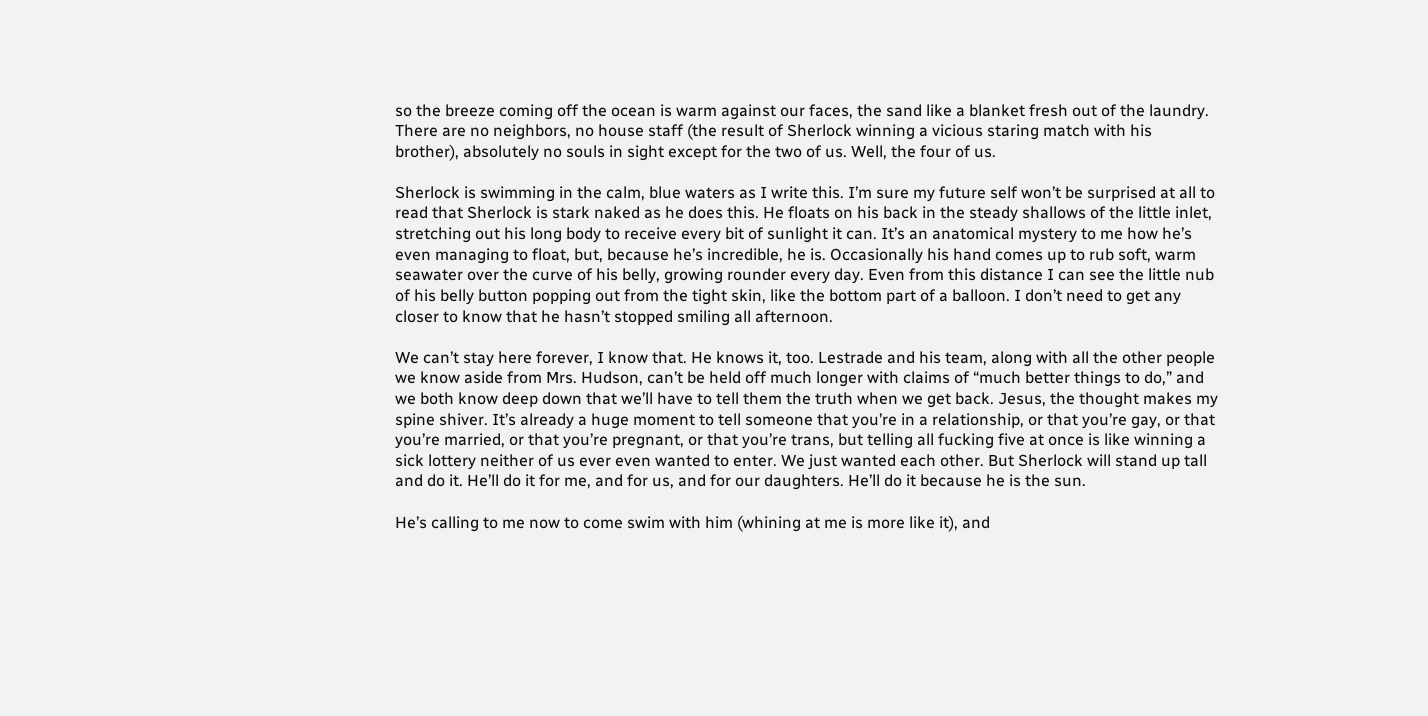so the breeze coming off the ocean is warm against our faces, the sand like a blanket fresh out of the laundry. There are no neighbors, no house staff (the result of Sherlock winning a vicious staring match with his brother), absolutely no souls in sight except for the two of us. Well, the four of us.

Sherlock is swimming in the calm, blue waters as I write this. I’m sure my future self won’t be surprised at all to read that Sherlock is stark naked as he does this. He floats on his back in the steady shallows of the little inlet, stretching out his long body to receive every bit of sunlight it can. It’s an anatomical mystery to me how he’s even managing to float, but, because he’s incredible, he is. Occasionally his hand comes up to rub soft, warm seawater over the curve of his belly, growing rounder every day. Even from this distance I can see the little nub of his belly button popping out from the tight skin, like the bottom part of a balloon. I don’t need to get any closer to know that he hasn’t stopped smiling all afternoon.

We can’t stay here forever, I know that. He knows it, too. Lestrade and his team, along with all the other people we know aside from Mrs. Hudson, can’t be held off much longer with claims of “much better things to do,” and we both know deep down that we’ll have to tell them the truth when we get back. Jesus, the thought makes my spine shiver. It’s already a huge moment to tell someone that you’re in a relationship, or that you’re gay, or that you’re married, or that you’re pregnant, or that you’re trans, but telling all fucking five at once is like winning a sick lottery neither of us ever even wanted to enter. We just wanted each other. But Sherlock will stand up tall and do it. He’ll do it for me, and for us, and for our daughters. He’ll do it because he is the sun.

He’s calling to me now to come swim with him (whining at me is more like it), and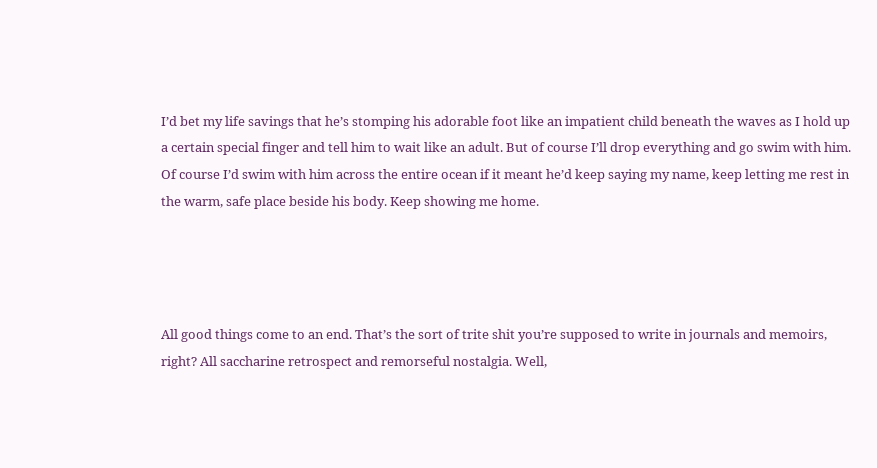I’d bet my life savings that he’s stomping his adorable foot like an impatient child beneath the waves as I hold up a certain special finger and tell him to wait like an adult. But of course I’ll drop everything and go swim with him. Of course I’d swim with him across the entire ocean if it meant he’d keep saying my name, keep letting me rest in the warm, safe place beside his body. Keep showing me home.




All good things come to an end. That’s the sort of trite shit you’re supposed to write in journals and memoirs, right? All saccharine retrospect and remorseful nostalgia. Well,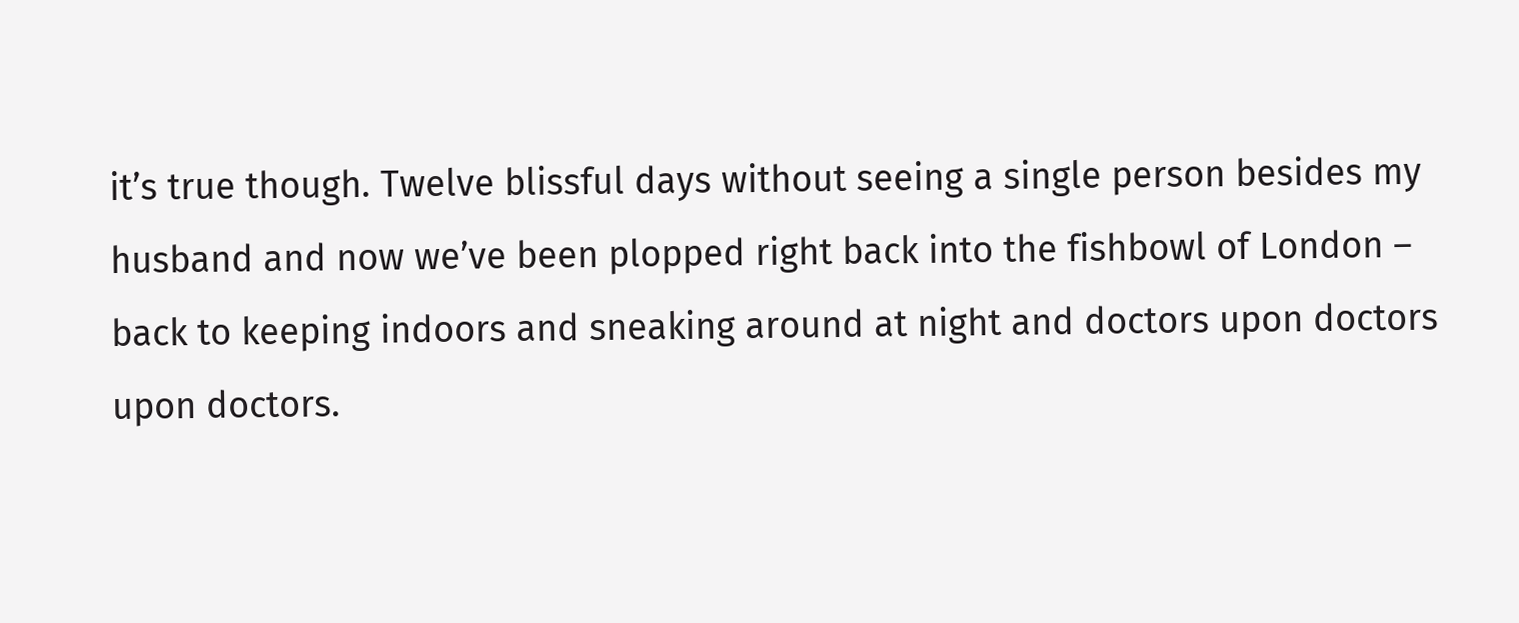it’s true though. Twelve blissful days without seeing a single person besides my husband and now we’ve been plopped right back into the fishbowl of London – back to keeping indoors and sneaking around at night and doctors upon doctors upon doctors.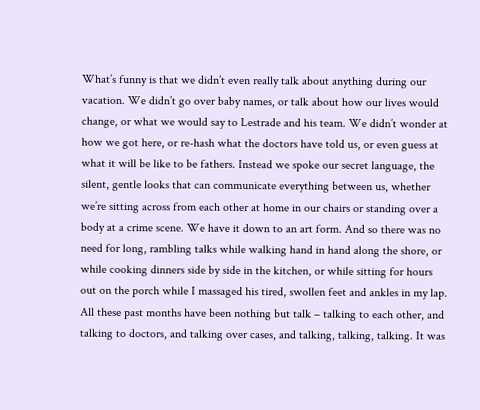What’s funny is that we didn’t even really talk about anything during our vacation. We didn’t go over baby names, or talk about how our lives would change, or what we would say to Lestrade and his team. We didn’t wonder at how we got here, or re-hash what the doctors have told us, or even guess at what it will be like to be fathers. Instead we spoke our secret language, the silent, gentle looks that can communicate everything between us, whether we’re sitting across from each other at home in our chairs or standing over a body at a crime scene. We have it down to an art form. And so there was no need for long, rambling talks while walking hand in hand along the shore, or while cooking dinners side by side in the kitchen, or while sitting for hours out on the porch while I massaged his tired, swollen feet and ankles in my lap. All these past months have been nothing but talk – talking to each other, and talking to doctors, and talking over cases, and talking, talking, talking. It was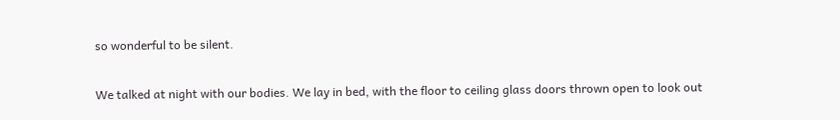so wonderful to be silent.

We talked at night with our bodies. We lay in bed, with the floor to ceiling glass doors thrown open to look out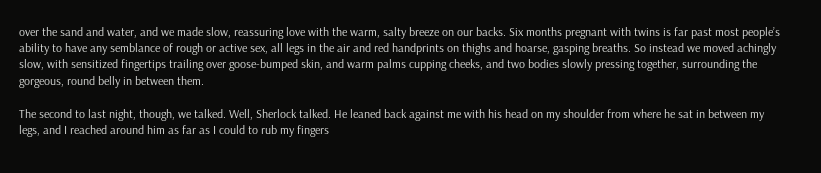over the sand and water, and we made slow, reassuring love with the warm, salty breeze on our backs. Six months pregnant with twins is far past most people’s ability to have any semblance of rough or active sex, all legs in the air and red handprints on thighs and hoarse, gasping breaths. So instead we moved achingly slow, with sensitized fingertips trailing over goose-bumped skin, and warm palms cupping cheeks, and two bodies slowly pressing together, surrounding the gorgeous, round belly in between them.

The second to last night, though, we talked. Well, Sherlock talked. He leaned back against me with his head on my shoulder from where he sat in between my legs, and I reached around him as far as I could to rub my fingers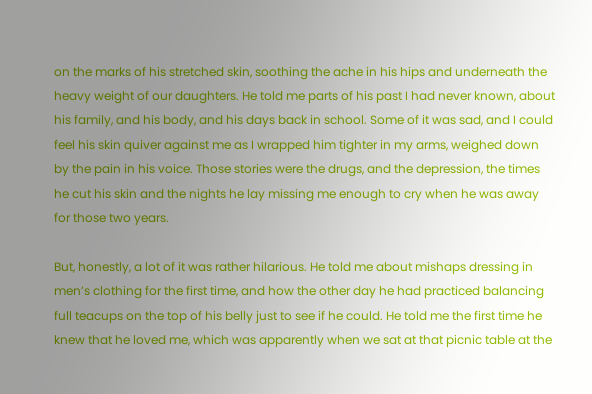on the marks of his stretched skin, soothing the ache in his hips and underneath the heavy weight of our daughters. He told me parts of his past I had never known, about his family, and his body, and his days back in school. Some of it was sad, and I could feel his skin quiver against me as I wrapped him tighter in my arms, weighed down by the pain in his voice. Those stories were the drugs, and the depression, the times he cut his skin and the nights he lay missing me enough to cry when he was away for those two years.

But, honestly, a lot of it was rather hilarious. He told me about mishaps dressing in men’s clothing for the first time, and how the other day he had practiced balancing full teacups on the top of his belly just to see if he could. He told me the first time he knew that he loved me, which was apparently when we sat at that picnic table at the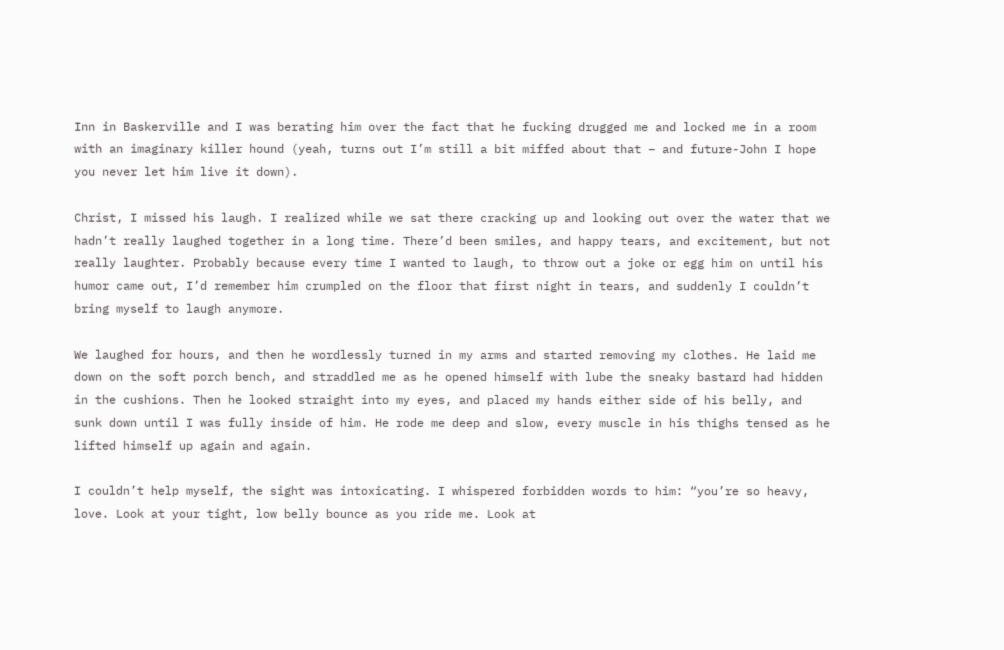Inn in Baskerville and I was berating him over the fact that he fucking drugged me and locked me in a room with an imaginary killer hound (yeah, turns out I’m still a bit miffed about that – and future-John I hope you never let him live it down).

Christ, I missed his laugh. I realized while we sat there cracking up and looking out over the water that we hadn’t really laughed together in a long time. There’d been smiles, and happy tears, and excitement, but not really laughter. Probably because every time I wanted to laugh, to throw out a joke or egg him on until his humor came out, I’d remember him crumpled on the floor that first night in tears, and suddenly I couldn’t bring myself to laugh anymore.

We laughed for hours, and then he wordlessly turned in my arms and started removing my clothes. He laid me down on the soft porch bench, and straddled me as he opened himself with lube the sneaky bastard had hidden in the cushions. Then he looked straight into my eyes, and placed my hands either side of his belly, and sunk down until I was fully inside of him. He rode me deep and slow, every muscle in his thighs tensed as he lifted himself up again and again.

I couldn’t help myself, the sight was intoxicating. I whispered forbidden words to him: “you’re so heavy, love. Look at your tight, low belly bounce as you ride me. Look at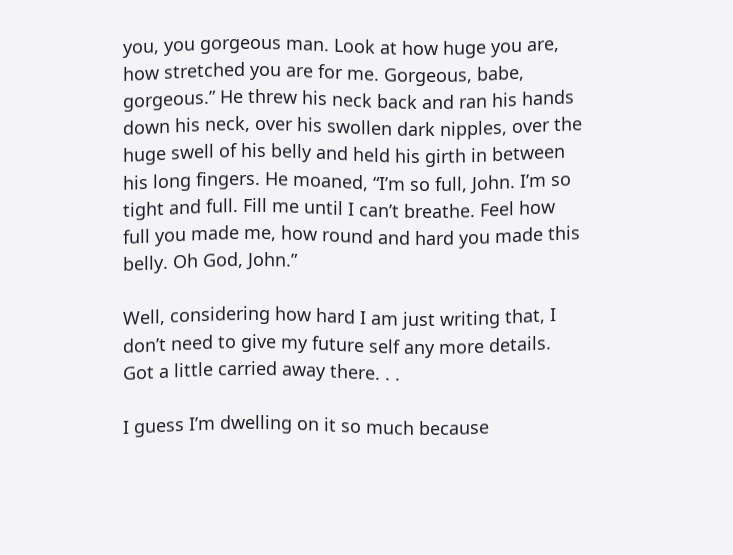you, you gorgeous man. Look at how huge you are, how stretched you are for me. Gorgeous, babe, gorgeous.” He threw his neck back and ran his hands down his neck, over his swollen dark nipples, over the huge swell of his belly and held his girth in between his long fingers. He moaned, “I’m so full, John. I’m so tight and full. Fill me until I can’t breathe. Feel how full you made me, how round and hard you made this belly. Oh God, John.”

Well, considering how hard I am just writing that, I don’t need to give my future self any more details. Got a little carried away there. . .

I guess I’m dwelling on it so much because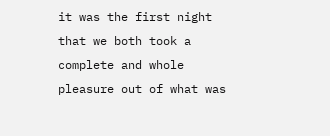it was the first night that we both took a complete and whole pleasure out of what was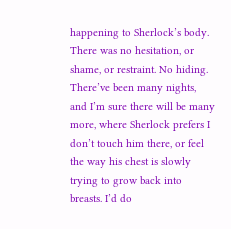happening to Sherlock’s body. There was no hesitation, or shame, or restraint. No hiding. There’ve been many nights, and I’m sure there will be many more, where Sherlock prefers I don’t touch him there, or feel the way his chest is slowly trying to grow back into breasts. I’d do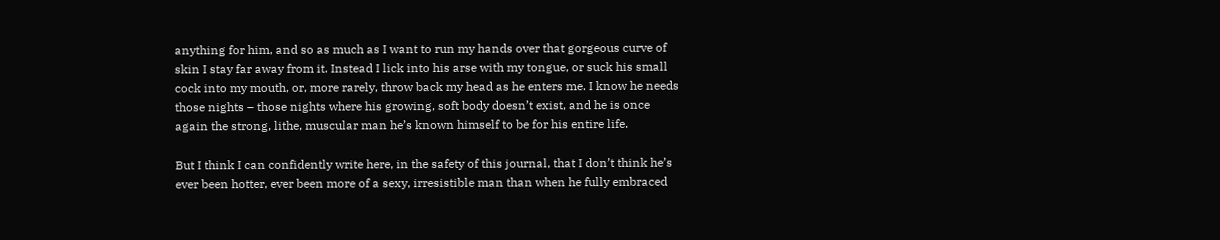anything for him, and so as much as I want to run my hands over that gorgeous curve of skin I stay far away from it. Instead I lick into his arse with my tongue, or suck his small cock into my mouth, or, more rarely, throw back my head as he enters me. I know he needs those nights – those nights where his growing, soft body doesn’t exist, and he is once again the strong, lithe, muscular man he’s known himself to be for his entire life.

But I think I can confidently write here, in the safety of this journal, that I don’t think he’s ever been hotter, ever been more of a sexy, irresistible man than when he fully embraced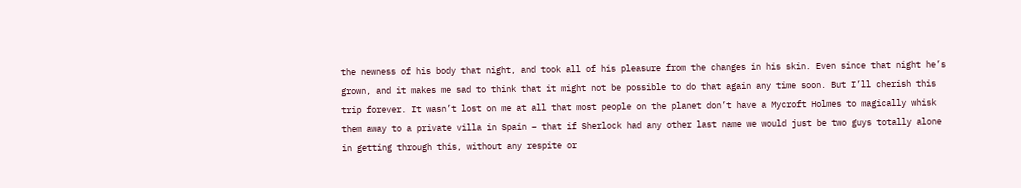the newness of his body that night, and took all of his pleasure from the changes in his skin. Even since that night he’s grown, and it makes me sad to think that it might not be possible to do that again any time soon. But I’ll cherish this trip forever. It wasn’t lost on me at all that most people on the planet don’t have a Mycroft Holmes to magically whisk them away to a private villa in Spain – that if Sherlock had any other last name we would just be two guys totally alone in getting through this, without any respite or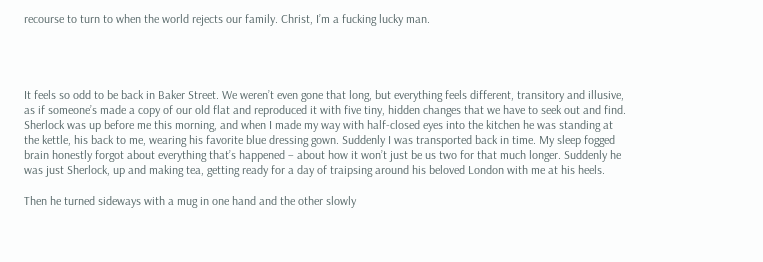recourse to turn to when the world rejects our family. Christ, I’m a fucking lucky man.




It feels so odd to be back in Baker Street. We weren’t even gone that long, but everything feels different, transitory and illusive, as if someone’s made a copy of our old flat and reproduced it with five tiny, hidden changes that we have to seek out and find. Sherlock was up before me this morning, and when I made my way with half-closed eyes into the kitchen he was standing at the kettle, his back to me, wearing his favorite blue dressing gown. Suddenly I was transported back in time. My sleep fogged brain honestly forgot about everything that’s happened – about how it won’t just be us two for that much longer. Suddenly he was just Sherlock, up and making tea, getting ready for a day of traipsing around his beloved London with me at his heels.

Then he turned sideways with a mug in one hand and the other slowly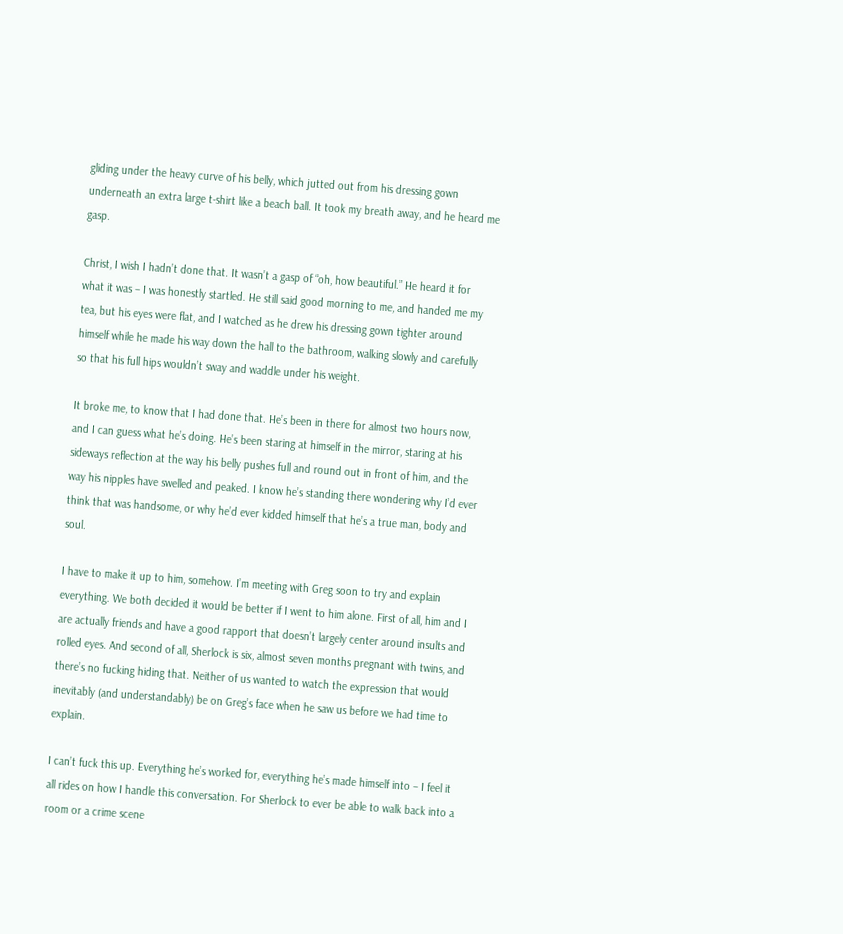gliding under the heavy curve of his belly, which jutted out from his dressing gown underneath an extra large t-shirt like a beach ball. It took my breath away, and he heard me gasp.

Christ, I wish I hadn’t done that. It wasn’t a gasp of “oh, how beautiful.” He heard it for what it was – I was honestly startled. He still said good morning to me, and handed me my tea, but his eyes were flat, and I watched as he drew his dressing gown tighter around himself while he made his way down the hall to the bathroom, walking slowly and carefully so that his full hips wouldn’t sway and waddle under his weight.

It broke me, to know that I had done that. He’s been in there for almost two hours now, and I can guess what he’s doing. He’s been staring at himself in the mirror, staring at his sideways reflection at the way his belly pushes full and round out in front of him, and the way his nipples have swelled and peaked. I know he’s standing there wondering why I’d ever think that was handsome, or why he’d ever kidded himself that he’s a true man, body and soul.

I have to make it up to him, somehow. I’m meeting with Greg soon to try and explain everything. We both decided it would be better if I went to him alone. First of all, him and I are actually friends and have a good rapport that doesn’t largely center around insults and rolled eyes. And second of all, Sherlock is six, almost seven months pregnant with twins, and there’s no fucking hiding that. Neither of us wanted to watch the expression that would inevitably (and understandably) be on Greg’s face when he saw us before we had time to explain.

I can’t fuck this up. Everything he’s worked for, everything he’s made himself into – I feel it all rides on how I handle this conversation. For Sherlock to ever be able to walk back into a room or a crime scene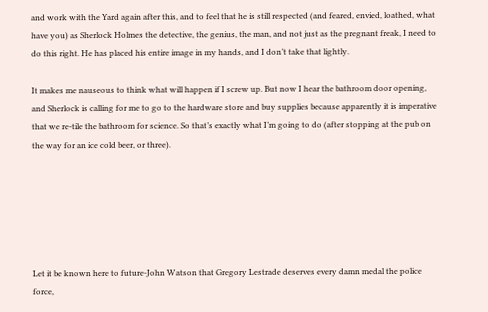and work with the Yard again after this, and to feel that he is still respected (and feared, envied, loathed, what have you) as Sherlock Holmes the detective, the genius, the man, and not just as the pregnant freak, I need to do this right. He has placed his entire image in my hands, and I don’t take that lightly.

It makes me nauseous to think what will happen if I screw up. But now I hear the bathroom door opening, and Sherlock is calling for me to go to the hardware store and buy supplies because apparently it is imperative that we re-tile the bathroom for science. So that’s exactly what I’m going to do (after stopping at the pub on the way for an ice cold beer, or three).






Let it be known here to future-John Watson that Gregory Lestrade deserves every damn medal the police force,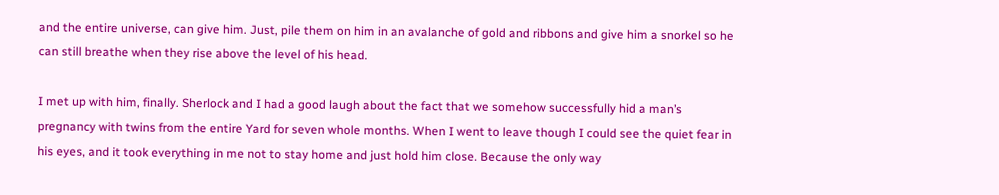and the entire universe, can give him. Just, pile them on him in an avalanche of gold and ribbons and give him a snorkel so he can still breathe when they rise above the level of his head.

I met up with him, finally. Sherlock and I had a good laugh about the fact that we somehow successfully hid a man’s pregnancy with twins from the entire Yard for seven whole months. When I went to leave though I could see the quiet fear in his eyes, and it took everything in me not to stay home and just hold him close. Because the only way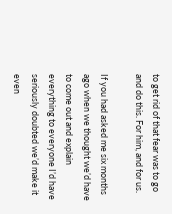to get rid of that fear was to go and do this. For him, and for us.

If you had asked me six months ago when we thought we’d have to come out and explain everything to everyone I’d have seriously doubted we’d make it even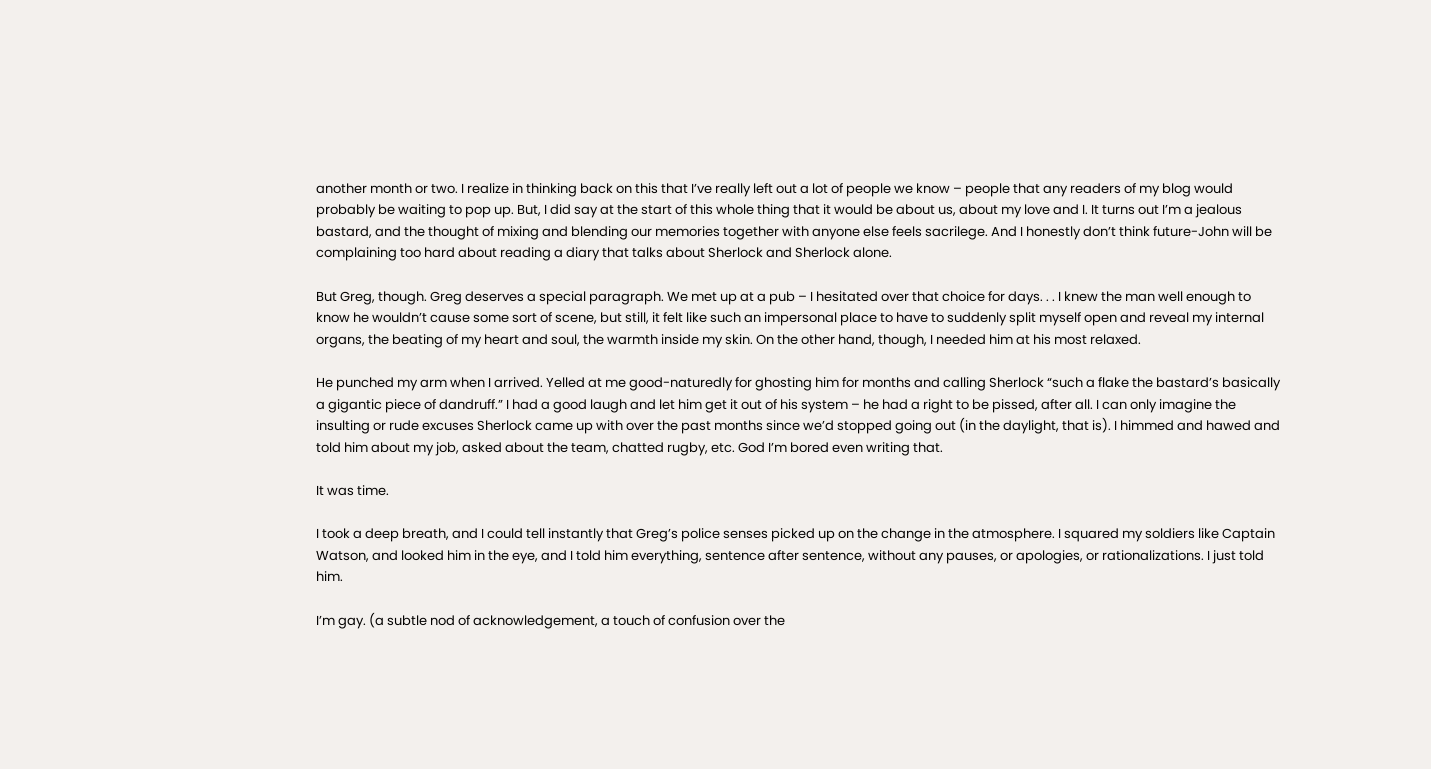another month or two. I realize in thinking back on this that I’ve really left out a lot of people we know – people that any readers of my blog would probably be waiting to pop up. But, I did say at the start of this whole thing that it would be about us, about my love and I. It turns out I’m a jealous bastard, and the thought of mixing and blending our memories together with anyone else feels sacrilege. And I honestly don’t think future-John will be complaining too hard about reading a diary that talks about Sherlock and Sherlock alone.

But Greg, though. Greg deserves a special paragraph. We met up at a pub – I hesitated over that choice for days. . . I knew the man well enough to know he wouldn’t cause some sort of scene, but still, it felt like such an impersonal place to have to suddenly split myself open and reveal my internal organs, the beating of my heart and soul, the warmth inside my skin. On the other hand, though, I needed him at his most relaxed.

He punched my arm when I arrived. Yelled at me good-naturedly for ghosting him for months and calling Sherlock “such a flake the bastard’s basically a gigantic piece of dandruff.” I had a good laugh and let him get it out of his system – he had a right to be pissed, after all. I can only imagine the insulting or rude excuses Sherlock came up with over the past months since we’d stopped going out (in the daylight, that is). I himmed and hawed and told him about my job, asked about the team, chatted rugby, etc. God I’m bored even writing that.

It was time.

I took a deep breath, and I could tell instantly that Greg’s police senses picked up on the change in the atmosphere. I squared my soldiers like Captain Watson, and looked him in the eye, and I told him everything, sentence after sentence, without any pauses, or apologies, or rationalizations. I just told him.

I’m gay. (a subtle nod of acknowledgement, a touch of confusion over the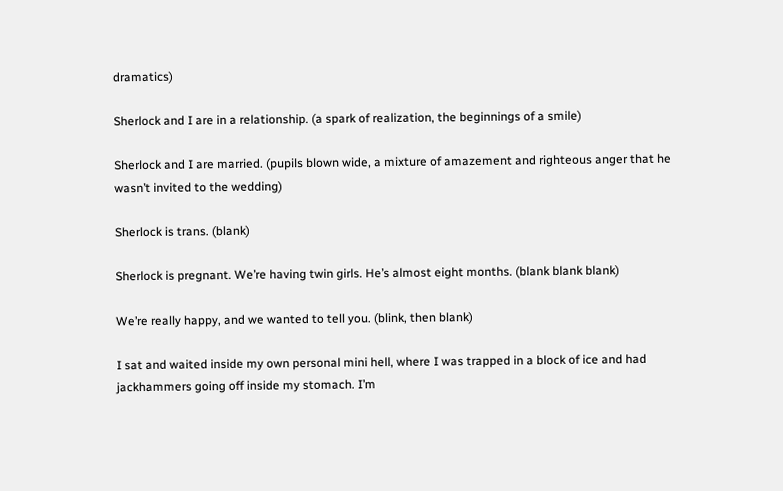dramatics)

Sherlock and I are in a relationship. (a spark of realization, the beginnings of a smile)

Sherlock and I are married. (pupils blown wide, a mixture of amazement and righteous anger that he wasn’t invited to the wedding)

Sherlock is trans. (blank)

Sherlock is pregnant. We’re having twin girls. He’s almost eight months. (blank blank blank)

We’re really happy, and we wanted to tell you. (blink, then blank)

I sat and waited inside my own personal mini hell, where I was trapped in a block of ice and had jackhammers going off inside my stomach. I’m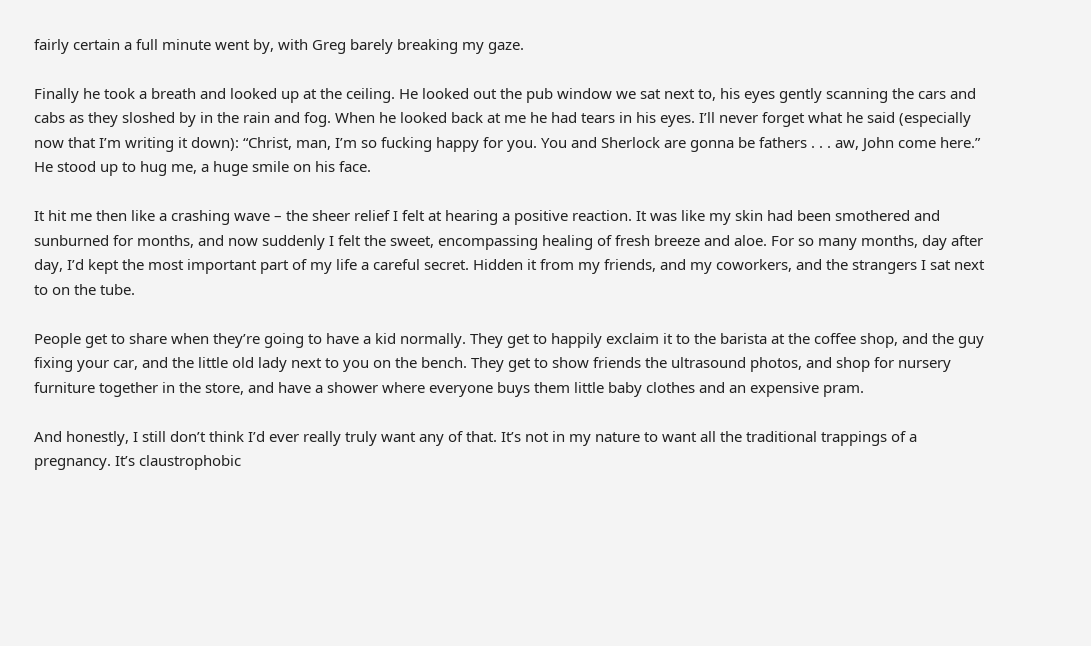fairly certain a full minute went by, with Greg barely breaking my gaze.

Finally he took a breath and looked up at the ceiling. He looked out the pub window we sat next to, his eyes gently scanning the cars and cabs as they sloshed by in the rain and fog. When he looked back at me he had tears in his eyes. I’ll never forget what he said (especially now that I’m writing it down): “Christ, man, I’m so fucking happy for you. You and Sherlock are gonna be fathers . . . aw, John come here.” He stood up to hug me, a huge smile on his face.

It hit me then like a crashing wave – the sheer relief I felt at hearing a positive reaction. It was like my skin had been smothered and sunburned for months, and now suddenly I felt the sweet, encompassing healing of fresh breeze and aloe. For so many months, day after day, I’d kept the most important part of my life a careful secret. Hidden it from my friends, and my coworkers, and the strangers I sat next to on the tube.

People get to share when they’re going to have a kid normally. They get to happily exclaim it to the barista at the coffee shop, and the guy fixing your car, and the little old lady next to you on the bench. They get to show friends the ultrasound photos, and shop for nursery furniture together in the store, and have a shower where everyone buys them little baby clothes and an expensive pram.

And honestly, I still don’t think I’d ever really truly want any of that. It’s not in my nature to want all the traditional trappings of a pregnancy. It’s claustrophobic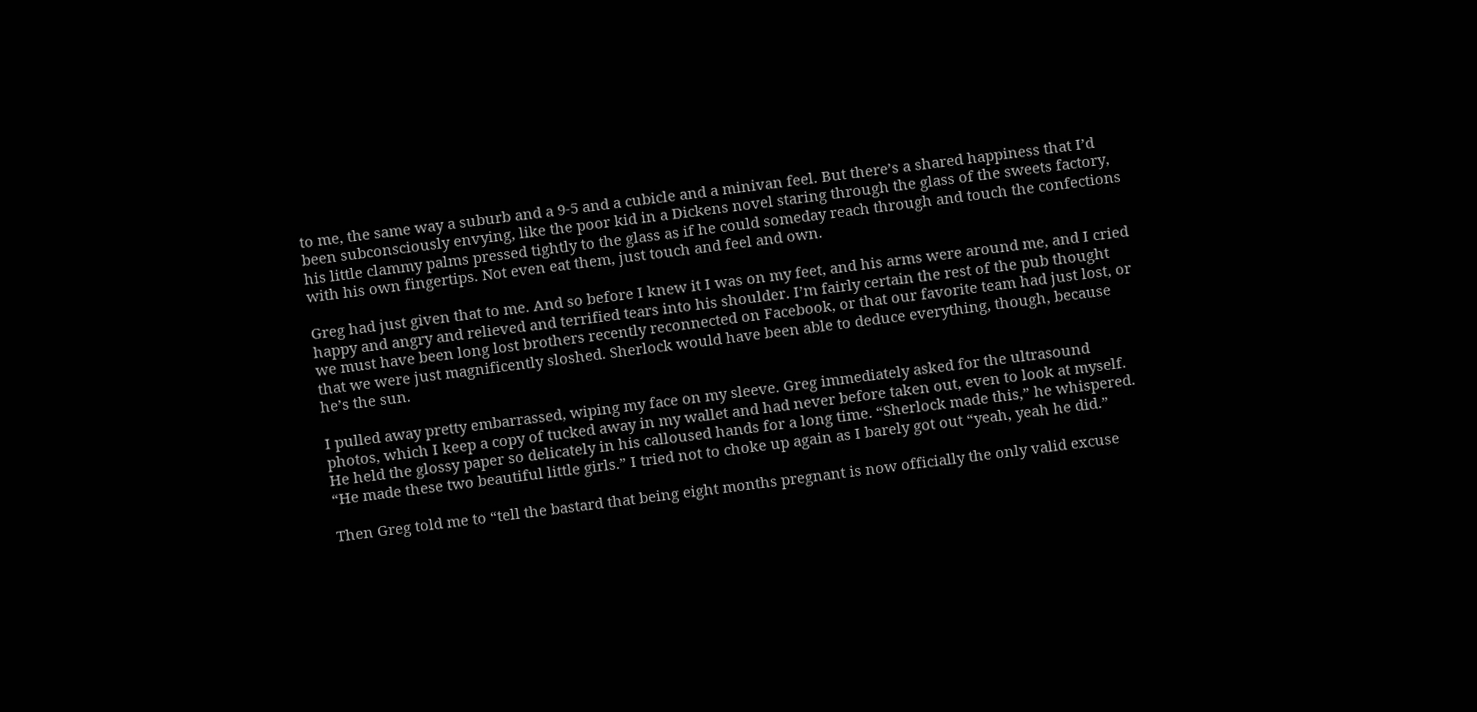to me, the same way a suburb and a 9-5 and a cubicle and a minivan feel. But there’s a shared happiness that I’d been subconsciously envying, like the poor kid in a Dickens novel staring through the glass of the sweets factory, his little clammy palms pressed tightly to the glass as if he could someday reach through and touch the confections with his own fingertips. Not even eat them, just touch and feel and own.

Greg had just given that to me. And so before I knew it I was on my feet, and his arms were around me, and I cried happy and angry and relieved and terrified tears into his shoulder. I’m fairly certain the rest of the pub thought we must have been long lost brothers recently reconnected on Facebook, or that our favorite team had just lost, or that we were just magnificently sloshed. Sherlock would have been able to deduce everything, though, because he’s the sun.

I pulled away pretty embarrassed, wiping my face on my sleeve. Greg immediately asked for the ultrasound photos, which I keep a copy of tucked away in my wallet and had never before taken out, even to look at myself. He held the glossy paper so delicately in his calloused hands for a long time. “Sherlock made this,” he whispered. “He made these two beautiful little girls.” I tried not to choke up again as I barely got out “yeah, yeah he did.”

Then Greg told me to “tell the bastard that being eight months pregnant is now officially the only valid excuse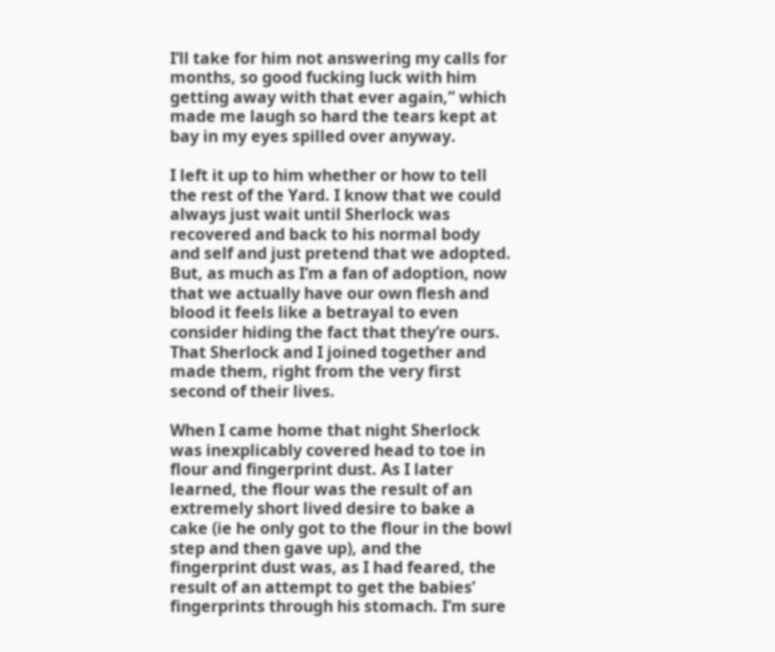I’ll take for him not answering my calls for months, so good fucking luck with him getting away with that ever again,” which made me laugh so hard the tears kept at bay in my eyes spilled over anyway.

I left it up to him whether or how to tell the rest of the Yard. I know that we could always just wait until Sherlock was recovered and back to his normal body and self and just pretend that we adopted. But, as much as I’m a fan of adoption, now that we actually have our own flesh and blood it feels like a betrayal to even consider hiding the fact that they’re ours. That Sherlock and I joined together and made them, right from the very first second of their lives.

When I came home that night Sherlock was inexplicably covered head to toe in flour and fingerprint dust. As I later learned, the flour was the result of an extremely short lived desire to bake a cake (ie he only got to the flour in the bowl step and then gave up), and the fingerprint dust was, as I had feared, the result of an attempt to get the babies’ fingerprints through his stomach. I’m sure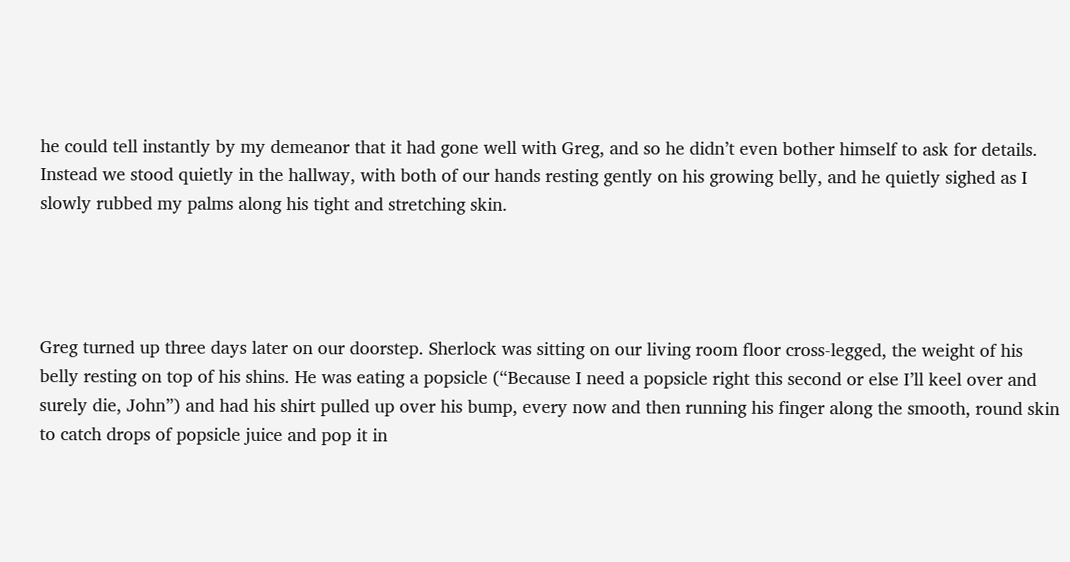he could tell instantly by my demeanor that it had gone well with Greg, and so he didn’t even bother himself to ask for details. Instead we stood quietly in the hallway, with both of our hands resting gently on his growing belly, and he quietly sighed as I slowly rubbed my palms along his tight and stretching skin.




Greg turned up three days later on our doorstep. Sherlock was sitting on our living room floor cross-legged, the weight of his belly resting on top of his shins. He was eating a popsicle (“Because I need a popsicle right this second or else I’ll keel over and surely die, John”) and had his shirt pulled up over his bump, every now and then running his finger along the smooth, round skin to catch drops of popsicle juice and pop it in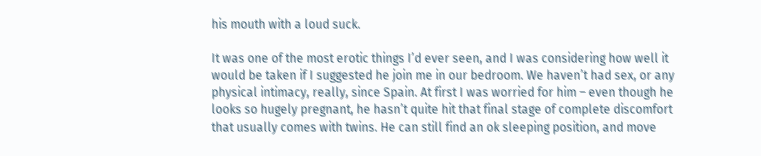his mouth with a loud suck.

It was one of the most erotic things I’d ever seen, and I was considering how well it would be taken if I suggested he join me in our bedroom. We haven’t had sex, or any physical intimacy, really, since Spain. At first I was worried for him – even though he looks so hugely pregnant, he hasn’t quite hit that final stage of complete discomfort that usually comes with twins. He can still find an ok sleeping position, and move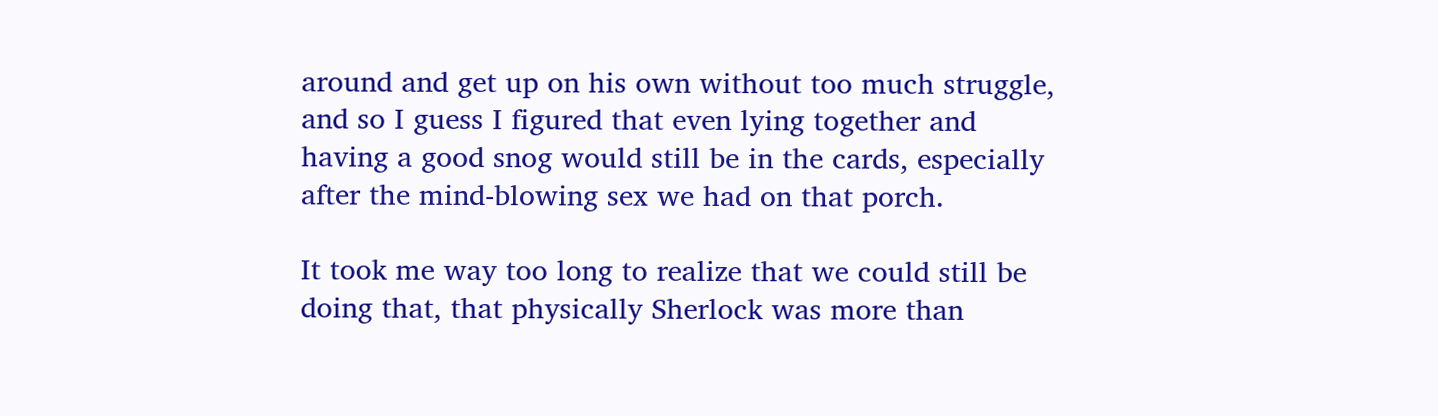around and get up on his own without too much struggle, and so I guess I figured that even lying together and having a good snog would still be in the cards, especially after the mind-blowing sex we had on that porch.

It took me way too long to realize that we could still be doing that, that physically Sherlock was more than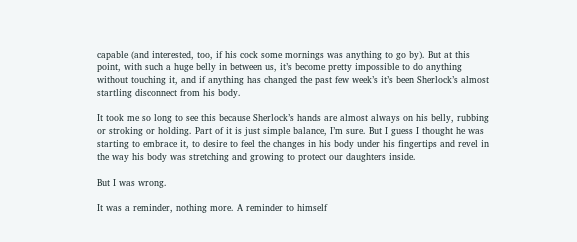capable (and interested, too, if his cock some mornings was anything to go by). But at this point, with such a huge belly in between us, it’s become pretty impossible to do anything without touching it, and if anything has changed the past few week’s it’s been Sherlock’s almost startling disconnect from his body.

It took me so long to see this because Sherlock’s hands are almost always on his belly, rubbing or stroking or holding. Part of it is just simple balance, I’m sure. But I guess I thought he was starting to embrace it, to desire to feel the changes in his body under his fingertips and revel in the way his body was stretching and growing to protect our daughters inside.

But I was wrong.

It was a reminder, nothing more. A reminder to himself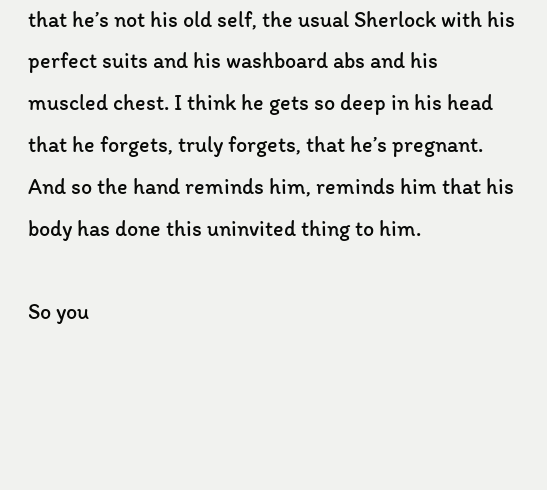that he’s not his old self, the usual Sherlock with his perfect suits and his washboard abs and his muscled chest. I think he gets so deep in his head that he forgets, truly forgets, that he’s pregnant. And so the hand reminds him, reminds him that his body has done this uninvited thing to him.

So you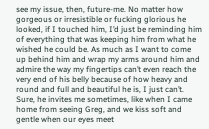see my issue, then, future-me. No matter how gorgeous or irresistible or fucking glorious he looked, if I touched him, I’d just be reminding him of everything that was keeping him from what he wished he could be. As much as I want to come up behind him and wrap my arms around him and admire the way my fingertips can’t even reach the very end of his belly because of how heavy and round and full and beautiful he is, I just can’t. Sure, he invites me sometimes, like when I came home from seeing Greg, and we kiss soft and gentle when our eyes meet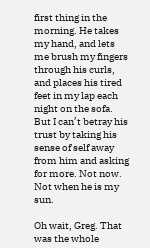first thing in the morning. He takes my hand, and lets me brush my fingers through his curls, and places his tired feet in my lap each night on the sofa. But I can’t betray his trust by taking his sense of self away from him and asking for more. Not now. Not when he is my sun.

Oh wait, Greg. That was the whole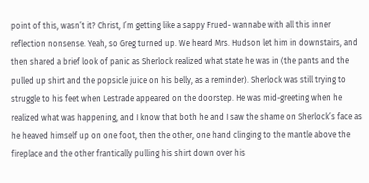point of this, wasn’t it? Christ, I’m getting like a sappy Frued- wannabe with all this inner reflection nonsense. Yeah, so Greg turned up. We heard Mrs. Hudson let him in downstairs, and then shared a brief look of panic as Sherlock realized what state he was in (the pants and the pulled up shirt and the popsicle juice on his belly, as a reminder). Sherlock was still trying to struggle to his feet when Lestrade appeared on the doorstep. He was mid-greeting when he realized what was happening, and I know that both he and I saw the shame on Sherlock’s face as he heaved himself up on one foot, then the other, one hand clinging to the mantle above the fireplace and the other frantically pulling his shirt down over his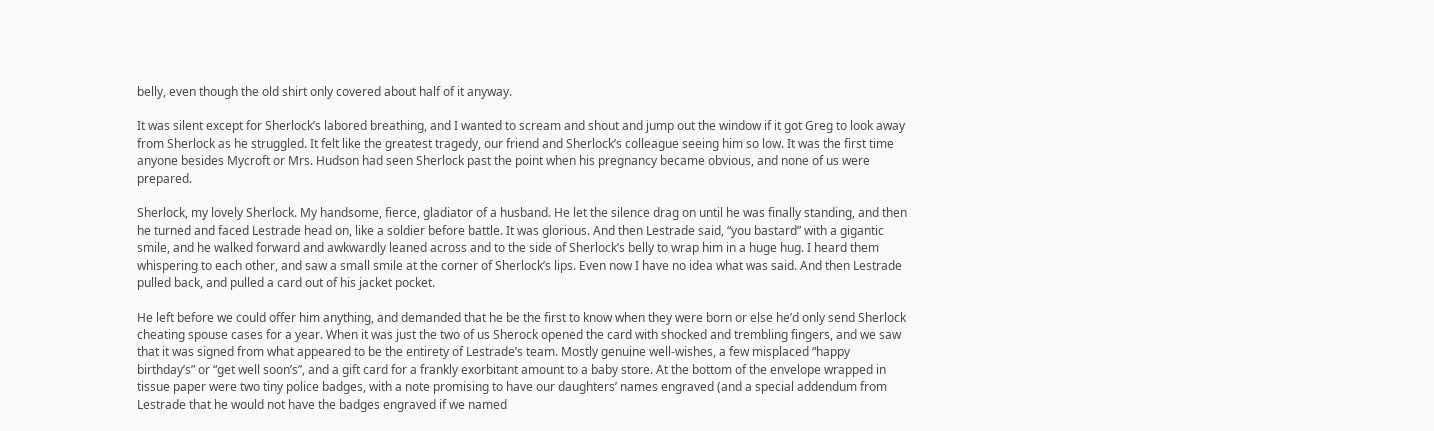belly, even though the old shirt only covered about half of it anyway.

It was silent except for Sherlock’s labored breathing, and I wanted to scream and shout and jump out the window if it got Greg to look away from Sherlock as he struggled. It felt like the greatest tragedy, our friend and Sherlock’s colleague seeing him so low. It was the first time anyone besides Mycroft or Mrs. Hudson had seen Sherlock past the point when his pregnancy became obvious, and none of us were prepared.

Sherlock, my lovely Sherlock. My handsome, fierce, gladiator of a husband. He let the silence drag on until he was finally standing, and then he turned and faced Lestrade head on, like a soldier before battle. It was glorious. And then Lestrade said, “you bastard” with a gigantic smile, and he walked forward and awkwardly leaned across and to the side of Sherlock’s belly to wrap him in a huge hug. I heard them whispering to each other, and saw a small smile at the corner of Sherlock’s lips. Even now I have no idea what was said. And then Lestrade pulled back, and pulled a card out of his jacket pocket.

He left before we could offer him anything, and demanded that he be the first to know when they were born or else he’d only send Sherlock cheating spouse cases for a year. When it was just the two of us Sherock opened the card with shocked and trembling fingers, and we saw that it was signed from what appeared to be the entirety of Lestrade’s team. Mostly genuine well-wishes, a few misplaced “happy birthday’s” or “get well soon’s”, and a gift card for a frankly exorbitant amount to a baby store. At the bottom of the envelope wrapped in tissue paper were two tiny police badges, with a note promising to have our daughters’ names engraved (and a special addendum from Lestrade that he would not have the badges engraved if we named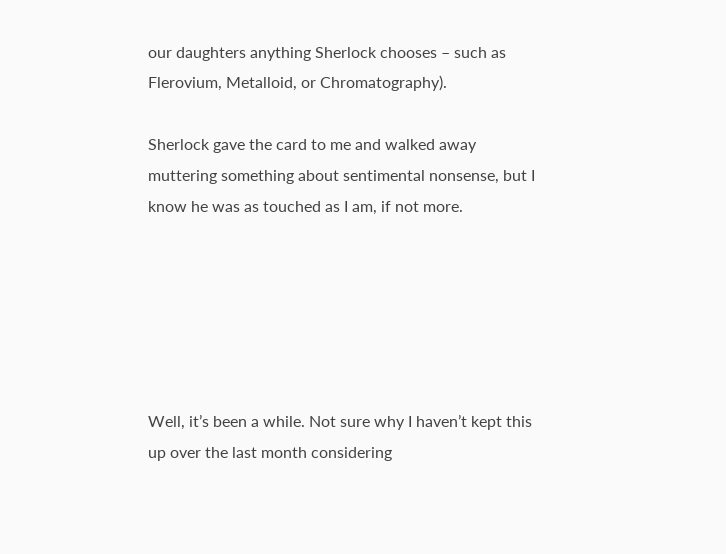our daughters anything Sherlock chooses – such as Flerovium, Metalloid, or Chromatography).

Sherlock gave the card to me and walked away muttering something about sentimental nonsense, but I know he was as touched as I am, if not more.






Well, it’s been a while. Not sure why I haven’t kept this up over the last month considering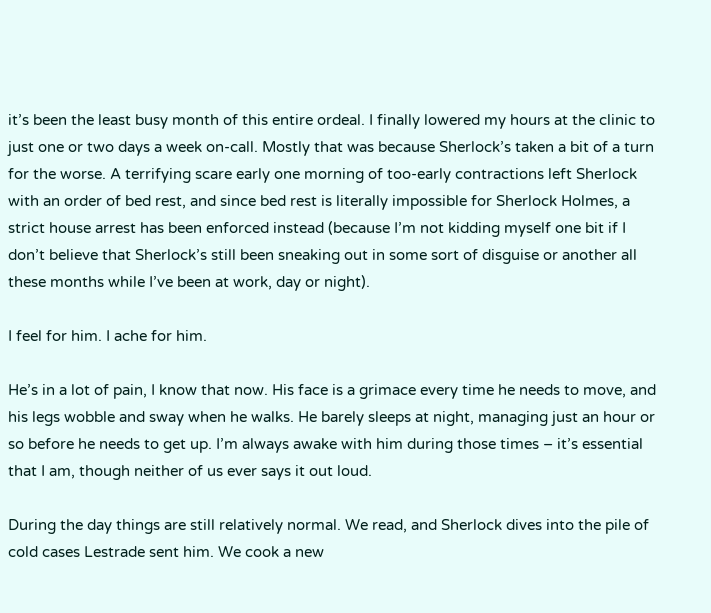it’s been the least busy month of this entire ordeal. I finally lowered my hours at the clinic to just one or two days a week on-call. Mostly that was because Sherlock’s taken a bit of a turn for the worse. A terrifying scare early one morning of too-early contractions left Sherlock with an order of bed rest, and since bed rest is literally impossible for Sherlock Holmes, a strict house arrest has been enforced instead (because I’m not kidding myself one bit if I don’t believe that Sherlock’s still been sneaking out in some sort of disguise or another all these months while I’ve been at work, day or night).

I feel for him. I ache for him.

He’s in a lot of pain, I know that now. His face is a grimace every time he needs to move, and his legs wobble and sway when he walks. He barely sleeps at night, managing just an hour or so before he needs to get up. I’m always awake with him during those times – it’s essential that I am, though neither of us ever says it out loud.

During the day things are still relatively normal. We read, and Sherlock dives into the pile of cold cases Lestrade sent him. We cook a new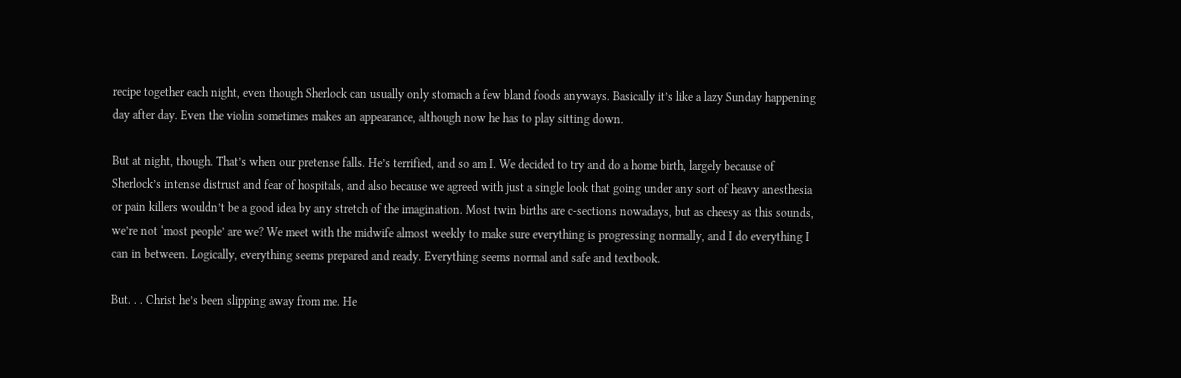recipe together each night, even though Sherlock can usually only stomach a few bland foods anyways. Basically it’s like a lazy Sunday happening day after day. Even the violin sometimes makes an appearance, although now he has to play sitting down.

But at night, though. That’s when our pretense falls. He’s terrified, and so am I. We decided to try and do a home birth, largely because of Sherlock’s intense distrust and fear of hospitals, and also because we agreed with just a single look that going under any sort of heavy anesthesia or pain killers wouldn’t be a good idea by any stretch of the imagination. Most twin births are c-sections nowadays, but as cheesy as this sounds, we’re not ‘most people’ are we? We meet with the midwife almost weekly to make sure everything is progressing normally, and I do everything I can in between. Logically, everything seems prepared and ready. Everything seems normal and safe and textbook.

But. . . Christ he’s been slipping away from me. He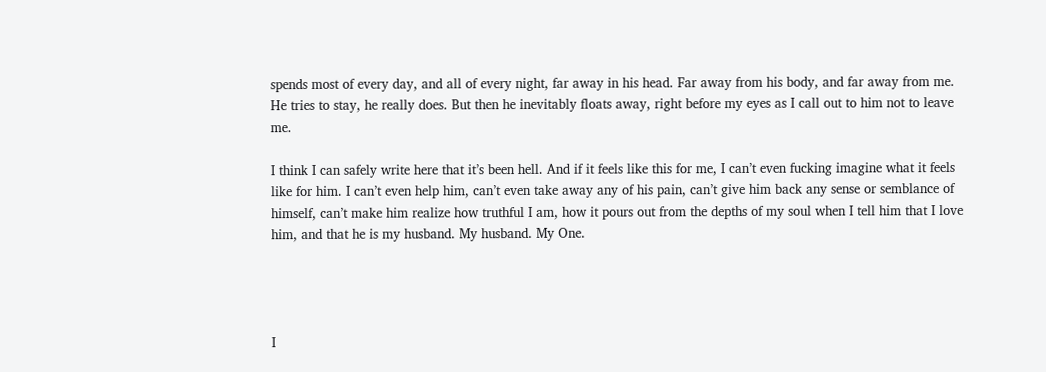spends most of every day, and all of every night, far away in his head. Far away from his body, and far away from me. He tries to stay, he really does. But then he inevitably floats away, right before my eyes as I call out to him not to leave me.

I think I can safely write here that it’s been hell. And if it feels like this for me, I can’t even fucking imagine what it feels like for him. I can’t even help him, can’t even take away any of his pain, can’t give him back any sense or semblance of himself, can’t make him realize how truthful I am, how it pours out from the depths of my soul when I tell him that I love him, and that he is my husband. My husband. My One.




I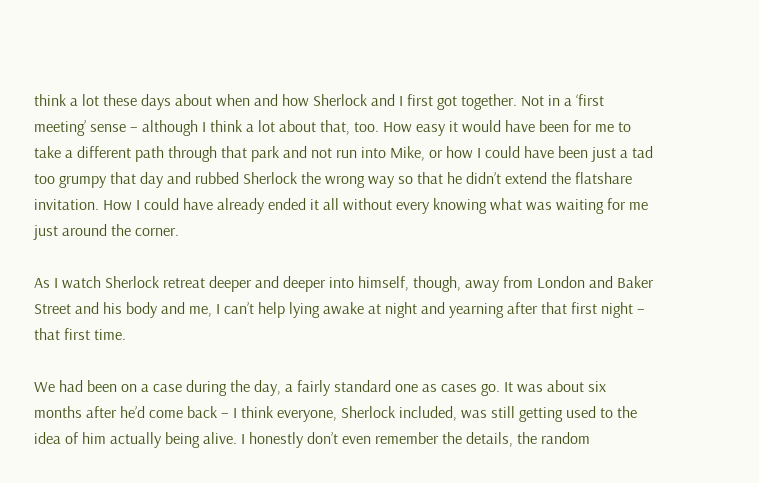think a lot these days about when and how Sherlock and I first got together. Not in a ‘first meeting’ sense – although I think a lot about that, too. How easy it would have been for me to take a different path through that park and not run into Mike, or how I could have been just a tad too grumpy that day and rubbed Sherlock the wrong way so that he didn’t extend the flatshare invitation. How I could have already ended it all without every knowing what was waiting for me just around the corner.

As I watch Sherlock retreat deeper and deeper into himself, though, away from London and Baker Street and his body and me, I can’t help lying awake at night and yearning after that first night – that first time.

We had been on a case during the day, a fairly standard one as cases go. It was about six months after he’d come back – I think everyone, Sherlock included, was still getting used to the idea of him actually being alive. I honestly don’t even remember the details, the random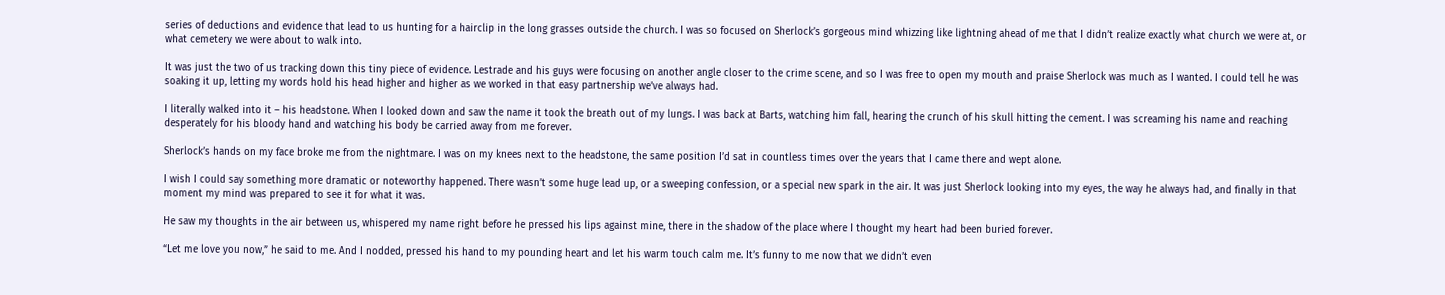series of deductions and evidence that lead to us hunting for a hairclip in the long grasses outside the church. I was so focused on Sherlock’s gorgeous mind whizzing like lightning ahead of me that I didn’t realize exactly what church we were at, or what cemetery we were about to walk into.

It was just the two of us tracking down this tiny piece of evidence. Lestrade and his guys were focusing on another angle closer to the crime scene, and so I was free to open my mouth and praise Sherlock was much as I wanted. I could tell he was soaking it up, letting my words hold his head higher and higher as we worked in that easy partnership we’ve always had.

I literally walked into it – his headstone. When I looked down and saw the name it took the breath out of my lungs. I was back at Barts, watching him fall, hearing the crunch of his skull hitting the cement. I was screaming his name and reaching desperately for his bloody hand and watching his body be carried away from me forever.

Sherlock’s hands on my face broke me from the nightmare. I was on my knees next to the headstone, the same position I’d sat in countless times over the years that I came there and wept alone.

I wish I could say something more dramatic or noteworthy happened. There wasn’t some huge lead up, or a sweeping confession, or a special new spark in the air. It was just Sherlock looking into my eyes, the way he always had, and finally in that moment my mind was prepared to see it for what it was.

He saw my thoughts in the air between us, whispered my name right before he pressed his lips against mine, there in the shadow of the place where I thought my heart had been buried forever.

“Let me love you now,” he said to me. And I nodded, pressed his hand to my pounding heart and let his warm touch calm me. It’s funny to me now that we didn’t even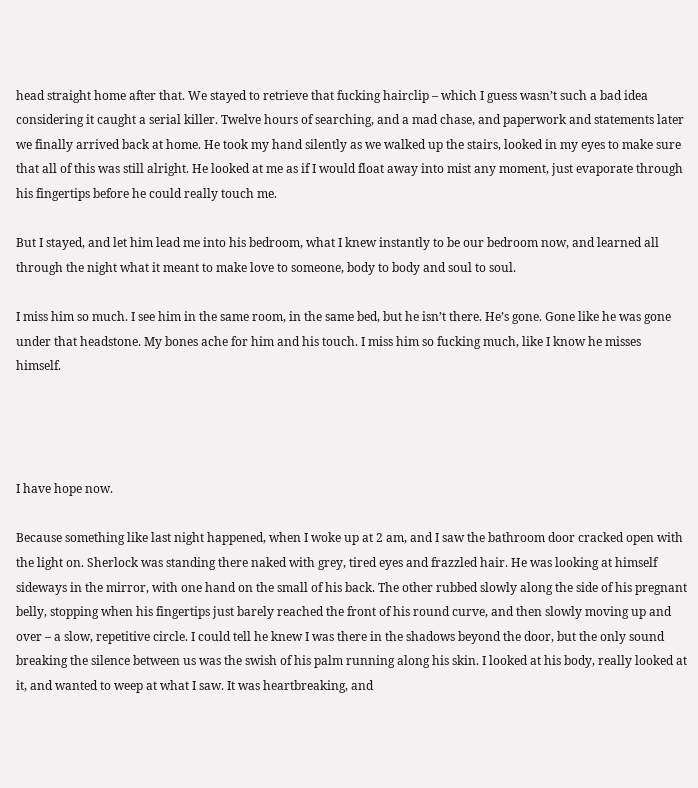head straight home after that. We stayed to retrieve that fucking hairclip – which I guess wasn’t such a bad idea considering it caught a serial killer. Twelve hours of searching, and a mad chase, and paperwork and statements later we finally arrived back at home. He took my hand silently as we walked up the stairs, looked in my eyes to make sure that all of this was still alright. He looked at me as if I would float away into mist any moment, just evaporate through his fingertips before he could really touch me.

But I stayed, and let him lead me into his bedroom, what I knew instantly to be our bedroom now, and learned all through the night what it meant to make love to someone, body to body and soul to soul.

I miss him so much. I see him in the same room, in the same bed, but he isn’t there. He’s gone. Gone like he was gone under that headstone. My bones ache for him and his touch. I miss him so fucking much, like I know he misses himself.




I have hope now.

Because something like last night happened, when I woke up at 2 am, and I saw the bathroom door cracked open with the light on. Sherlock was standing there naked with grey, tired eyes and frazzled hair. He was looking at himself sideways in the mirror, with one hand on the small of his back. The other rubbed slowly along the side of his pregnant belly, stopping when his fingertips just barely reached the front of his round curve, and then slowly moving up and over – a slow, repetitive circle. I could tell he knew I was there in the shadows beyond the door, but the only sound breaking the silence between us was the swish of his palm running along his skin. I looked at his body, really looked at it, and wanted to weep at what I saw. It was heartbreaking, and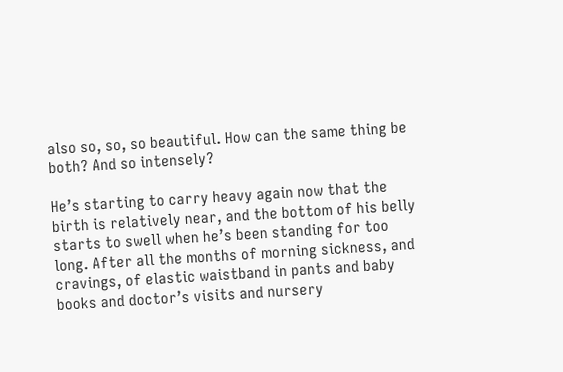also so, so, so beautiful. How can the same thing be both? And so intensely?

He’s starting to carry heavy again now that the birth is relatively near, and the bottom of his belly starts to swell when he’s been standing for too long. After all the months of morning sickness, and cravings, of elastic waistband in pants and baby books and doctor’s visits and nursery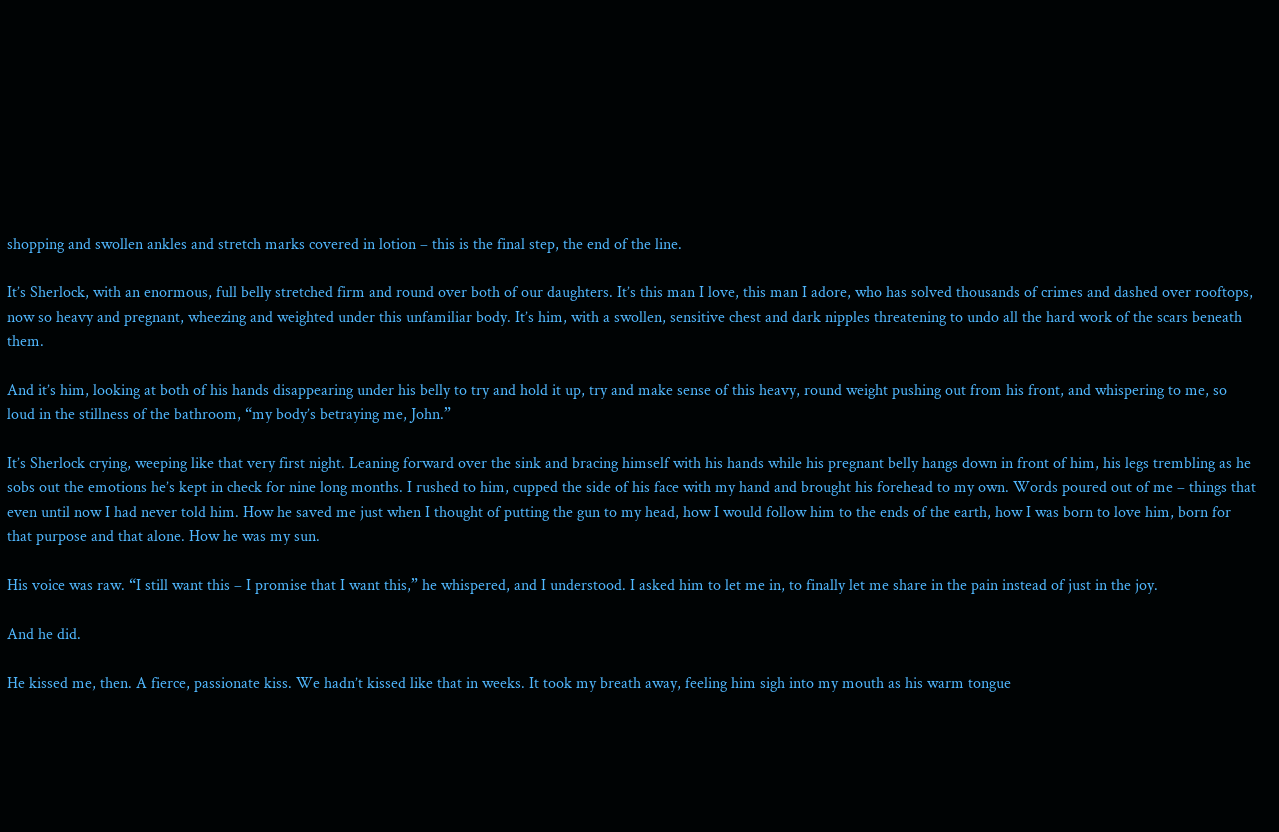shopping and swollen ankles and stretch marks covered in lotion – this is the final step, the end of the line.

It’s Sherlock, with an enormous, full belly stretched firm and round over both of our daughters. It’s this man I love, this man I adore, who has solved thousands of crimes and dashed over rooftops, now so heavy and pregnant, wheezing and weighted under this unfamiliar body. It’s him, with a swollen, sensitive chest and dark nipples threatening to undo all the hard work of the scars beneath them.

And it’s him, looking at both of his hands disappearing under his belly to try and hold it up, try and make sense of this heavy, round weight pushing out from his front, and whispering to me, so loud in the stillness of the bathroom, “my body’s betraying me, John.”

It’s Sherlock crying, weeping like that very first night. Leaning forward over the sink and bracing himself with his hands while his pregnant belly hangs down in front of him, his legs trembling as he sobs out the emotions he’s kept in check for nine long months. I rushed to him, cupped the side of his face with my hand and brought his forehead to my own. Words poured out of me – things that even until now I had never told him. How he saved me just when I thought of putting the gun to my head, how I would follow him to the ends of the earth, how I was born to love him, born for that purpose and that alone. How he was my sun.

His voice was raw. “I still want this – I promise that I want this,” he whispered, and I understood. I asked him to let me in, to finally let me share in the pain instead of just in the joy.

And he did.

He kissed me, then. A fierce, passionate kiss. We hadn’t kissed like that in weeks. It took my breath away, feeling him sigh into my mouth as his warm tongue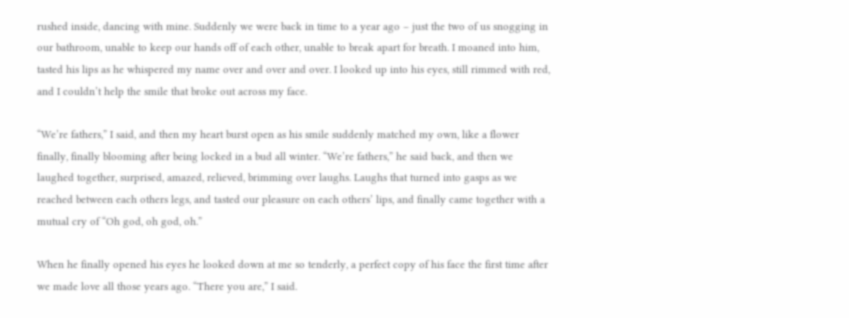rushed inside, dancing with mine. Suddenly we were back in time to a year ago – just the two of us snogging in our bathroom, unable to keep our hands off of each other, unable to break apart for breath. I moaned into him, tasted his lips as he whispered my name over and over and over. I looked up into his eyes, still rimmed with red, and I couldn’t help the smile that broke out across my face.

“We’re fathers,” I said, and then my heart burst open as his smile suddenly matched my own, like a flower finally, finally blooming after being locked in a bud all winter. “We’re fathers,” he said back, and then we laughed together, surprised, amazed, relieved, brimming over laughs. Laughs that turned into gasps as we reached between each others legs, and tasted our pleasure on each others’ lips, and finally came together with a mutual cry of “Oh god, oh god, oh.”

When he finally opened his eyes he looked down at me so tenderly, a perfect copy of his face the first time after we made love all those years ago. “There you are,” I said.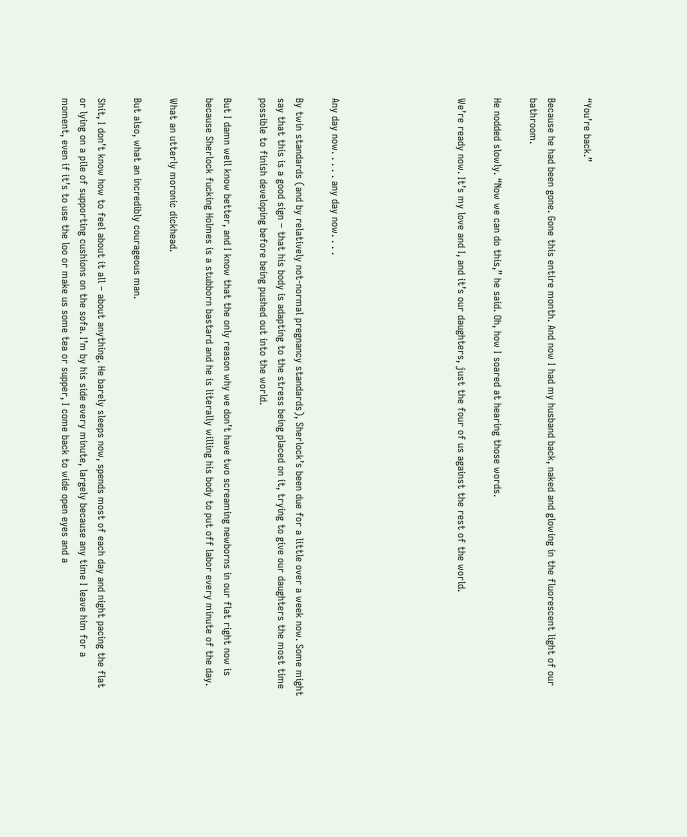“You’re back.”

Because he had been gone. Gone this entire month. And now I had my husband back, naked and glowing in the fluorescent light of our bathroom.

He nodded slowly. “Now we can do this,” he said. Oh, how I soared at hearing those words.

We’re ready now. It’s my love and I, and it’s our daughters, just the four of us against the rest of the world.






Any day now. . . . . any day now. . . .

By twin standards (and by relatively not-normal pregnancy standards), Sherlock’s been due for a little over a week now. Some might say that this is a good sign – that his body is adapting to the stress being placed on it, trying to give our daughters the most time possible to finish developing before being pushed out into the world.

But I damn well know better, and I know that the only reason why we don’t have two screaming newborns in our flat right now is because Sherlock fucking Holmes is a stubborn bastard and he is literally willing his body to put off labor every minute of the day.

What an utterly moronic dickhead.

But also, what an incredibly courageous man.

Shit, I don’t know how to feel about it all – about anything. He barely sleeps now, spends most of each day and night pacing the flat or lying on a pile of supporting cushions on the sofa. I’m by his side every minute, largely because any time I leave him for a moment, even if it’s to use the loo or make us some tea or supper, I come back to wide open eyes and a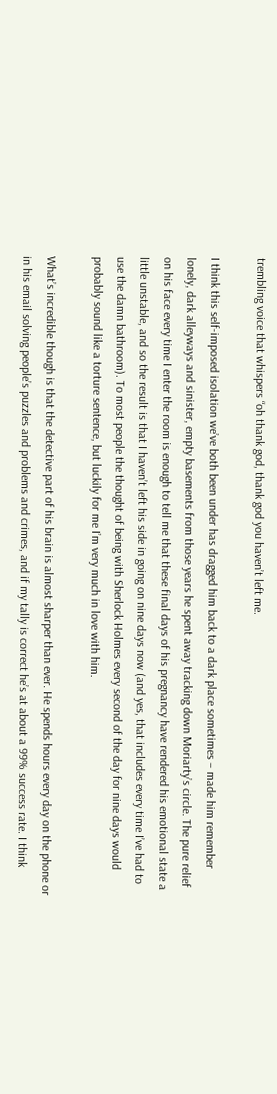trembling voice that whispers “oh thank god, thank god you haven’t left me.

I think this self-imposed isolation we’ve both been under has dragged him back to a dark place sometimes – made him remember lonely, dark alleyways and sinister, empty basements from those years he spent away tracking down Moriarty’s circle. The pure relief on his face every time I enter the room is enough to tell me that these final days of his pregnancy have rendered his emotional state a little unstable, and so the result is that I haven’t left his side in going on nine days now (and yes, that includes every time I’ve had to use the damn bathroom). To most people the thought of being with Sherlock Holmes every second of the day for nine days would probably sound like a torture sentence, but luckily for me I’m very much in love with him.

What’s incredible though is that the detective part of his brain is almost sharper than ever. He spends hours every day on the phone or in his email solving people’s puzzles and problems and crimes, and if my tally is correct he’s at about a 99% success rate. I think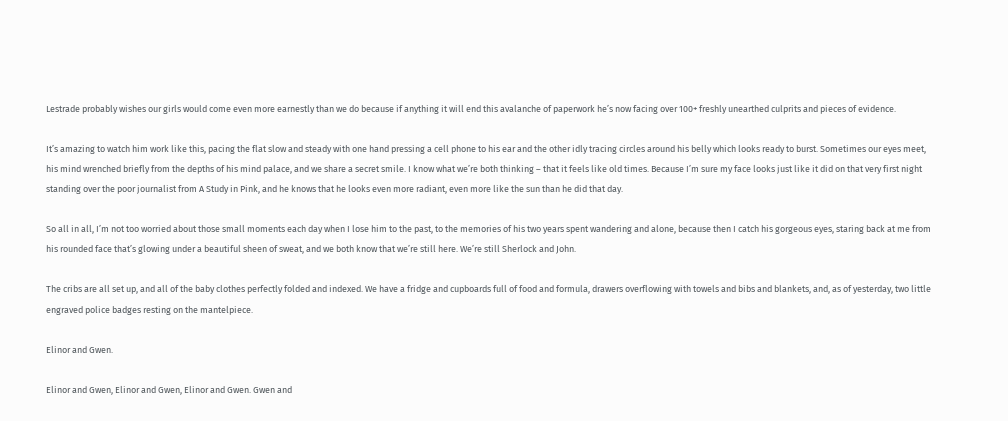Lestrade probably wishes our girls would come even more earnestly than we do because if anything it will end this avalanche of paperwork he’s now facing over 100+ freshly unearthed culprits and pieces of evidence.

It’s amazing to watch him work like this, pacing the flat slow and steady with one hand pressing a cell phone to his ear and the other idly tracing circles around his belly which looks ready to burst. Sometimes our eyes meet, his mind wrenched briefly from the depths of his mind palace, and we share a secret smile. I know what we’re both thinking – that it feels like old times. Because I’m sure my face looks just like it did on that very first night standing over the poor journalist from A Study in Pink, and he knows that he looks even more radiant, even more like the sun than he did that day.

So all in all, I’m not too worried about those small moments each day when I lose him to the past, to the memories of his two years spent wandering and alone, because then I catch his gorgeous eyes, staring back at me from his rounded face that’s glowing under a beautiful sheen of sweat, and we both know that we’re still here. We’re still Sherlock and John.

The cribs are all set up, and all of the baby clothes perfectly folded and indexed. We have a fridge and cupboards full of food and formula, drawers overflowing with towels and bibs and blankets, and, as of yesterday, two little engraved police badges resting on the mantelpiece.

Elinor and Gwen.

Elinor and Gwen, Elinor and Gwen, Elinor and Gwen. Gwen and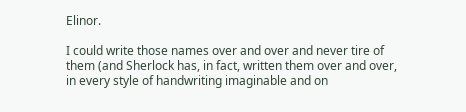Elinor.

I could write those names over and over and never tire of them (and Sherlock has, in fact, written them over and over, in every style of handwriting imaginable and on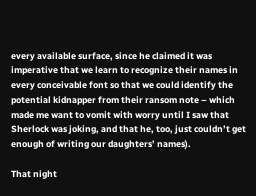every available surface, since he claimed it was imperative that we learn to recognize their names in every conceivable font so that we could identify the potential kidnapper from their ransom note – which made me want to vomit with worry until I saw that Sherlock was joking, and that he, too, just couldn’t get enough of writing our daughters’ names).

That night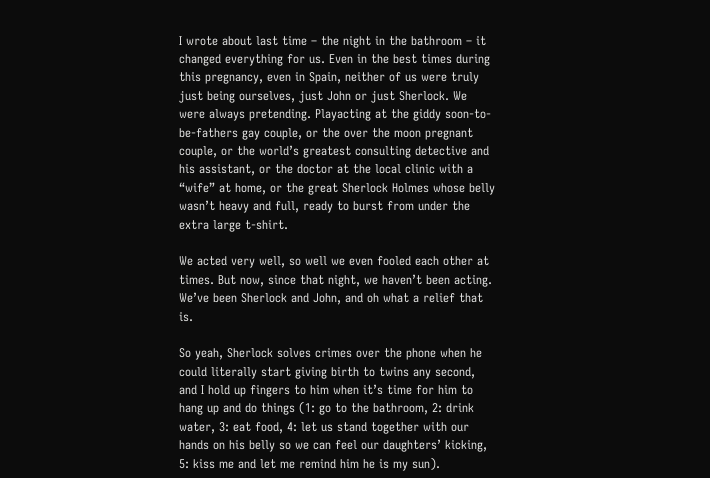I wrote about last time – the night in the bathroom – it changed everything for us. Even in the best times during this pregnancy, even in Spain, neither of us were truly just being ourselves, just John or just Sherlock. We were always pretending. Playacting at the giddy soon-to-be-fathers gay couple, or the over the moon pregnant couple, or the world’s greatest consulting detective and his assistant, or the doctor at the local clinic with a “wife” at home, or the great Sherlock Holmes whose belly wasn’t heavy and full, ready to burst from under the extra large t-shirt.

We acted very well, so well we even fooled each other at times. But now, since that night, we haven’t been acting. We’ve been Sherlock and John, and oh what a relief that is.

So yeah, Sherlock solves crimes over the phone when he could literally start giving birth to twins any second, and I hold up fingers to him when it’s time for him to hang up and do things (1: go to the bathroom, 2: drink water, 3: eat food, 4: let us stand together with our hands on his belly so we can feel our daughters’ kicking, 5: kiss me and let me remind him he is my sun).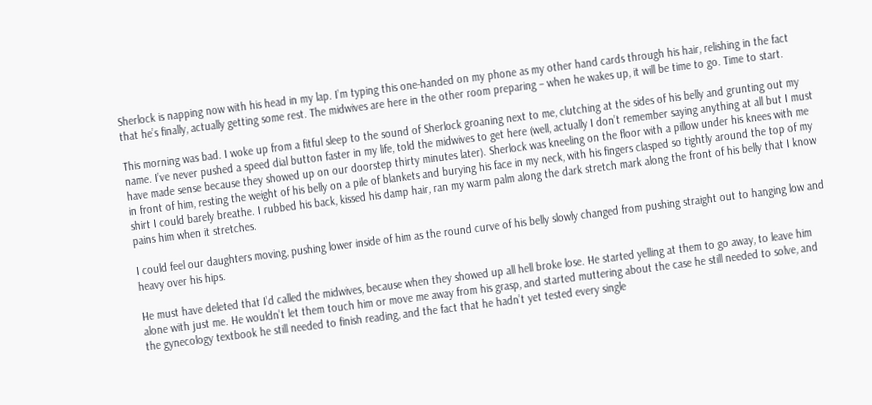Sherlock is napping now with his head in my lap. I’m typing this one-handed on my phone as my other hand cards through his hair, relishing in the fact that he’s finally, actually getting some rest. The midwives are here in the other room preparing – when he wakes up, it will be time to go. Time to start.

This morning was bad. I woke up from a fitful sleep to the sound of Sherlock groaning next to me, clutching at the sides of his belly and grunting out my name. I’ve never pushed a speed dial button faster in my life, told the midwives to get here (well, actually I don’t remember saying anything at all but I must have made sense because they showed up on our doorstep thirty minutes later). Sherlock was kneeling on the floor with a pillow under his knees with me in front of him, resting the weight of his belly on a pile of blankets and burying his face in my neck, with his fingers clasped so tightly around the top of my shirt I could barely breathe. I rubbed his back, kissed his damp hair, ran my warm palm along the dark stretch mark along the front of his belly that I know pains him when it stretches.

I could feel our daughters moving, pushing lower inside of him as the round curve of his belly slowly changed from pushing straight out to hanging low and heavy over his hips.

He must have deleted that I’d called the midwives, because when they showed up all hell broke lose. He started yelling at them to go away, to leave him alone with just me. He wouldn’t let them touch him or move me away from his grasp, and started muttering about the case he still needed to solve, and the gynecology textbook he still needed to finish reading, and the fact that he hadn’t yet tested every single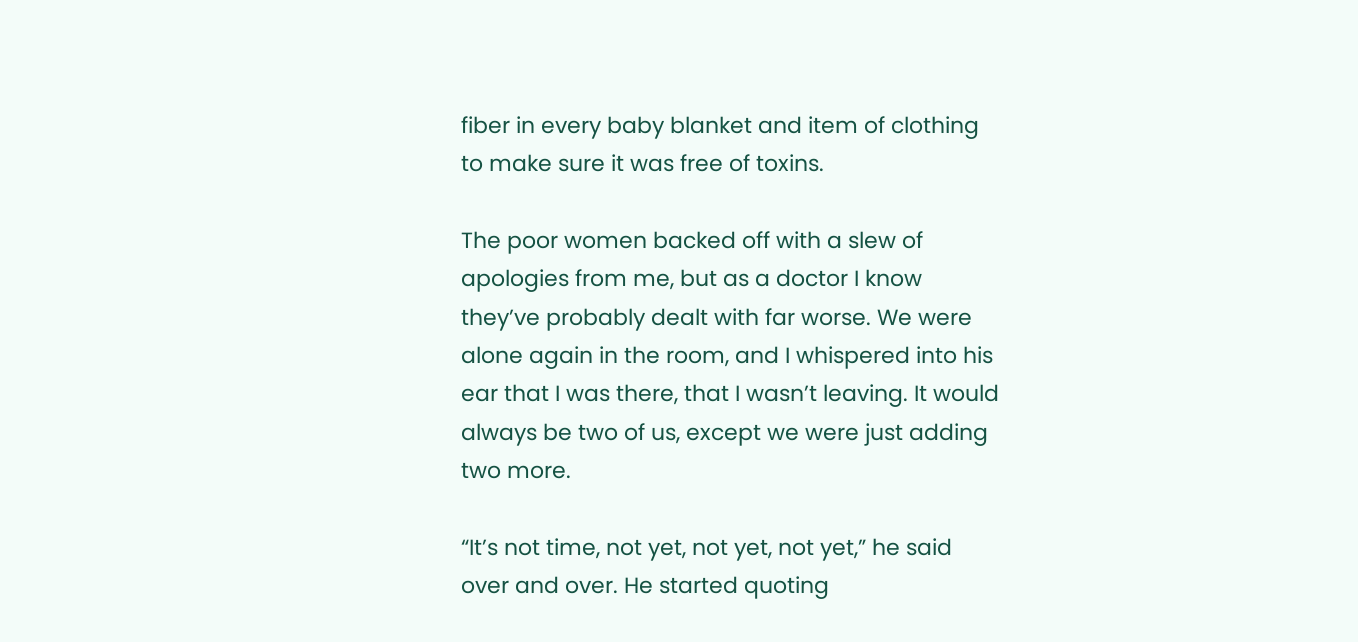fiber in every baby blanket and item of clothing to make sure it was free of toxins.

The poor women backed off with a slew of apologies from me, but as a doctor I know they’ve probably dealt with far worse. We were alone again in the room, and I whispered into his ear that I was there, that I wasn’t leaving. It would always be two of us, except we were just adding two more.

“It’s not time, not yet, not yet, not yet,” he said over and over. He started quoting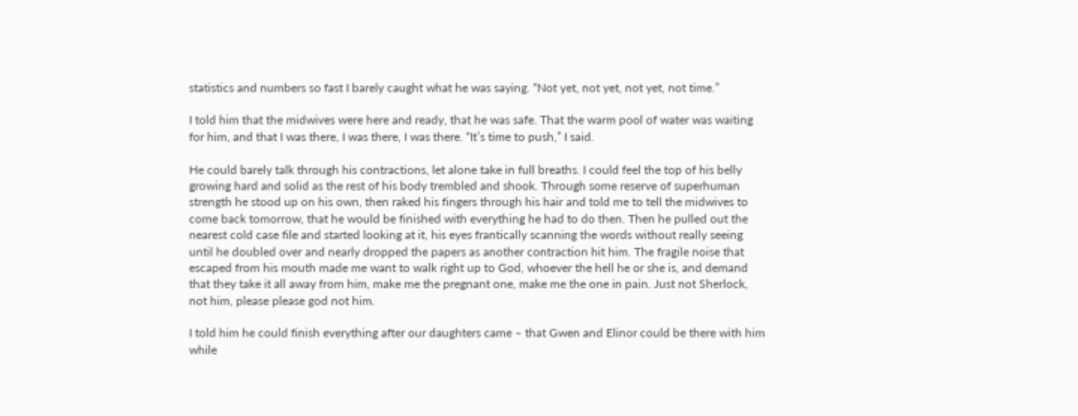statistics and numbers so fast I barely caught what he was saying. “Not yet, not yet, not yet, not time.”

I told him that the midwives were here and ready, that he was safe. That the warm pool of water was waiting for him, and that I was there, I was there, I was there. “It’s time to push,” I said.

He could barely talk through his contractions, let alone take in full breaths. I could feel the top of his belly growing hard and solid as the rest of his body trembled and shook. Through some reserve of superhuman strength he stood up on his own, then raked his fingers through his hair and told me to tell the midwives to come back tomorrow, that he would be finished with everything he had to do then. Then he pulled out the nearest cold case file and started looking at it, his eyes frantically scanning the words without really seeing until he doubled over and nearly dropped the papers as another contraction hit him. The fragile noise that escaped from his mouth made me want to walk right up to God, whoever the hell he or she is, and demand that they take it all away from him, make me the pregnant one, make me the one in pain. Just not Sherlock, not him, please please god not him.

I told him he could finish everything after our daughters came – that Gwen and Elinor could be there with him while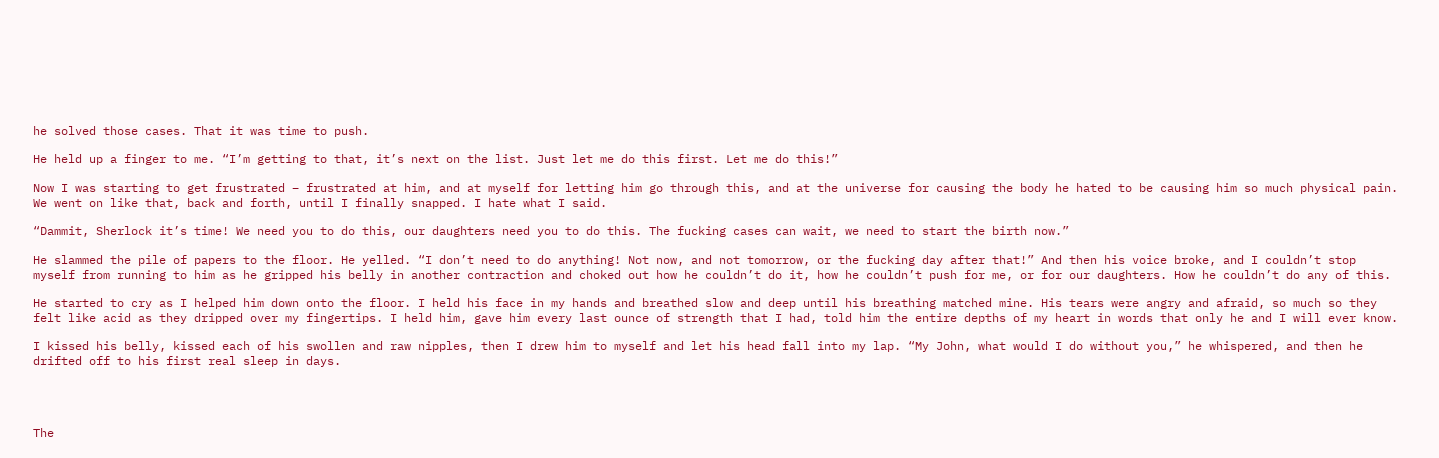he solved those cases. That it was time to push.

He held up a finger to me. “I’m getting to that, it’s next on the list. Just let me do this first. Let me do this!”

Now I was starting to get frustrated – frustrated at him, and at myself for letting him go through this, and at the universe for causing the body he hated to be causing him so much physical pain. We went on like that, back and forth, until I finally snapped. I hate what I said.

“Dammit, Sherlock it’s time! We need you to do this, our daughters need you to do this. The fucking cases can wait, we need to start the birth now.”

He slammed the pile of papers to the floor. He yelled. “I don’t need to do anything! Not now, and not tomorrow, or the fucking day after that!” And then his voice broke, and I couldn’t stop myself from running to him as he gripped his belly in another contraction and choked out how he couldn’t do it, how he couldn’t push for me, or for our daughters. How he couldn’t do any of this.

He started to cry as I helped him down onto the floor. I held his face in my hands and breathed slow and deep until his breathing matched mine. His tears were angry and afraid, so much so they felt like acid as they dripped over my fingertips. I held him, gave him every last ounce of strength that I had, told him the entire depths of my heart in words that only he and I will ever know.

I kissed his belly, kissed each of his swollen and raw nipples, then I drew him to myself and let his head fall into my lap. “My John, what would I do without you,” he whispered, and then he drifted off to his first real sleep in days.




The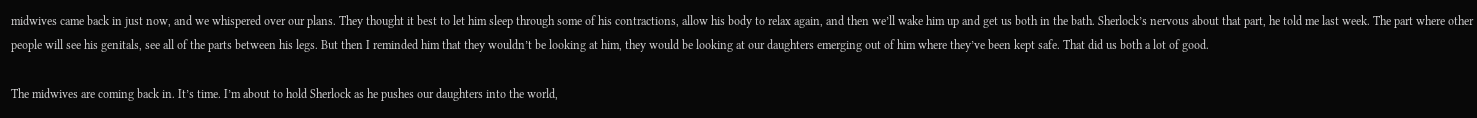midwives came back in just now, and we whispered over our plans. They thought it best to let him sleep through some of his contractions, allow his body to relax again, and then we’ll wake him up and get us both in the bath. Sherlock’s nervous about that part, he told me last week. The part where other people will see his genitals, see all of the parts between his legs. But then I reminded him that they wouldn’t be looking at him, they would be looking at our daughters emerging out of him where they’ve been kept safe. That did us both a lot of good.

The midwives are coming back in. It’s time. I’m about to hold Sherlock as he pushes our daughters into the world,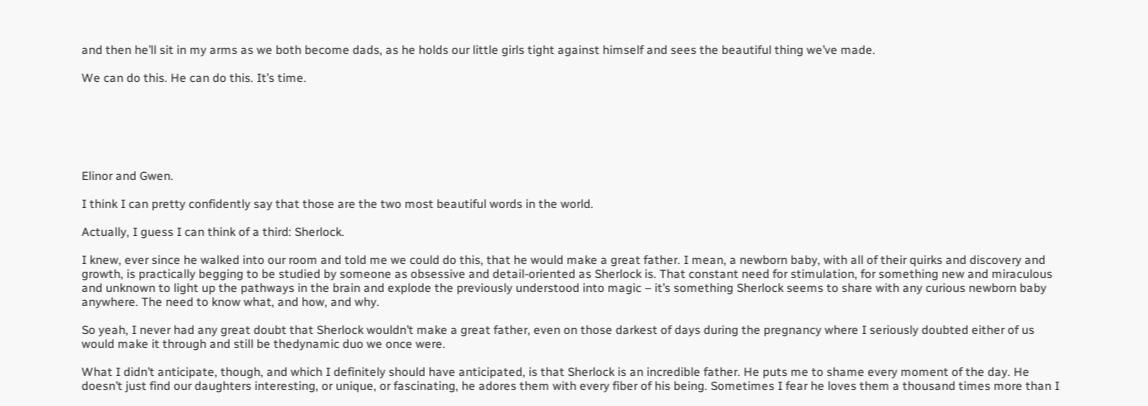and then he’ll sit in my arms as we both become dads, as he holds our little girls tight against himself and sees the beautiful thing we’ve made.

We can do this. He can do this. It’s time.






Elinor and Gwen.

I think I can pretty confidently say that those are the two most beautiful words in the world.

Actually, I guess I can think of a third: Sherlock.

I knew, ever since he walked into our room and told me we could do this, that he would make a great father. I mean, a newborn baby, with all of their quirks and discovery and growth, is practically begging to be studied by someone as obsessive and detail-oriented as Sherlock is. That constant need for stimulation, for something new and miraculous and unknown to light up the pathways in the brain and explode the previously understood into magic – it’s something Sherlock seems to share with any curious newborn baby anywhere. The need to know what, and how, and why.

So yeah, I never had any great doubt that Sherlock wouldn’t make a great father, even on those darkest of days during the pregnancy where I seriously doubted either of us would make it through and still be thedynamic duo we once were.

What I didn’t anticipate, though, and which I definitely should have anticipated, is that Sherlock is an incredible father. He puts me to shame every moment of the day. He doesn’t just find our daughters interesting, or unique, or fascinating, he adores them with every fiber of his being. Sometimes I fear he loves them a thousand times more than I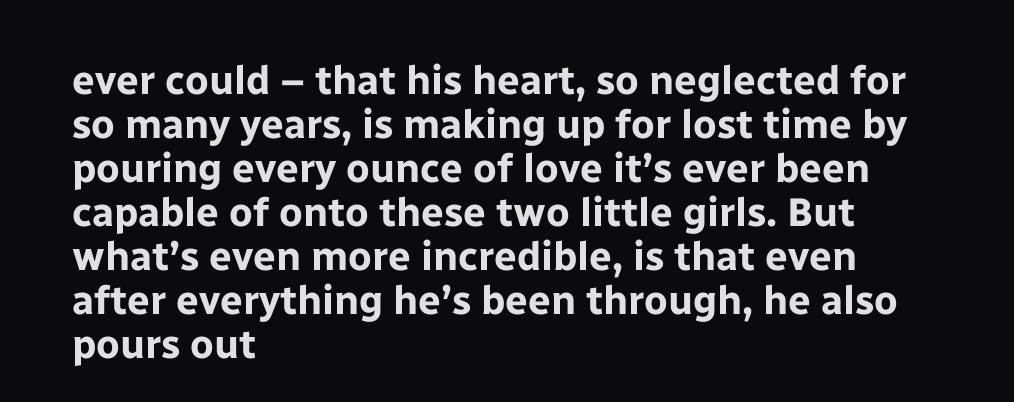ever could – that his heart, so neglected for so many years, is making up for lost time by pouring every ounce of love it’s ever been capable of onto these two little girls. But what’s even more incredible, is that even after everything he’s been through, he also pours out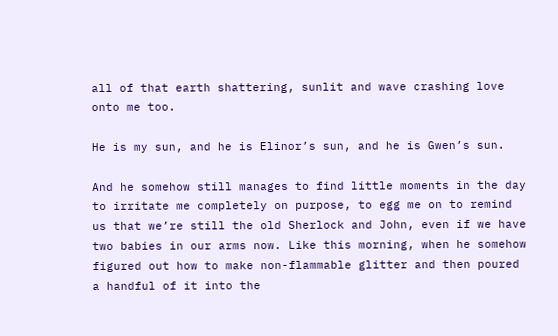all of that earth shattering, sunlit and wave crashing love onto me too.

He is my sun, and he is Elinor’s sun, and he is Gwen’s sun.

And he somehow still manages to find little moments in the day to irritate me completely on purpose, to egg me on to remind us that we’re still the old Sherlock and John, even if we have two babies in our arms now. Like this morning, when he somehow figured out how to make non-flammable glitter and then poured a handful of it into the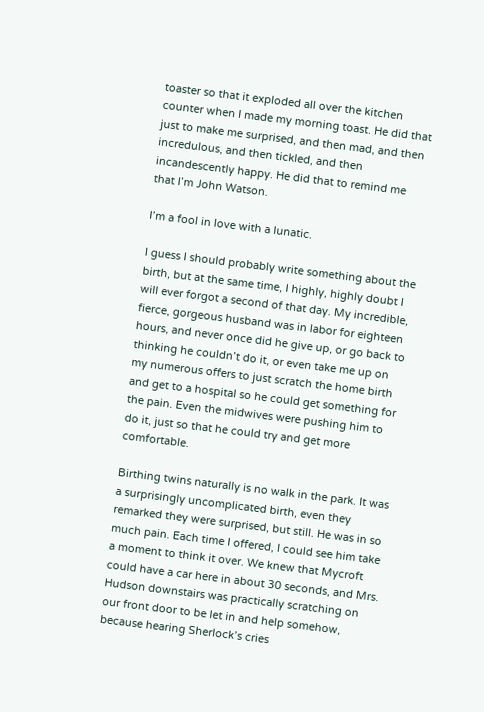toaster so that it exploded all over the kitchen counter when I made my morning toast. He did that just to make me surprised, and then mad, and then incredulous, and then tickled, and then incandescently happy. He did that to remind me that I’m John Watson.

I’m a fool in love with a lunatic.

I guess I should probably write something about the birth, but at the same time, I highly, highly doubt I will ever forgot a second of that day. My incredible, fierce, gorgeous husband was in labor for eighteen hours, and never once did he give up, or go back to thinking he couldn’t do it, or even take me up on my numerous offers to just scratch the home birth and get to a hospital so he could get something for the pain. Even the midwives were pushing him to do it, just so that he could try and get more comfortable.

Birthing twins naturally is no walk in the park. It was a surprisingly uncomplicated birth, even they remarked they were surprised, but still. He was in so much pain. Each time I offered, I could see him take a moment to think it over. We knew that Mycroft could have a car here in about 30 seconds, and Mrs. Hudson downstairs was practically scratching on our front door to be let in and help somehow, because hearing Sherlock’s cries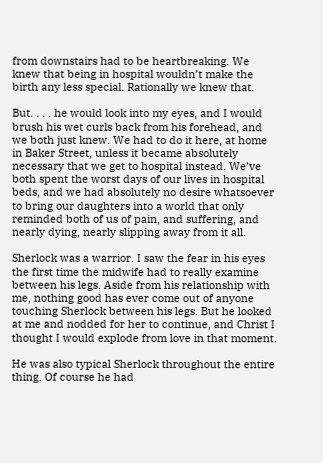from downstairs had to be heartbreaking. We knew that being in hospital wouldn’t make the birth any less special. Rationally we knew that.

But. . . . he would look into my eyes, and I would brush his wet curls back from his forehead, and we both just knew. We had to do it here, at home in Baker Street, unless it became absolutely necessary that we get to hospital instead. We’ve both spent the worst days of our lives in hospital beds, and we had absolutely no desire whatsoever to bring our daughters into a world that only reminded both of us of pain, and suffering, and nearly dying, nearly slipping away from it all.

Sherlock was a warrior. I saw the fear in his eyes the first time the midwife had to really examine between his legs. Aside from his relationship with me, nothing good has ever come out of anyone touching Sherlock between his legs. But he looked at me and nodded for her to continue, and Christ I thought I would explode from love in that moment.

He was also typical Sherlock throughout the entire thing. Of course he had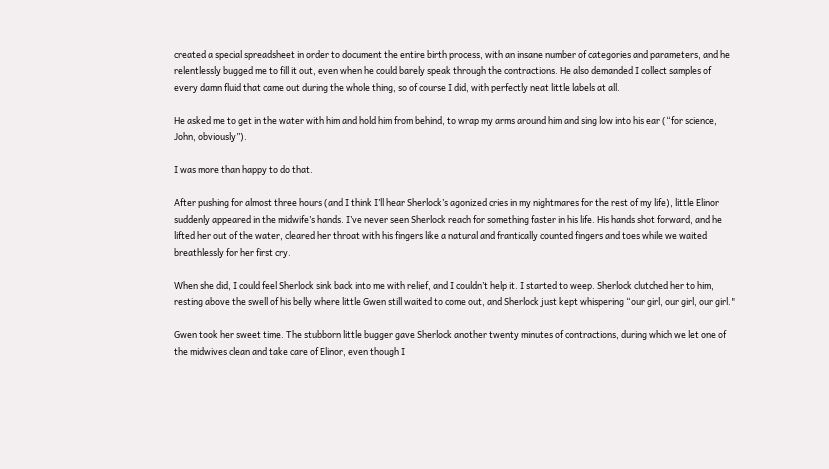created a special spreadsheet in order to document the entire birth process, with an insane number of categories and parameters, and he relentlessly bugged me to fill it out, even when he could barely speak through the contractions. He also demanded I collect samples of every damn fluid that came out during the whole thing, so of course I did, with perfectly neat little labels at all.

He asked me to get in the water with him and hold him from behind, to wrap my arms around him and sing low into his ear (“for science, John, obviously”).

I was more than happy to do that.

After pushing for almost three hours (and I think I’ll hear Sherlock’s agonized cries in my nightmares for the rest of my life), little Elinor suddenly appeared in the midwife’s hands. I’ve never seen Sherlock reach for something faster in his life. His hands shot forward, and he lifted her out of the water, cleared her throat with his fingers like a natural and frantically counted fingers and toes while we waited breathlessly for her first cry.

When she did, I could feel Sherlock sink back into me with relief, and I couldn’t help it. I started to weep. Sherlock clutched her to him, resting above the swell of his belly where little Gwen still waited to come out, and Sherlock just kept whispering “our girl, our girl, our girl."

Gwen took her sweet time. The stubborn little bugger gave Sherlock another twenty minutes of contractions, during which we let one of the midwives clean and take care of Elinor, even though I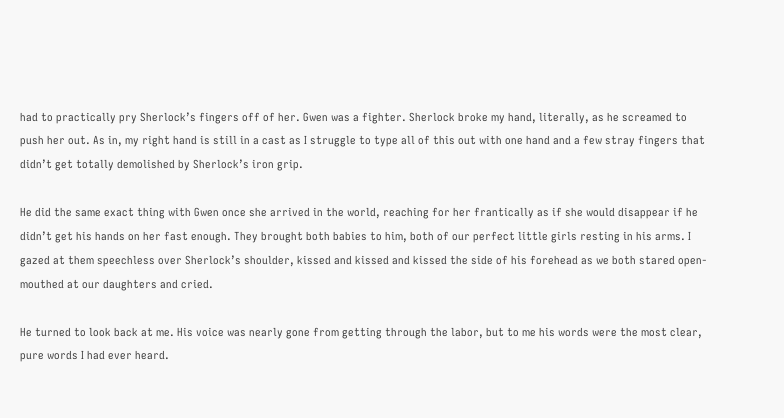had to practically pry Sherlock’s fingers off of her. Gwen was a fighter. Sherlock broke my hand, literally, as he screamed to push her out. As in, my right hand is still in a cast as I struggle to type all of this out with one hand and a few stray fingers that didn’t get totally demolished by Sherlock’s iron grip.

He did the same exact thing with Gwen once she arrived in the world, reaching for her frantically as if she would disappear if he didn’t get his hands on her fast enough. They brought both babies to him, both of our perfect little girls resting in his arms. I gazed at them speechless over Sherlock’s shoulder, kissed and kissed and kissed the side of his forehead as we both stared open-mouthed at our daughters and cried.

He turned to look back at me. His voice was nearly gone from getting through the labor, but to me his words were the most clear, pure words I had ever heard.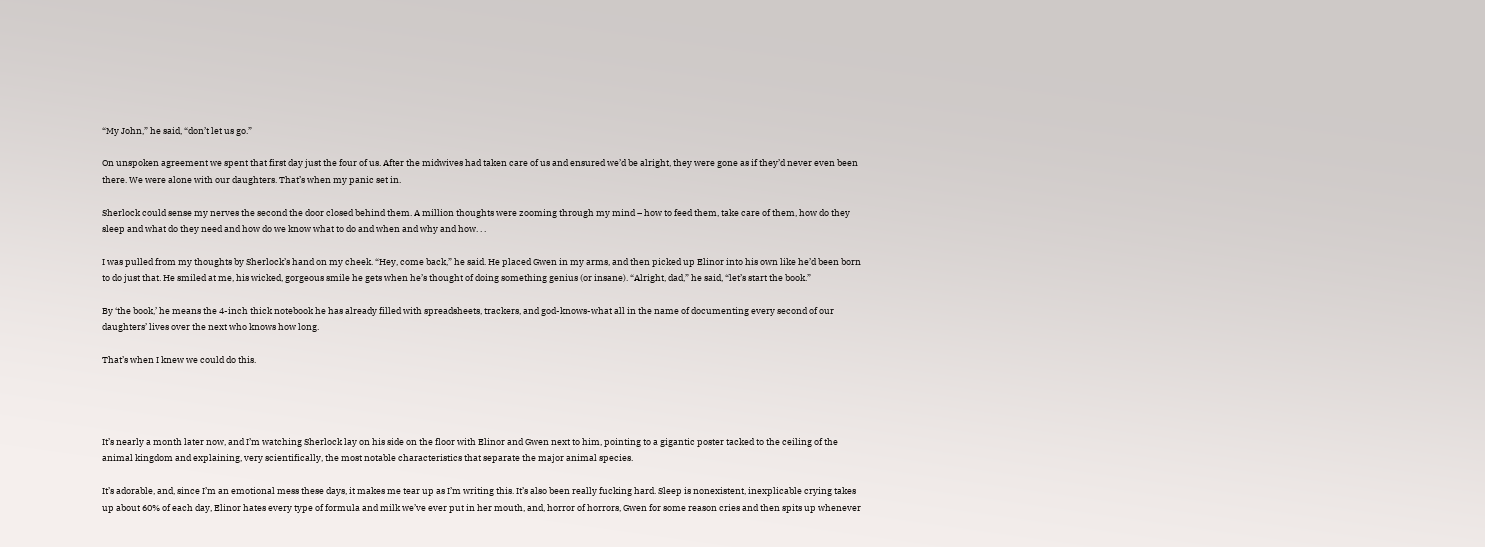“My John,” he said, “don’t let us go.”

On unspoken agreement we spent that first day just the four of us. After the midwives had taken care of us and ensured we’d be alright, they were gone as if they’d never even been there. We were alone with our daughters. That’s when my panic set in.

Sherlock could sense my nerves the second the door closed behind them. A million thoughts were zooming through my mind – how to feed them, take care of them, how do they sleep and what do they need and how do we know what to do and when and why and how. . .

I was pulled from my thoughts by Sherlock’s hand on my cheek. “Hey, come back,” he said. He placed Gwen in my arms, and then picked up Elinor into his own like he’d been born to do just that. He smiled at me, his wicked, gorgeous smile he gets when he’s thought of doing something genius (or insane). “Alright, dad,” he said, “let’s start the book.”

By ‘the book,’ he means the 4-inch thick notebook he has already filled with spreadsheets, trackers, and god-knows-what all in the name of documenting every second of our daughters’ lives over the next who knows how long.

That’s when I knew we could do this.




It’s nearly a month later now, and I’m watching Sherlock lay on his side on the floor with Elinor and Gwen next to him, pointing to a gigantic poster tacked to the ceiling of the animal kingdom and explaining, very scientifically, the most notable characteristics that separate the major animal species.

It’s adorable, and, since I’m an emotional mess these days, it makes me tear up as I’m writing this. It’s also been really fucking hard. Sleep is nonexistent, inexplicable crying takes up about 60% of each day, Elinor hates every type of formula and milk we’ve ever put in her mouth, and, horror of horrors, Gwen for some reason cries and then spits up whenever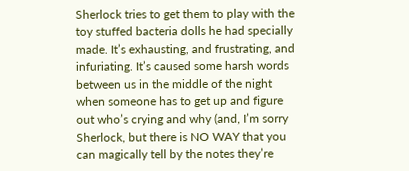Sherlock tries to get them to play with the toy stuffed bacteria dolls he had specially made. It’s exhausting, and frustrating, and infuriating. It’s caused some harsh words between us in the middle of the night when someone has to get up and figure out who’s crying and why (and, I’m sorry Sherlock, but there is NO WAY that you can magically tell by the notes they’re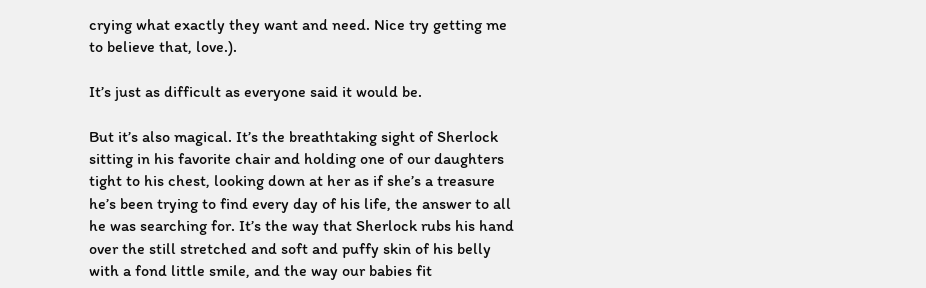crying what exactly they want and need. Nice try getting me to believe that, love.).

It’s just as difficult as everyone said it would be.

But it’s also magical. It’s the breathtaking sight of Sherlock sitting in his favorite chair and holding one of our daughters tight to his chest, looking down at her as if she’s a treasure he’s been trying to find every day of his life, the answer to all he was searching for. It’s the way that Sherlock rubs his hand over the still stretched and soft and puffy skin of his belly with a fond little smile, and the way our babies fit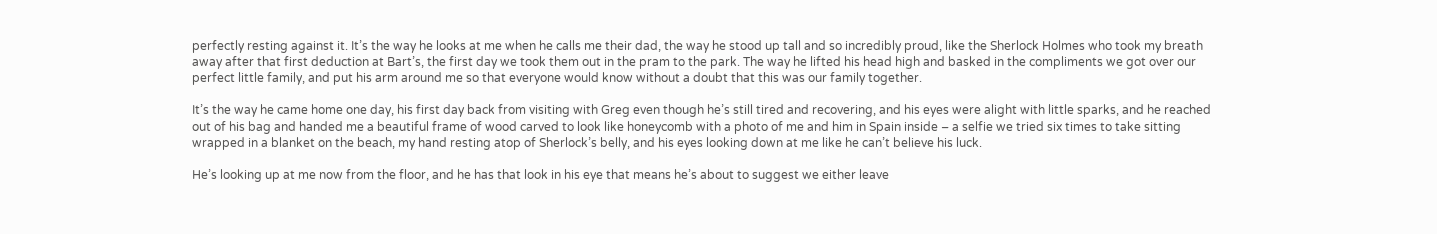perfectly resting against it. It’s the way he looks at me when he calls me their dad, the way he stood up tall and so incredibly proud, like the Sherlock Holmes who took my breath away after that first deduction at Bart’s, the first day we took them out in the pram to the park. The way he lifted his head high and basked in the compliments we got over our perfect little family, and put his arm around me so that everyone would know without a doubt that this was our family together.

It’s the way he came home one day, his first day back from visiting with Greg even though he’s still tired and recovering, and his eyes were alight with little sparks, and he reached out of his bag and handed me a beautiful frame of wood carved to look like honeycomb with a photo of me and him in Spain inside – a selfie we tried six times to take sitting wrapped in a blanket on the beach, my hand resting atop of Sherlock’s belly, and his eyes looking down at me like he can’t believe his luck.

He’s looking up at me now from the floor, and he has that look in his eye that means he’s about to suggest we either leave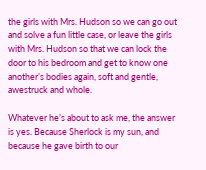the girls with Mrs. Hudson so we can go out and solve a fun little case, or leave the girls with Mrs. Hudson so that we can lock the door to his bedroom and get to know one another’s bodies again, soft and gentle, awestruck and whole.

Whatever he’s about to ask me, the answer is yes. Because Sherlock is my sun, and because he gave birth to our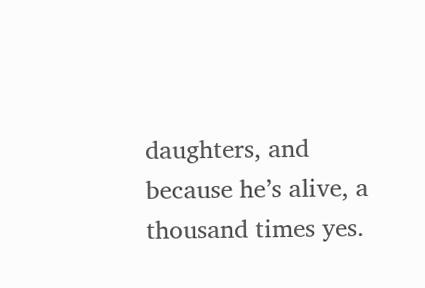daughters, and because he’s alive, a thousand times yes.